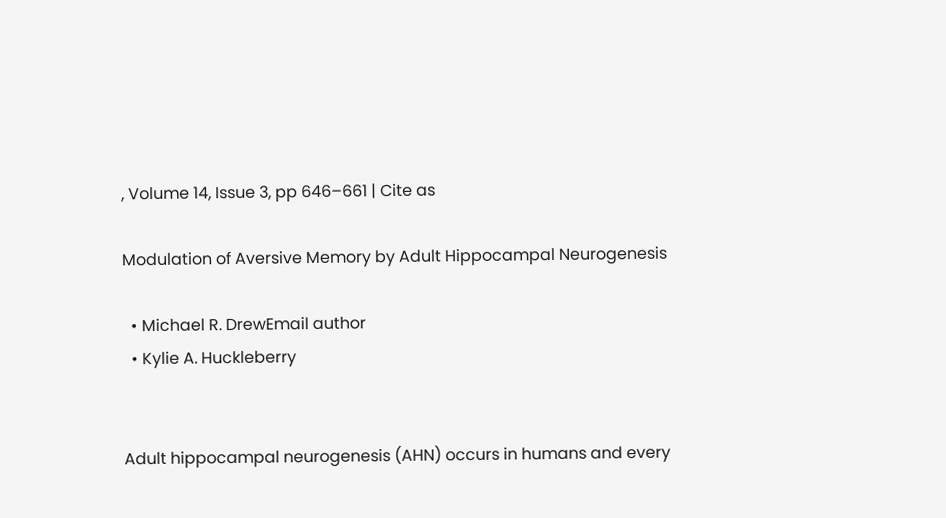, Volume 14, Issue 3, pp 646–661 | Cite as

Modulation of Aversive Memory by Adult Hippocampal Neurogenesis

  • Michael R. DrewEmail author
  • Kylie A. Huckleberry


Adult hippocampal neurogenesis (AHN) occurs in humans and every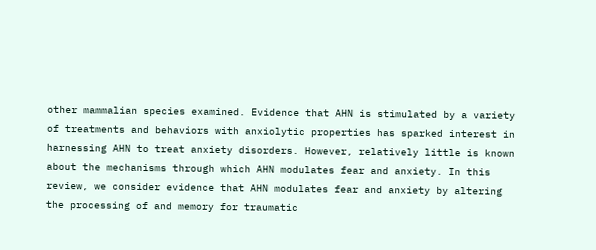other mammalian species examined. Evidence that AHN is stimulated by a variety of treatments and behaviors with anxiolytic properties has sparked interest in harnessing AHN to treat anxiety disorders. However, relatively little is known about the mechanisms through which AHN modulates fear and anxiety. In this review, we consider evidence that AHN modulates fear and anxiety by altering the processing of and memory for traumatic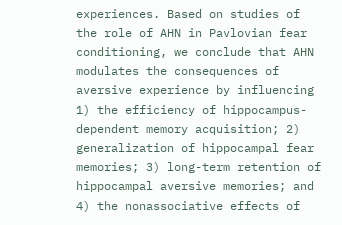experiences. Based on studies of the role of AHN in Pavlovian fear conditioning, we conclude that AHN modulates the consequences of aversive experience by influencing 1) the efficiency of hippocampus-dependent memory acquisition; 2) generalization of hippocampal fear memories; 3) long-term retention of hippocampal aversive memories; and 4) the nonassociative effects of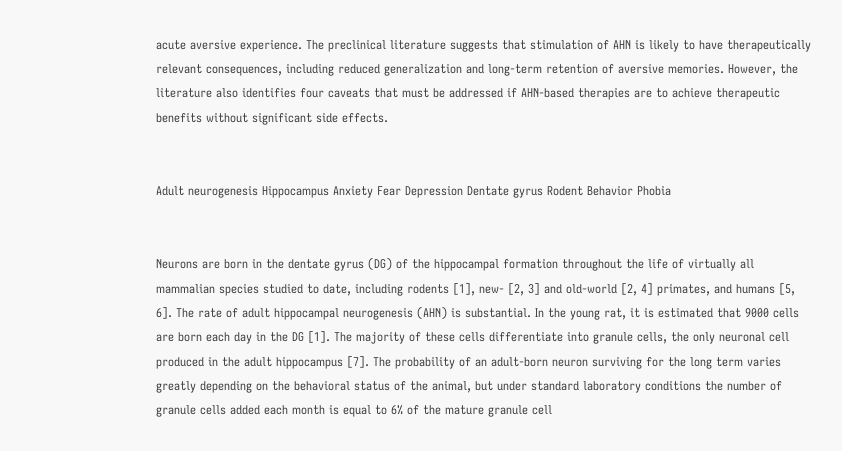acute aversive experience. The preclinical literature suggests that stimulation of AHN is likely to have therapeutically relevant consequences, including reduced generalization and long-term retention of aversive memories. However, the literature also identifies four caveats that must be addressed if AHN-based therapies are to achieve therapeutic benefits without significant side effects.


Adult neurogenesis Hippocampus Anxiety Fear Depression Dentate gyrus Rodent Behavior Phobia


Neurons are born in the dentate gyrus (DG) of the hippocampal formation throughout the life of virtually all mammalian species studied to date, including rodents [1], new- [2, 3] and old-world [2, 4] primates, and humans [5, 6]. The rate of adult hippocampal neurogenesis (AHN) is substantial. In the young rat, it is estimated that 9000 cells are born each day in the DG [1]. The majority of these cells differentiate into granule cells, the only neuronal cell produced in the adult hippocampus [7]. The probability of an adult-born neuron surviving for the long term varies greatly depending on the behavioral status of the animal, but under standard laboratory conditions the number of granule cells added each month is equal to 6% of the mature granule cell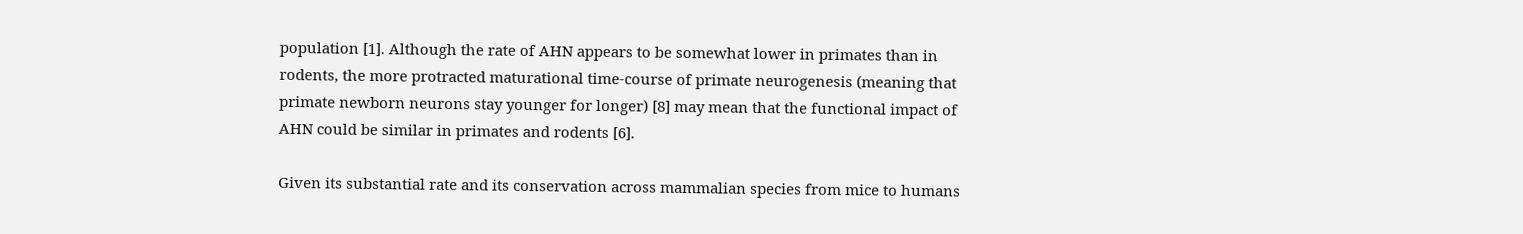population [1]. Although the rate of AHN appears to be somewhat lower in primates than in rodents, the more protracted maturational time-course of primate neurogenesis (meaning that primate newborn neurons stay younger for longer) [8] may mean that the functional impact of AHN could be similar in primates and rodents [6].

Given its substantial rate and its conservation across mammalian species from mice to humans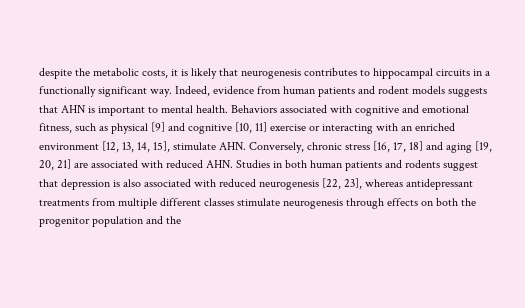despite the metabolic costs, it is likely that neurogenesis contributes to hippocampal circuits in a functionally significant way. Indeed, evidence from human patients and rodent models suggests that AHN is important to mental health. Behaviors associated with cognitive and emotional fitness, such as physical [9] and cognitive [10, 11] exercise or interacting with an enriched environment [12, 13, 14, 15], stimulate AHN. Conversely, chronic stress [16, 17, 18] and aging [19, 20, 21] are associated with reduced AHN. Studies in both human patients and rodents suggest that depression is also associated with reduced neurogenesis [22, 23], whereas antidepressant treatments from multiple different classes stimulate neurogenesis through effects on both the progenitor population and the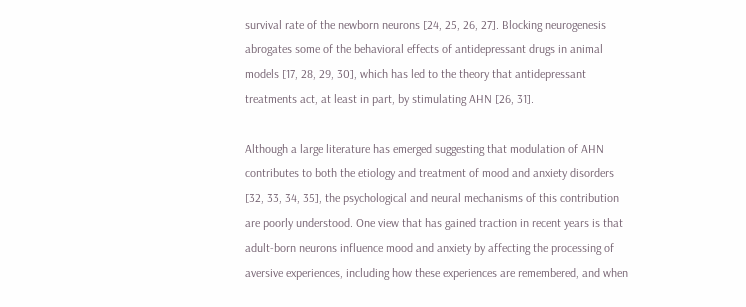survival rate of the newborn neurons [24, 25, 26, 27]. Blocking neurogenesis abrogates some of the behavioral effects of antidepressant drugs in animal models [17, 28, 29, 30], which has led to the theory that antidepressant treatments act, at least in part, by stimulating AHN [26, 31].

Although a large literature has emerged suggesting that modulation of AHN contributes to both the etiology and treatment of mood and anxiety disorders [32, 33, 34, 35], the psychological and neural mechanisms of this contribution are poorly understood. One view that has gained traction in recent years is that adult-born neurons influence mood and anxiety by affecting the processing of aversive experiences, including how these experiences are remembered, and when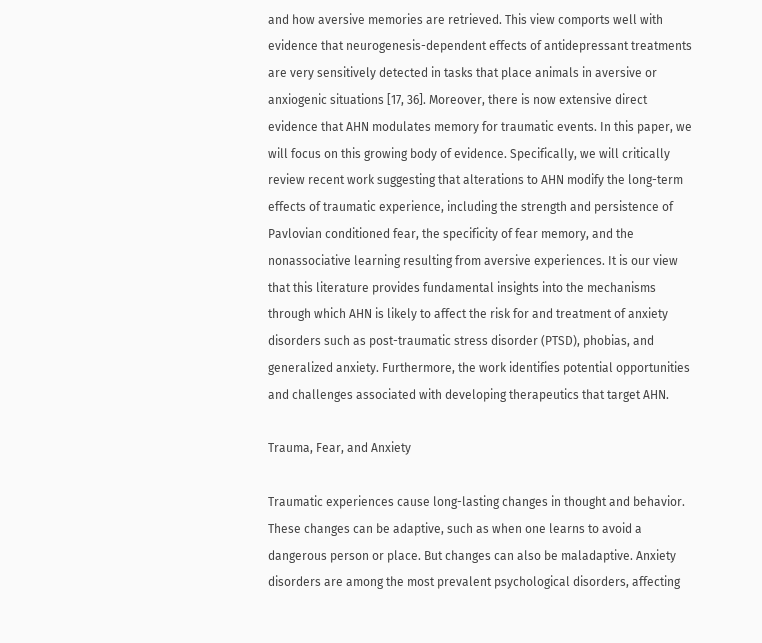and how aversive memories are retrieved. This view comports well with evidence that neurogenesis-dependent effects of antidepressant treatments are very sensitively detected in tasks that place animals in aversive or anxiogenic situations [17, 36]. Moreover, there is now extensive direct evidence that AHN modulates memory for traumatic events. In this paper, we will focus on this growing body of evidence. Specifically, we will critically review recent work suggesting that alterations to AHN modify the long-term effects of traumatic experience, including the strength and persistence of Pavlovian conditioned fear, the specificity of fear memory, and the nonassociative learning resulting from aversive experiences. It is our view that this literature provides fundamental insights into the mechanisms through which AHN is likely to affect the risk for and treatment of anxiety disorders such as post-traumatic stress disorder (PTSD), phobias, and generalized anxiety. Furthermore, the work identifies potential opportunities and challenges associated with developing therapeutics that target AHN.

Trauma, Fear, and Anxiety

Traumatic experiences cause long-lasting changes in thought and behavior. These changes can be adaptive, such as when one learns to avoid a dangerous person or place. But changes can also be maladaptive. Anxiety disorders are among the most prevalent psychological disorders, affecting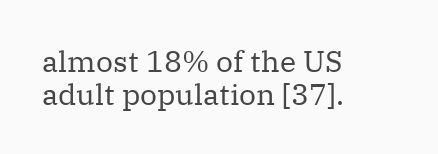almost 18% of the US adult population [37].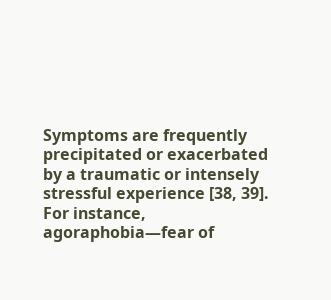Symptoms are frequently precipitated or exacerbated by a traumatic or intensely stressful experience [38, 39]. For instance, agoraphobia—fear of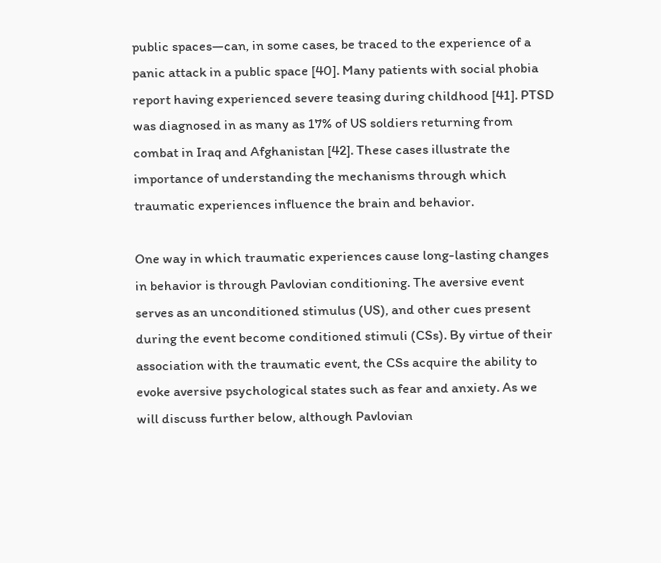public spaces—can, in some cases, be traced to the experience of a panic attack in a public space [40]. Many patients with social phobia report having experienced severe teasing during childhood [41]. PTSD was diagnosed in as many as 17% of US soldiers returning from combat in Iraq and Afghanistan [42]. These cases illustrate the importance of understanding the mechanisms through which traumatic experiences influence the brain and behavior.

One way in which traumatic experiences cause long-lasting changes in behavior is through Pavlovian conditioning. The aversive event serves as an unconditioned stimulus (US), and other cues present during the event become conditioned stimuli (CSs). By virtue of their association with the traumatic event, the CSs acquire the ability to evoke aversive psychological states such as fear and anxiety. As we will discuss further below, although Pavlovian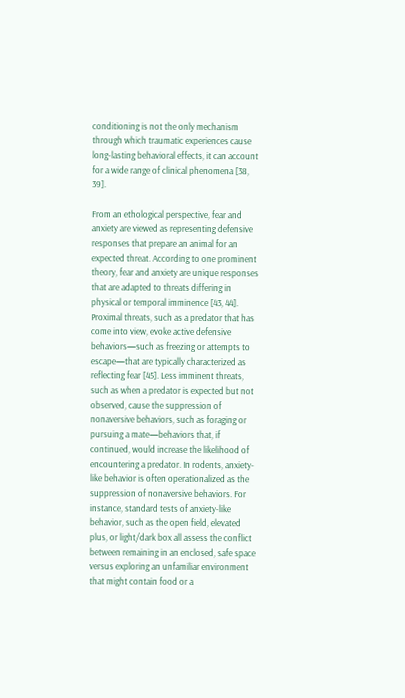conditioning is not the only mechanism through which traumatic experiences cause long-lasting behavioral effects, it can account for a wide range of clinical phenomena [38, 39].

From an ethological perspective, fear and anxiety are viewed as representing defensive responses that prepare an animal for an expected threat. According to one prominent theory, fear and anxiety are unique responses that are adapted to threats differing in physical or temporal imminence [43, 44]. Proximal threats, such as a predator that has come into view, evoke active defensive behaviors—such as freezing or attempts to escape—that are typically characterized as reflecting fear [45]. Less imminent threats, such as when a predator is expected but not observed, cause the suppression of nonaversive behaviors, such as foraging or pursuing a mate—behaviors that, if continued, would increase the likelihood of encountering a predator. In rodents, anxiety-like behavior is often operationalized as the suppression of nonaversive behaviors. For instance, standard tests of anxiety-like behavior, such as the open field, elevated plus, or light/dark box all assess the conflict between remaining in an enclosed, safe space versus exploring an unfamiliar environment that might contain food or a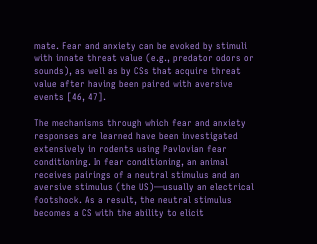mate. Fear and anxiety can be evoked by stimuli with innate threat value (e.g., predator odors or sounds), as well as by CSs that acquire threat value after having been paired with aversive events [46, 47].

The mechanisms through which fear and anxiety responses are learned have been investigated extensively in rodents using Pavlovian fear conditioning. In fear conditioning, an animal receives pairings of a neutral stimulus and an aversive stimulus (the US)—usually an electrical footshock. As a result, the neutral stimulus becomes a CS with the ability to elicit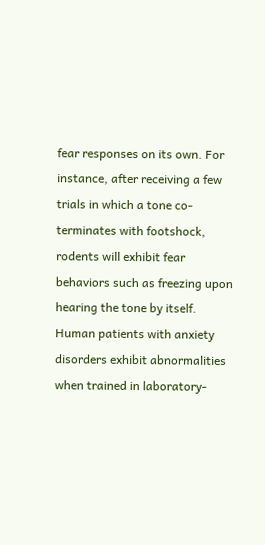fear responses on its own. For instance, after receiving a few trials in which a tone co-terminates with footshock, rodents will exhibit fear behaviors such as freezing upon hearing the tone by itself. Human patients with anxiety disorders exhibit abnormalities when trained in laboratory-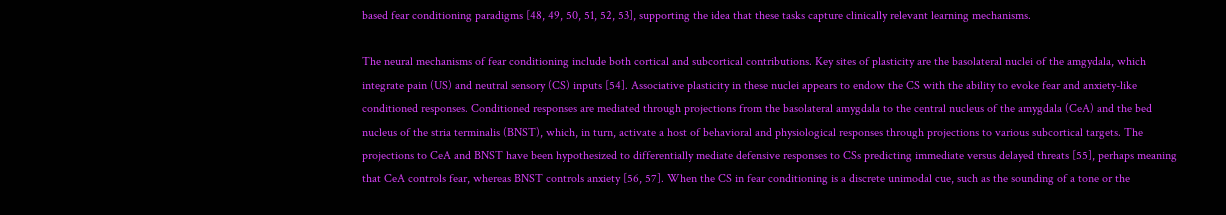based fear conditioning paradigms [48, 49, 50, 51, 52, 53], supporting the idea that these tasks capture clinically relevant learning mechanisms.

The neural mechanisms of fear conditioning include both cortical and subcortical contributions. Key sites of plasticity are the basolateral nuclei of the amgydala, which integrate pain (US) and neutral sensory (CS) inputs [54]. Associative plasticity in these nuclei appears to endow the CS with the ability to evoke fear and anxiety-like conditioned responses. Conditioned responses are mediated through projections from the basolateral amygdala to the central nucleus of the amygdala (CeA) and the bed nucleus of the stria terminalis (BNST), which, in turn, activate a host of behavioral and physiological responses through projections to various subcortical targets. The projections to CeA and BNST have been hypothesized to differentially mediate defensive responses to CSs predicting immediate versus delayed threats [55], perhaps meaning that CeA controls fear, whereas BNST controls anxiety [56, 57]. When the CS in fear conditioning is a discrete unimodal cue, such as the sounding of a tone or the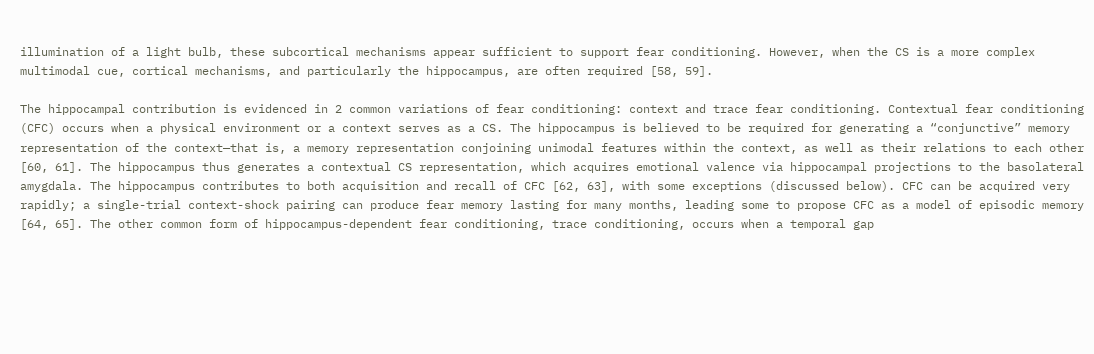illumination of a light bulb, these subcortical mechanisms appear sufficient to support fear conditioning. However, when the CS is a more complex multimodal cue, cortical mechanisms, and particularly the hippocampus, are often required [58, 59].

The hippocampal contribution is evidenced in 2 common variations of fear conditioning: context and trace fear conditioning. Contextual fear conditioning (CFC) occurs when a physical environment or a context serves as a CS. The hippocampus is believed to be required for generating a “conjunctive” memory representation of the context—that is, a memory representation conjoining unimodal features within the context, as well as their relations to each other [60, 61]. The hippocampus thus generates a contextual CS representation, which acquires emotional valence via hippocampal projections to the basolateral amygdala. The hippocampus contributes to both acquisition and recall of CFC [62, 63], with some exceptions (discussed below). CFC can be acquired very rapidly; a single-trial context-shock pairing can produce fear memory lasting for many months, leading some to propose CFC as a model of episodic memory [64, 65]. The other common form of hippocampus-dependent fear conditioning, trace conditioning, occurs when a temporal gap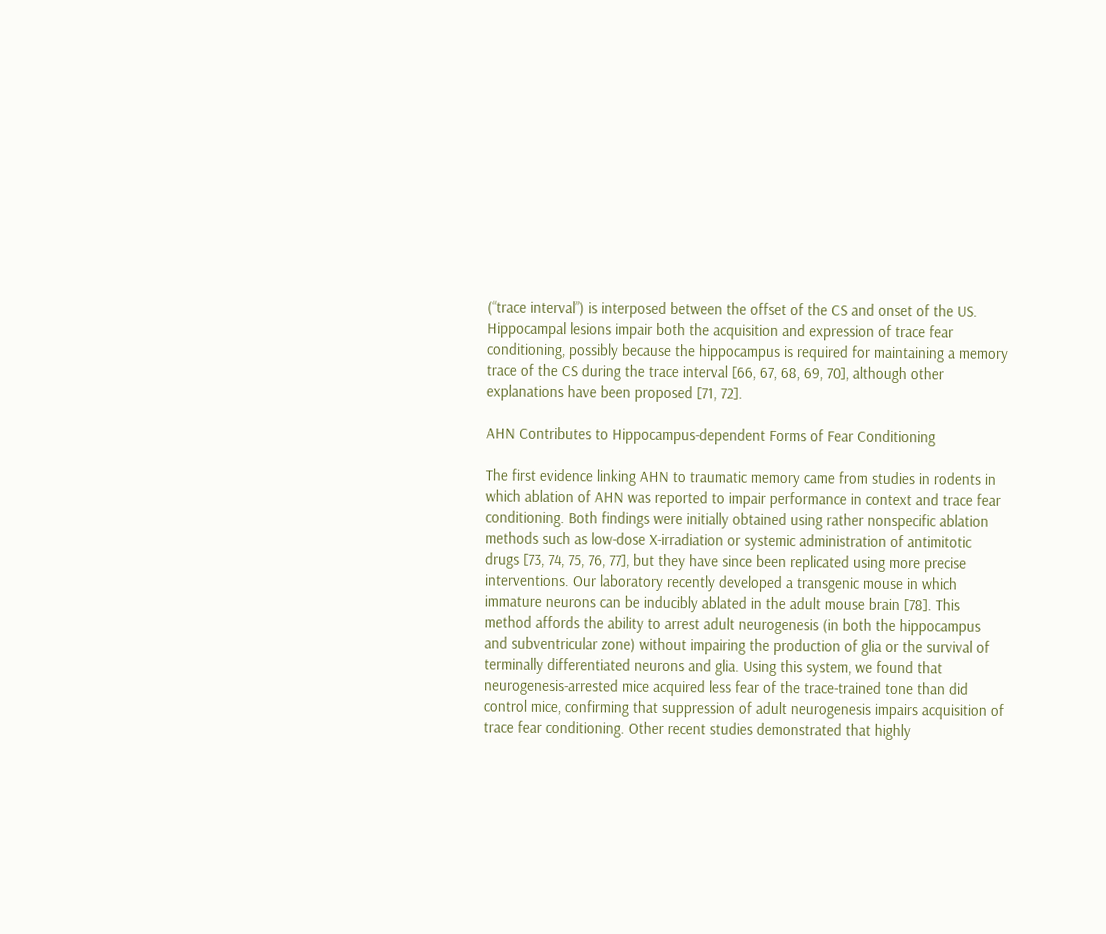(“trace interval”) is interposed between the offset of the CS and onset of the US. Hippocampal lesions impair both the acquisition and expression of trace fear conditioning, possibly because the hippocampus is required for maintaining a memory trace of the CS during the trace interval [66, 67, 68, 69, 70], although other explanations have been proposed [71, 72].

AHN Contributes to Hippocampus-dependent Forms of Fear Conditioning

The first evidence linking AHN to traumatic memory came from studies in rodents in which ablation of AHN was reported to impair performance in context and trace fear conditioning. Both findings were initially obtained using rather nonspecific ablation methods such as low-dose X-irradiation or systemic administration of antimitotic drugs [73, 74, 75, 76, 77], but they have since been replicated using more precise interventions. Our laboratory recently developed a transgenic mouse in which immature neurons can be inducibly ablated in the adult mouse brain [78]. This method affords the ability to arrest adult neurogenesis (in both the hippocampus and subventricular zone) without impairing the production of glia or the survival of terminally differentiated neurons and glia. Using this system, we found that neurogenesis-arrested mice acquired less fear of the trace-trained tone than did control mice, confirming that suppression of adult neurogenesis impairs acquisition of trace fear conditioning. Other recent studies demonstrated that highly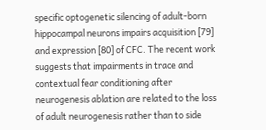specific optogenetic silencing of adult-born hippocampal neurons impairs acquisition [79] and expression [80] of CFC. The recent work suggests that impairments in trace and contextual fear conditioning after neurogenesis ablation are related to the loss of adult neurogenesis rather than to side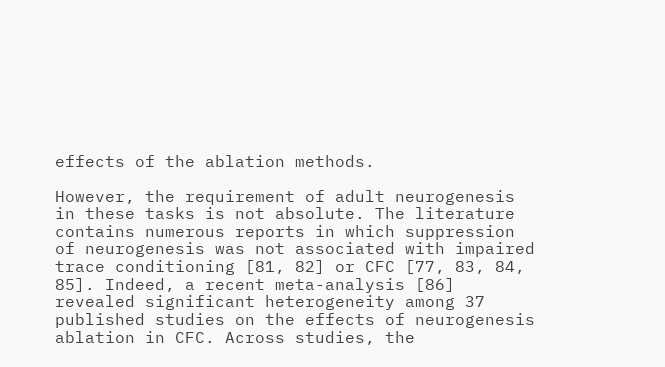effects of the ablation methods.

However, the requirement of adult neurogenesis in these tasks is not absolute. The literature contains numerous reports in which suppression of neurogenesis was not associated with impaired trace conditioning [81, 82] or CFC [77, 83, 84, 85]. Indeed, a recent meta-analysis [86] revealed significant heterogeneity among 37 published studies on the effects of neurogenesis ablation in CFC. Across studies, the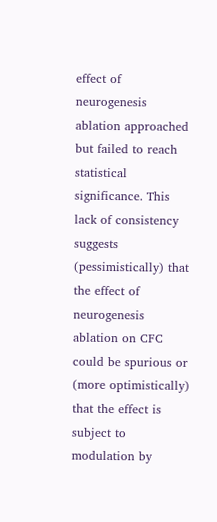effect of neurogenesis ablation approached but failed to reach statistical significance. This lack of consistency suggests (pessimistically) that the effect of neurogenesis ablation on CFC could be spurious or (more optimistically) that the effect is subject to modulation by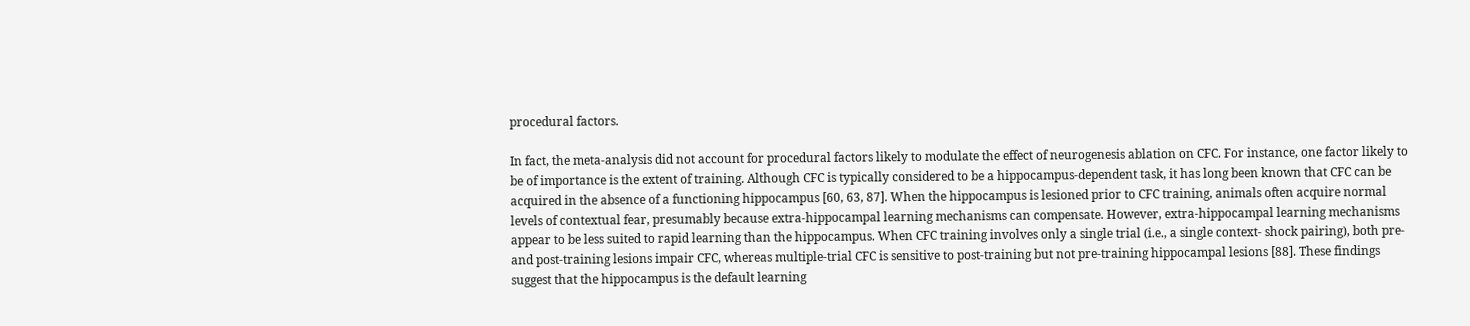procedural factors.

In fact, the meta-analysis did not account for procedural factors likely to modulate the effect of neurogenesis ablation on CFC. For instance, one factor likely to be of importance is the extent of training. Although CFC is typically considered to be a hippocampus-dependent task, it has long been known that CFC can be acquired in the absence of a functioning hippocampus [60, 63, 87]. When the hippocampus is lesioned prior to CFC training, animals often acquire normal levels of contextual fear, presumably because extra-hippocampal learning mechanisms can compensate. However, extra-hippocampal learning mechanisms appear to be less suited to rapid learning than the hippocampus. When CFC training involves only a single trial (i.e., a single context- shock pairing), both pre- and post-training lesions impair CFC, whereas multiple-trial CFC is sensitive to post-training but not pre-training hippocampal lesions [88]. These findings suggest that the hippocampus is the default learning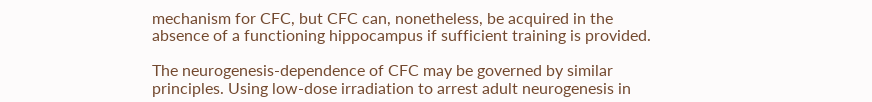mechanism for CFC, but CFC can, nonetheless, be acquired in the absence of a functioning hippocampus if sufficient training is provided.

The neurogenesis-dependence of CFC may be governed by similar principles. Using low-dose irradiation to arrest adult neurogenesis in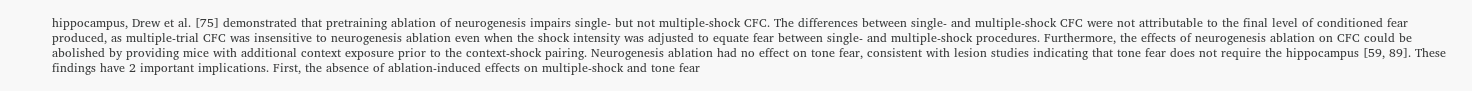hippocampus, Drew et al. [75] demonstrated that pretraining ablation of neurogenesis impairs single- but not multiple-shock CFC. The differences between single- and multiple-shock CFC were not attributable to the final level of conditioned fear produced, as multiple-trial CFC was insensitive to neurogenesis ablation even when the shock intensity was adjusted to equate fear between single- and multiple-shock procedures. Furthermore, the effects of neurogenesis ablation on CFC could be abolished by providing mice with additional context exposure prior to the context-shock pairing. Neurogenesis ablation had no effect on tone fear, consistent with lesion studies indicating that tone fear does not require the hippocampus [59, 89]. These findings have 2 important implications. First, the absence of ablation-induced effects on multiple-shock and tone fear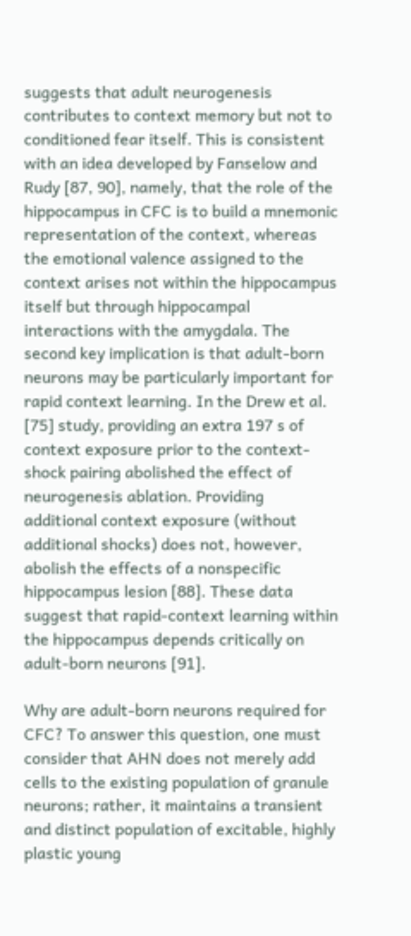suggests that adult neurogenesis contributes to context memory but not to conditioned fear itself. This is consistent with an idea developed by Fanselow and Rudy [87, 90], namely, that the role of the hippocampus in CFC is to build a mnemonic representation of the context, whereas the emotional valence assigned to the context arises not within the hippocampus itself but through hippocampal interactions with the amygdala. The second key implication is that adult-born neurons may be particularly important for rapid context learning. In the Drew et al. [75] study, providing an extra 197 s of context exposure prior to the context-shock pairing abolished the effect of neurogenesis ablation. Providing additional context exposure (without additional shocks) does not, however, abolish the effects of a nonspecific hippocampus lesion [88]. These data suggest that rapid-context learning within the hippocampus depends critically on adult-born neurons [91].

Why are adult-born neurons required for CFC? To answer this question, one must consider that AHN does not merely add cells to the existing population of granule neurons; rather, it maintains a transient and distinct population of excitable, highly plastic young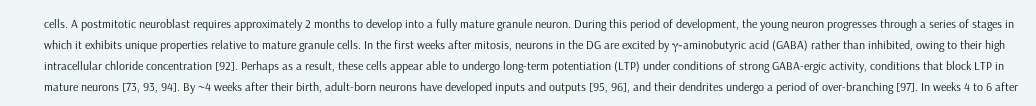cells. A postmitotic neuroblast requires approximately 2 months to develop into a fully mature granule neuron. During this period of development, the young neuron progresses through a series of stages in which it exhibits unique properties relative to mature granule cells. In the first weeks after mitosis, neurons in the DG are excited by γ-aminobutyric acid (GABA) rather than inhibited, owing to their high intracellular chloride concentration [92]. Perhaps as a result, these cells appear able to undergo long-term potentiation (LTP) under conditions of strong GABA-ergic activity, conditions that block LTP in mature neurons [73, 93, 94]. By ~4 weeks after their birth, adult-born neurons have developed inputs and outputs [95, 96], and their dendrites undergo a period of over-branching [97]. In weeks 4 to 6 after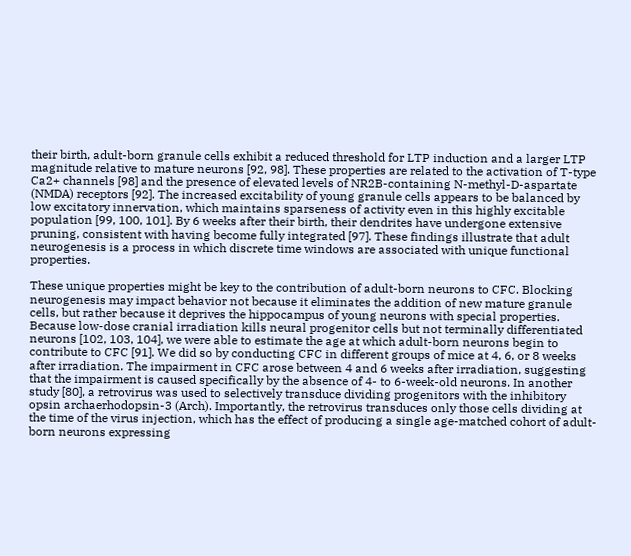their birth, adult-born granule cells exhibit a reduced threshold for LTP induction and a larger LTP magnitude relative to mature neurons [92, 98]. These properties are related to the activation of T-type Ca2+ channels [98] and the presence of elevated levels of NR2B-containing N-methyl-D-aspartate (NMDA) receptors [92]. The increased excitability of young granule cells appears to be balanced by low excitatory innervation, which maintains sparseness of activity even in this highly excitable population [99, 100, 101]. By 6 weeks after their birth, their dendrites have undergone extensive pruning, consistent with having become fully integrated [97]. These findings illustrate that adult neurogenesis is a process in which discrete time windows are associated with unique functional properties.

These unique properties might be key to the contribution of adult-born neurons to CFC. Blocking neurogenesis may impact behavior not because it eliminates the addition of new mature granule cells, but rather because it deprives the hippocampus of young neurons with special properties. Because low-dose cranial irradiation kills neural progenitor cells but not terminally differentiated neurons [102, 103, 104], we were able to estimate the age at which adult-born neurons begin to contribute to CFC [91]. We did so by conducting CFC in different groups of mice at 4, 6, or 8 weeks after irradiation. The impairment in CFC arose between 4 and 6 weeks after irradiation, suggesting that the impairment is caused specifically by the absence of 4- to 6-week-old neurons. In another study [80], a retrovirus was used to selectively transduce dividing progenitors with the inhibitory opsin archaerhodopsin-3 (Arch). Importantly, the retrovirus transduces only those cells dividing at the time of the virus injection, which has the effect of producing a single age-matched cohort of adult-born neurons expressing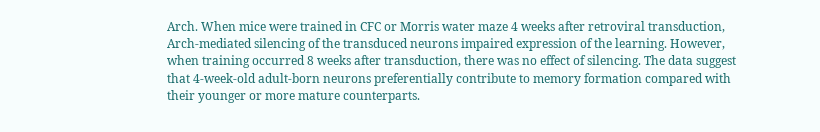Arch. When mice were trained in CFC or Morris water maze 4 weeks after retroviral transduction, Arch-mediated silencing of the transduced neurons impaired expression of the learning. However, when training occurred 8 weeks after transduction, there was no effect of silencing. The data suggest that 4-week-old adult-born neurons preferentially contribute to memory formation compared with their younger or more mature counterparts.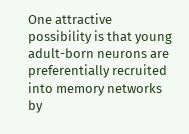One attractive possibility is that young adult-born neurons are preferentially recruited into memory networks by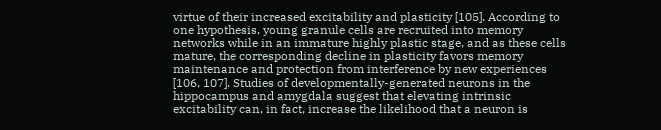virtue of their increased excitability and plasticity [105]. According to one hypothesis, young granule cells are recruited into memory networks while in an immature highly plastic stage, and as these cells mature, the corresponding decline in plasticity favors memory maintenance and protection from interference by new experiences [106, 107]. Studies of developmentally-generated neurons in the hippocampus and amygdala suggest that elevating intrinsic excitability can, in fact, increase the likelihood that a neuron is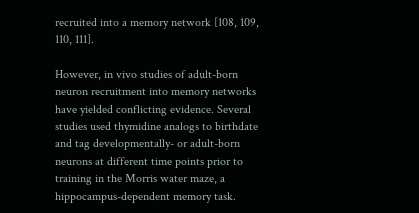recruited into a memory network [108, 109, 110, 111].

However, in vivo studies of adult-born neuron recruitment into memory networks have yielded conflicting evidence. Several studies used thymidine analogs to birthdate and tag developmentally- or adult-born neurons at different time points prior to training in the Morris water maze, a hippocampus-dependent memory task.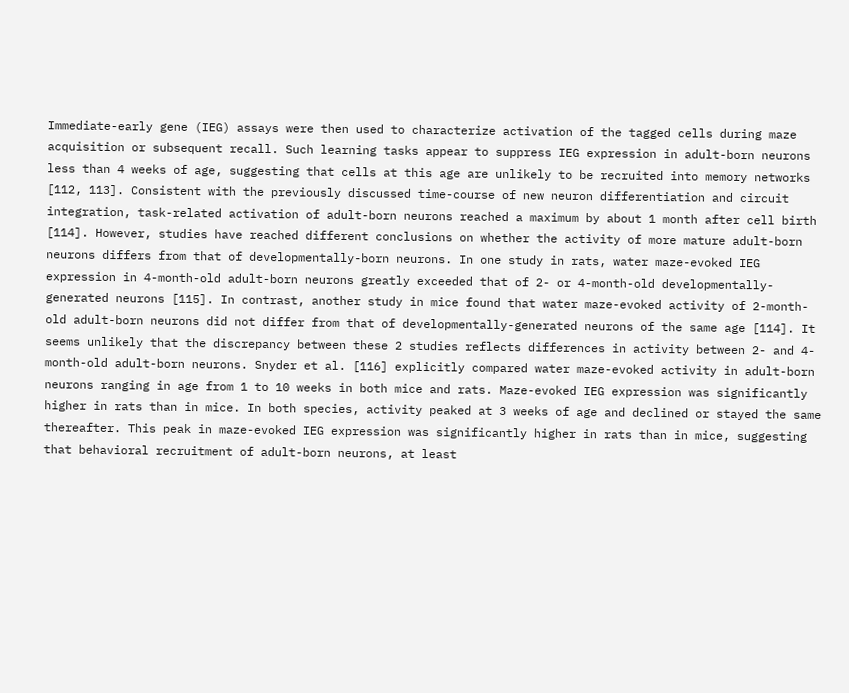Immediate-early gene (IEG) assays were then used to characterize activation of the tagged cells during maze acquisition or subsequent recall. Such learning tasks appear to suppress IEG expression in adult-born neurons less than 4 weeks of age, suggesting that cells at this age are unlikely to be recruited into memory networks [112, 113]. Consistent with the previously discussed time-course of new neuron differentiation and circuit integration, task-related activation of adult-born neurons reached a maximum by about 1 month after cell birth [114]. However, studies have reached different conclusions on whether the activity of more mature adult-born neurons differs from that of developmentally-born neurons. In one study in rats, water maze-evoked IEG expression in 4-month-old adult-born neurons greatly exceeded that of 2- or 4-month-old developmentally-generated neurons [115]. In contrast, another study in mice found that water maze-evoked activity of 2-month-old adult-born neurons did not differ from that of developmentally-generated neurons of the same age [114]. It seems unlikely that the discrepancy between these 2 studies reflects differences in activity between 2- and 4-month-old adult-born neurons. Snyder et al. [116] explicitly compared water maze-evoked activity in adult-born neurons ranging in age from 1 to 10 weeks in both mice and rats. Maze-evoked IEG expression was significantly higher in rats than in mice. In both species, activity peaked at 3 weeks of age and declined or stayed the same thereafter. This peak in maze-evoked IEG expression was significantly higher in rats than in mice, suggesting that behavioral recruitment of adult-born neurons, at least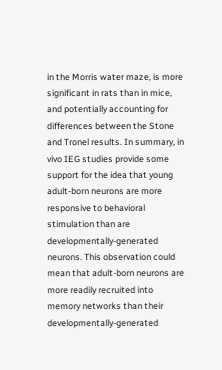in the Morris water maze, is more significant in rats than in mice, and potentially accounting for differences between the Stone and Tronel results. In summary, in vivo IEG studies provide some support for the idea that young adult-born neurons are more responsive to behavioral stimulation than are developmentally-generated neurons. This observation could mean that adult-born neurons are more readily recruited into memory networks than their developmentally-generated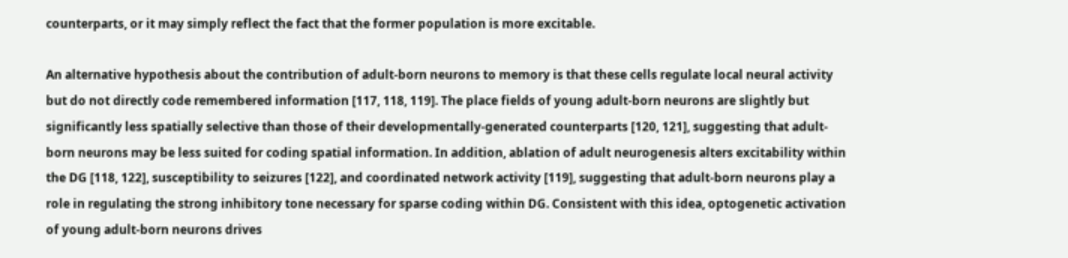counterparts, or it may simply reflect the fact that the former population is more excitable.

An alternative hypothesis about the contribution of adult-born neurons to memory is that these cells regulate local neural activity but do not directly code remembered information [117, 118, 119]. The place fields of young adult-born neurons are slightly but significantly less spatially selective than those of their developmentally-generated counterparts [120, 121], suggesting that adult-born neurons may be less suited for coding spatial information. In addition, ablation of adult neurogenesis alters excitability within the DG [118, 122], susceptibility to seizures [122], and coordinated network activity [119], suggesting that adult-born neurons play a role in regulating the strong inhibitory tone necessary for sparse coding within DG. Consistent with this idea, optogenetic activation of young adult-born neurons drives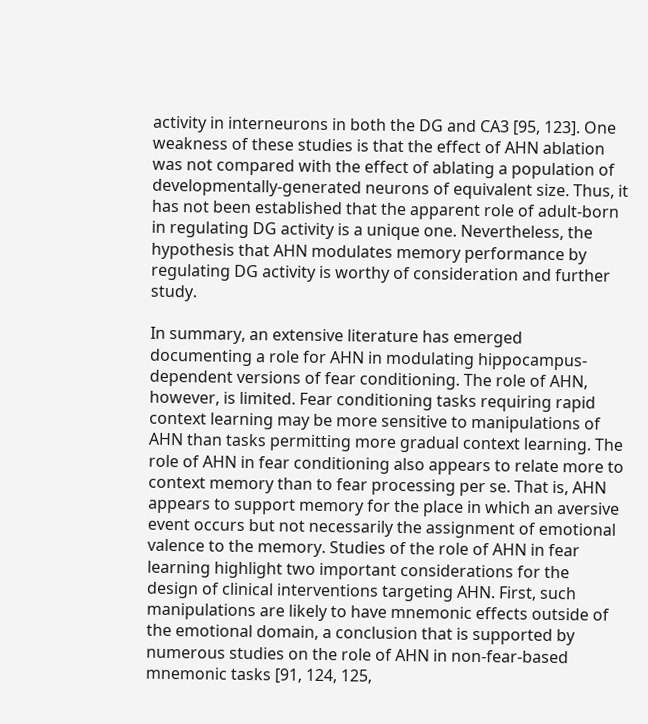activity in interneurons in both the DG and CA3 [95, 123]. One weakness of these studies is that the effect of AHN ablation was not compared with the effect of ablating a population of developmentally-generated neurons of equivalent size. Thus, it has not been established that the apparent role of adult-born in regulating DG activity is a unique one. Nevertheless, the hypothesis that AHN modulates memory performance by regulating DG activity is worthy of consideration and further study.

In summary, an extensive literature has emerged documenting a role for AHN in modulating hippocampus-dependent versions of fear conditioning. The role of AHN, however, is limited. Fear conditioning tasks requiring rapid context learning may be more sensitive to manipulations of AHN than tasks permitting more gradual context learning. The role of AHN in fear conditioning also appears to relate more to context memory than to fear processing per se. That is, AHN appears to support memory for the place in which an aversive event occurs but not necessarily the assignment of emotional valence to the memory. Studies of the role of AHN in fear learning highlight two important considerations for the design of clinical interventions targeting AHN. First, such manipulations are likely to have mnemonic effects outside of the emotional domain, a conclusion that is supported by numerous studies on the role of AHN in non-fear-based mnemonic tasks [91, 124, 125,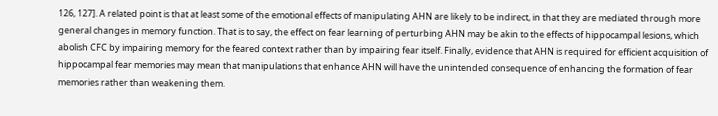126, 127]. A related point is that at least some of the emotional effects of manipulating AHN are likely to be indirect, in that they are mediated through more general changes in memory function. That is to say, the effect on fear learning of perturbing AHN may be akin to the effects of hippocampal lesions, which abolish CFC by impairing memory for the feared context rather than by impairing fear itself. Finally, evidence that AHN is required for efficient acquisition of hippocampal fear memories may mean that manipulations that enhance AHN will have the unintended consequence of enhancing the formation of fear memories rather than weakening them.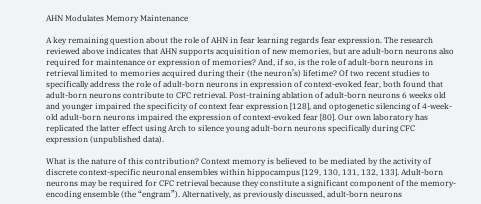AHN Modulates Memory Maintenance

A key remaining question about the role of AHN in fear learning regards fear expression. The research reviewed above indicates that AHN supports acquisition of new memories, but are adult-born neurons also required for maintenance or expression of memories? And, if so, is the role of adult-born neurons in retrieval limited to memories acquired during their (the neuron’s) lifetime? Of two recent studies to specifically address the role of adult-born neurons in expression of context-evoked fear, both found that adult-born neurons contribute to CFC retrieval. Post-training ablation of adult-born neurons 6 weeks old and younger impaired the specificity of context fear expression [128], and optogenetic silencing of 4-week-old adult-born neurons impaired the expression of context-evoked fear [80]. Our own laboratory has replicated the latter effect using Arch to silence young adult-born neurons specifically during CFC expression (unpublished data).

What is the nature of this contribution? Context memory is believed to be mediated by the activity of discrete context-specific neuronal ensembles within hippocampus [129, 130, 131, 132, 133]. Adult-born neurons may be required for CFC retrieval because they constitute a significant component of the memory-encoding ensemble (the “engram”). Alternatively, as previously discussed, adult-born neurons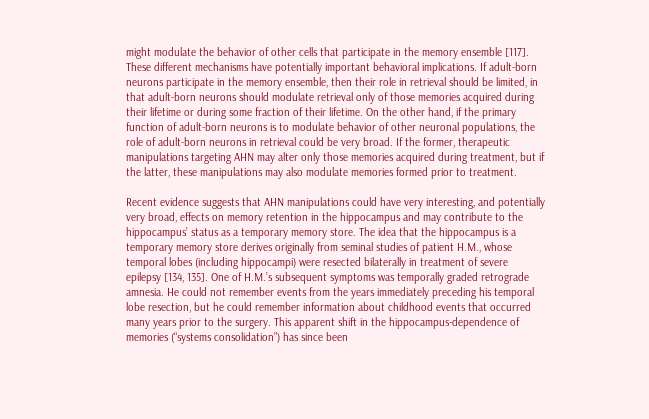might modulate the behavior of other cells that participate in the memory ensemble [117]. These different mechanisms have potentially important behavioral implications. If adult-born neurons participate in the memory ensemble, then their role in retrieval should be limited, in that adult-born neurons should modulate retrieval only of those memories acquired during their lifetime or during some fraction of their lifetime. On the other hand, if the primary function of adult-born neurons is to modulate behavior of other neuronal populations, the role of adult-born neurons in retrieval could be very broad. If the former, therapeutic manipulations targeting AHN may alter only those memories acquired during treatment, but if the latter, these manipulations may also modulate memories formed prior to treatment.

Recent evidence suggests that AHN manipulations could have very interesting, and potentially very broad, effects on memory retention in the hippocampus and may contribute to the hippocampus’ status as a temporary memory store. The idea that the hippocampus is a temporary memory store derives originally from seminal studies of patient H.M., whose temporal lobes (including hippocampi) were resected bilaterally in treatment of severe epilepsy [134, 135]. One of H.M.’s subsequent symptoms was temporally graded retrograde amnesia. He could not remember events from the years immediately preceding his temporal lobe resection, but he could remember information about childhood events that occurred many years prior to the surgery. This apparent shift in the hippocampus-dependence of memories (“systems consolidation”) has since been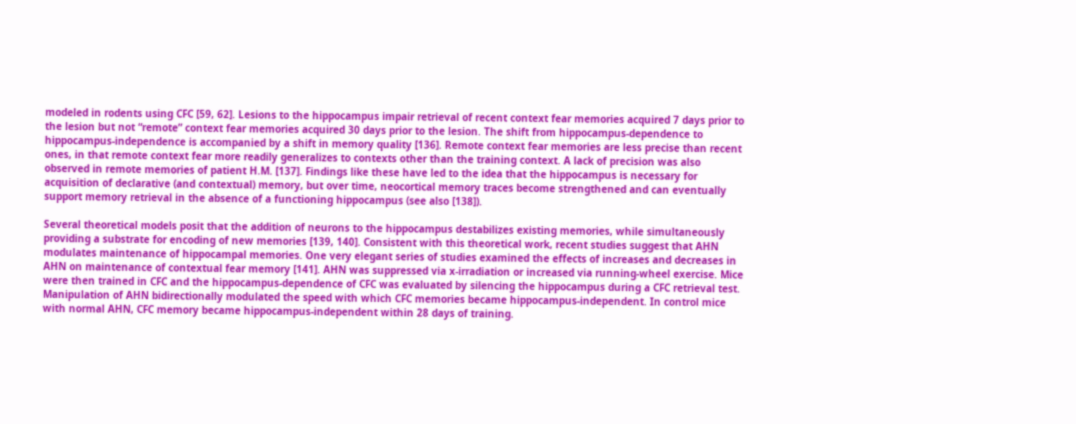modeled in rodents using CFC [59, 62]. Lesions to the hippocampus impair retrieval of recent context fear memories acquired 7 days prior to the lesion but not “remote” context fear memories acquired 30 days prior to the lesion. The shift from hippocampus-dependence to hippocampus-independence is accompanied by a shift in memory quality [136]. Remote context fear memories are less precise than recent ones, in that remote context fear more readily generalizes to contexts other than the training context. A lack of precision was also observed in remote memories of patient H.M. [137]. Findings like these have led to the idea that the hippocampus is necessary for acquisition of declarative (and contextual) memory, but over time, neocortical memory traces become strengthened and can eventually support memory retrieval in the absence of a functioning hippocampus (see also [138]).

Several theoretical models posit that the addition of neurons to the hippocampus destabilizes existing memories, while simultaneously providing a substrate for encoding of new memories [139, 140]. Consistent with this theoretical work, recent studies suggest that AHN modulates maintenance of hippocampal memories. One very elegant series of studies examined the effects of increases and decreases in AHN on maintenance of contextual fear memory [141]. AHN was suppressed via x-irradiation or increased via running-wheel exercise. Mice were then trained in CFC and the hippocampus-dependence of CFC was evaluated by silencing the hippocampus during a CFC retrieval test. Manipulation of AHN bidirectionally modulated the speed with which CFC memories became hippocampus-independent. In control mice with normal AHN, CFC memory became hippocampus-independent within 28 days of training.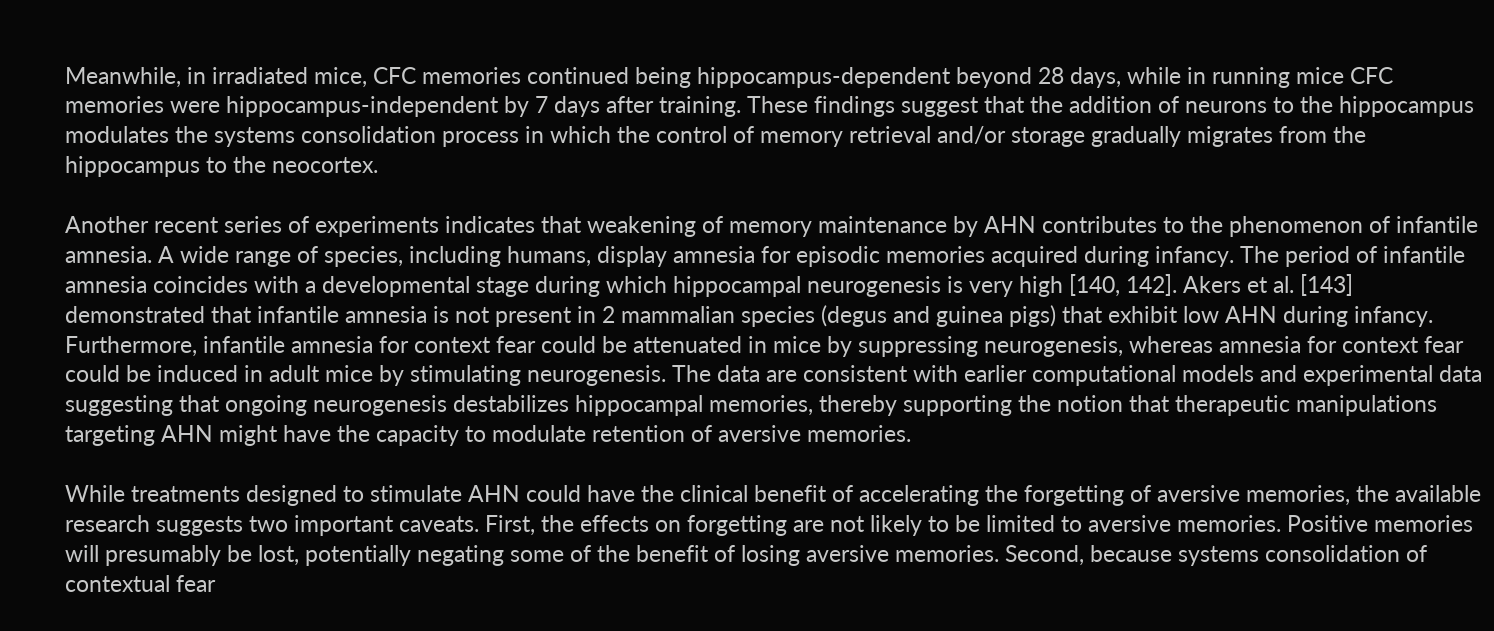Meanwhile, in irradiated mice, CFC memories continued being hippocampus-dependent beyond 28 days, while in running mice CFC memories were hippocampus-independent by 7 days after training. These findings suggest that the addition of neurons to the hippocampus modulates the systems consolidation process in which the control of memory retrieval and/or storage gradually migrates from the hippocampus to the neocortex.

Another recent series of experiments indicates that weakening of memory maintenance by AHN contributes to the phenomenon of infantile amnesia. A wide range of species, including humans, display amnesia for episodic memories acquired during infancy. The period of infantile amnesia coincides with a developmental stage during which hippocampal neurogenesis is very high [140, 142]. Akers et al. [143] demonstrated that infantile amnesia is not present in 2 mammalian species (degus and guinea pigs) that exhibit low AHN during infancy. Furthermore, infantile amnesia for context fear could be attenuated in mice by suppressing neurogenesis, whereas amnesia for context fear could be induced in adult mice by stimulating neurogenesis. The data are consistent with earlier computational models and experimental data suggesting that ongoing neurogenesis destabilizes hippocampal memories, thereby supporting the notion that therapeutic manipulations targeting AHN might have the capacity to modulate retention of aversive memories.

While treatments designed to stimulate AHN could have the clinical benefit of accelerating the forgetting of aversive memories, the available research suggests two important caveats. First, the effects on forgetting are not likely to be limited to aversive memories. Positive memories will presumably be lost, potentially negating some of the benefit of losing aversive memories. Second, because systems consolidation of contextual fear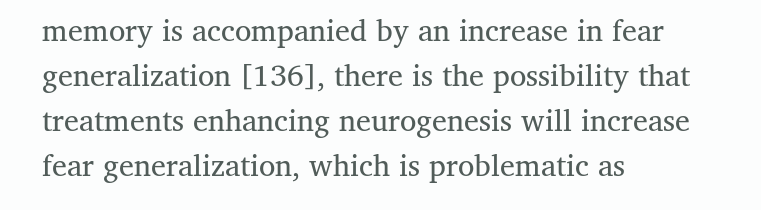memory is accompanied by an increase in fear generalization [136], there is the possibility that treatments enhancing neurogenesis will increase fear generalization, which is problematic as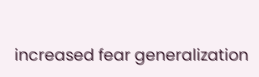increased fear generalization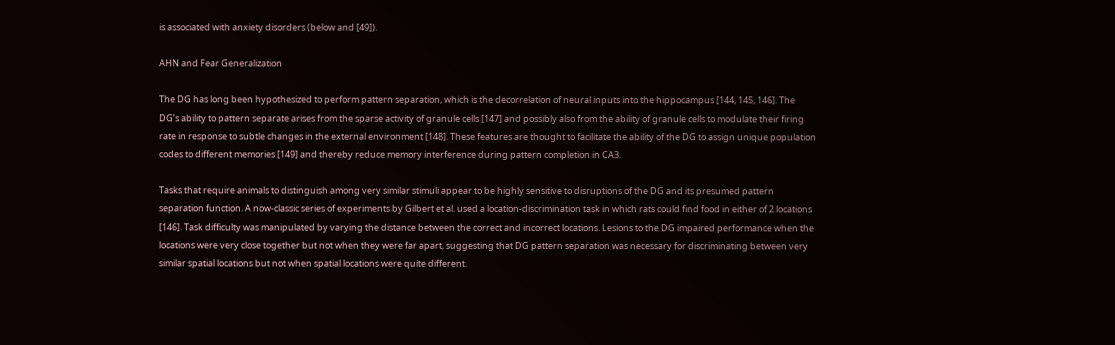is associated with anxiety disorders (below and [49]).

AHN and Fear Generalization

The DG has long been hypothesized to perform pattern separation, which is the decorrelation of neural inputs into the hippocampus [144, 145, 146]. The DG’s ability to pattern separate arises from the sparse activity of granule cells [147] and possibly also from the ability of granule cells to modulate their firing rate in response to subtle changes in the external environment [148]. These features are thought to facilitate the ability of the DG to assign unique population codes to different memories [149] and thereby reduce memory interference during pattern completion in CA3.

Tasks that require animals to distinguish among very similar stimuli appear to be highly sensitive to disruptions of the DG and its presumed pattern separation function. A now-classic series of experiments by Gilbert et al. used a location-discrimination task in which rats could find food in either of 2 locations [146]. Task difficulty was manipulated by varying the distance between the correct and incorrect locations. Lesions to the DG impaired performance when the locations were very close together but not when they were far apart, suggesting that DG pattern separation was necessary for discriminating between very similar spatial locations but not when spatial locations were quite different.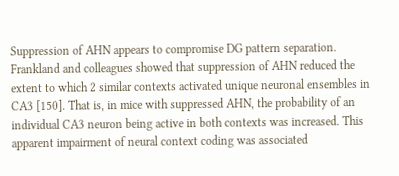Suppression of AHN appears to compromise DG pattern separation. Frankland and colleagues showed that suppression of AHN reduced the extent to which 2 similar contexts activated unique neuronal ensembles in CA3 [150]. That is, in mice with suppressed AHN, the probability of an individual CA3 neuron being active in both contexts was increased. This apparent impairment of neural context coding was associated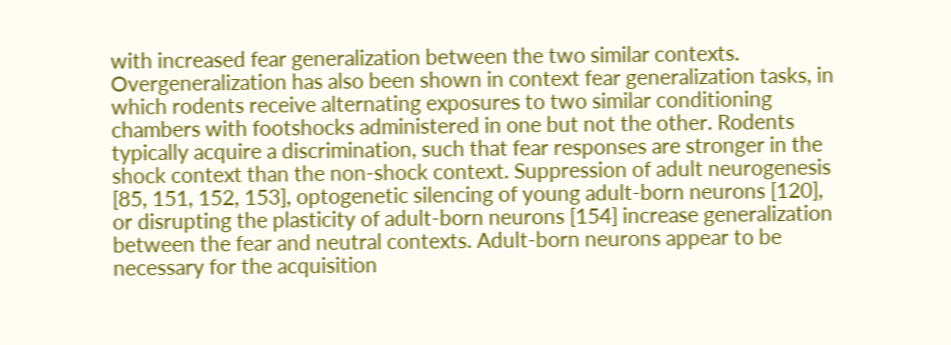with increased fear generalization between the two similar contexts. Overgeneralization has also been shown in context fear generalization tasks, in which rodents receive alternating exposures to two similar conditioning chambers with footshocks administered in one but not the other. Rodents typically acquire a discrimination, such that fear responses are stronger in the shock context than the non-shock context. Suppression of adult neurogenesis [85, 151, 152, 153], optogenetic silencing of young adult-born neurons [120], or disrupting the plasticity of adult-born neurons [154] increase generalization between the fear and neutral contexts. Adult-born neurons appear to be necessary for the acquisition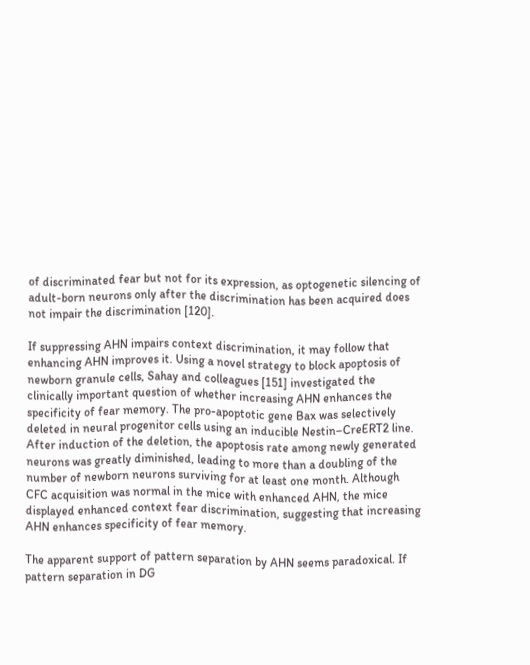of discriminated fear but not for its expression, as optogenetic silencing of adult-born neurons only after the discrimination has been acquired does not impair the discrimination [120].

If suppressing AHN impairs context discrimination, it may follow that enhancing AHN improves it. Using a novel strategy to block apoptosis of newborn granule cells, Sahay and colleagues [151] investigated the clinically important question of whether increasing AHN enhances the specificity of fear memory. The pro-apoptotic gene Bax was selectively deleted in neural progenitor cells using an inducible Nestin–CreERT2 line. After induction of the deletion, the apoptosis rate among newly generated neurons was greatly diminished, leading to more than a doubling of the number of newborn neurons surviving for at least one month. Although CFC acquisition was normal in the mice with enhanced AHN, the mice displayed enhanced context fear discrimination, suggesting that increasing AHN enhances specificity of fear memory.

The apparent support of pattern separation by AHN seems paradoxical. If pattern separation in DG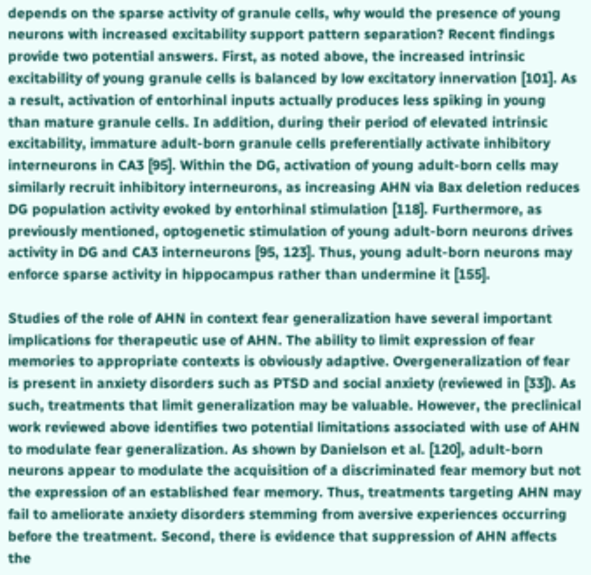depends on the sparse activity of granule cells, why would the presence of young neurons with increased excitability support pattern separation? Recent findings provide two potential answers. First, as noted above, the increased intrinsic excitability of young granule cells is balanced by low excitatory innervation [101]. As a result, activation of entorhinal inputs actually produces less spiking in young than mature granule cells. In addition, during their period of elevated intrinsic excitability, immature adult-born granule cells preferentially activate inhibitory interneurons in CA3 [95]. Within the DG, activation of young adult-born cells may similarly recruit inhibitory interneurons, as increasing AHN via Bax deletion reduces DG population activity evoked by entorhinal stimulation [118]. Furthermore, as previously mentioned, optogenetic stimulation of young adult-born neurons drives activity in DG and CA3 interneurons [95, 123]. Thus, young adult-born neurons may enforce sparse activity in hippocampus rather than undermine it [155].

Studies of the role of AHN in context fear generalization have several important implications for therapeutic use of AHN. The ability to limit expression of fear memories to appropriate contexts is obviously adaptive. Overgeneralization of fear is present in anxiety disorders such as PTSD and social anxiety (reviewed in [33]). As such, treatments that limit generalization may be valuable. However, the preclinical work reviewed above identifies two potential limitations associated with use of AHN to modulate fear generalization. As shown by Danielson et al. [120], adult-born neurons appear to modulate the acquisition of a discriminated fear memory but not the expression of an established fear memory. Thus, treatments targeting AHN may fail to ameliorate anxiety disorders stemming from aversive experiences occurring before the treatment. Second, there is evidence that suppression of AHN affects the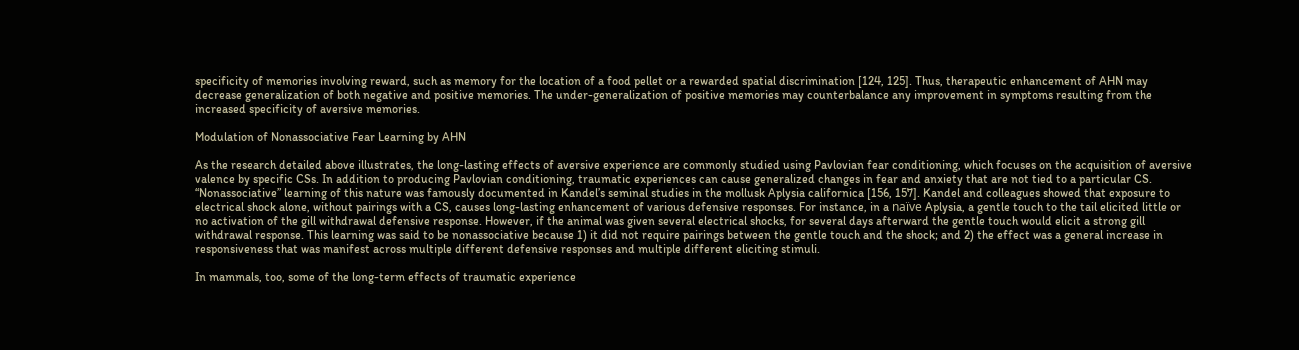specificity of memories involving reward, such as memory for the location of a food pellet or a rewarded spatial discrimination [124, 125]. Thus, therapeutic enhancement of AHN may decrease generalization of both negative and positive memories. The under-generalization of positive memories may counterbalance any improvement in symptoms resulting from the increased specificity of aversive memories.

Modulation of Nonassociative Fear Learning by AHN

As the research detailed above illustrates, the long-lasting effects of aversive experience are commonly studied using Pavlovian fear conditioning, which focuses on the acquisition of aversive valence by specific CSs. In addition to producing Pavlovian conditioning, traumatic experiences can cause generalized changes in fear and anxiety that are not tied to a particular CS. “Nonassociative” learning of this nature was famously documented in Kandel’s seminal studies in the mollusk Aplysia californica [156, 157]. Kandel and colleagues showed that exposure to electrical shock alone, without pairings with a CS, causes long-lasting enhancement of various defensive responses. For instance, in a naïve Aplysia, a gentle touch to the tail elicited little or no activation of the gill withdrawal defensive response. However, if the animal was given several electrical shocks, for several days afterward the gentle touch would elicit a strong gill withdrawal response. This learning was said to be nonassociative because 1) it did not require pairings between the gentle touch and the shock; and 2) the effect was a general increase in responsiveness that was manifest across multiple different defensive responses and multiple different eliciting stimuli.

In mammals, too, some of the long-term effects of traumatic experience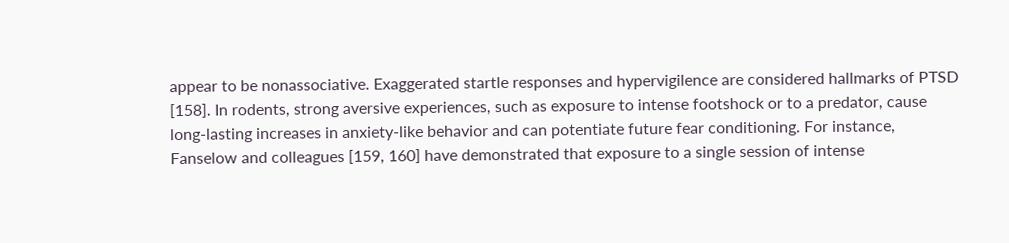appear to be nonassociative. Exaggerated startle responses and hypervigilence are considered hallmarks of PTSD [158]. In rodents, strong aversive experiences, such as exposure to intense footshock or to a predator, cause long-lasting increases in anxiety-like behavior and can potentiate future fear conditioning. For instance, Fanselow and colleagues [159, 160] have demonstrated that exposure to a single session of intense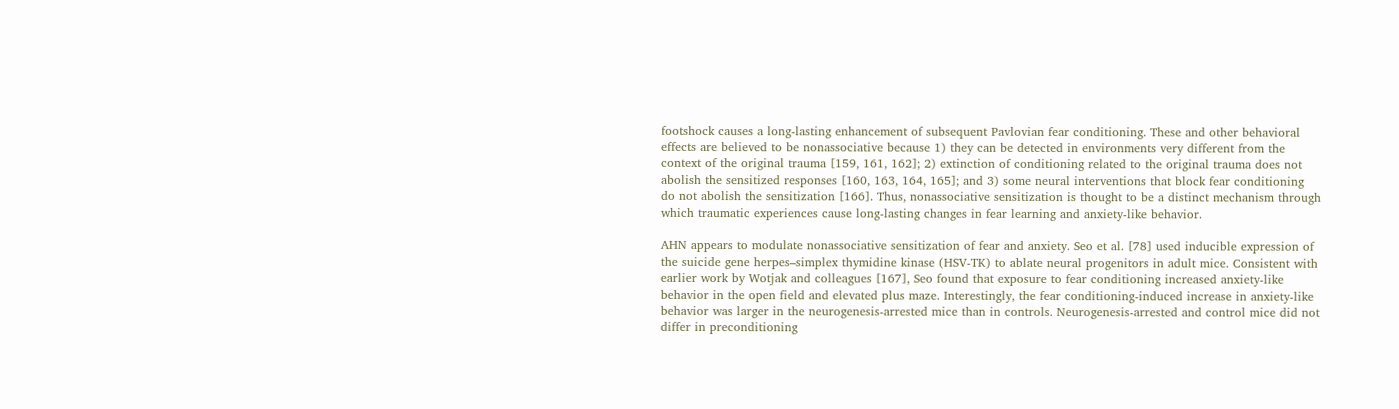footshock causes a long-lasting enhancement of subsequent Pavlovian fear conditioning. These and other behavioral effects are believed to be nonassociative because 1) they can be detected in environments very different from the context of the original trauma [159, 161, 162]; 2) extinction of conditioning related to the original trauma does not abolish the sensitized responses [160, 163, 164, 165]; and 3) some neural interventions that block fear conditioning do not abolish the sensitization [166]. Thus, nonassociative sensitization is thought to be a distinct mechanism through which traumatic experiences cause long-lasting changes in fear learning and anxiety-like behavior.

AHN appears to modulate nonassociative sensitization of fear and anxiety. Seo et al. [78] used inducible expression of the suicide gene herpes–simplex thymidine kinase (HSV-TK) to ablate neural progenitors in adult mice. Consistent with earlier work by Wotjak and colleagues [167], Seo found that exposure to fear conditioning increased anxiety-like behavior in the open field and elevated plus maze. Interestingly, the fear conditioning-induced increase in anxiety-like behavior was larger in the neurogenesis-arrested mice than in controls. Neurogenesis-arrested and control mice did not differ in preconditioning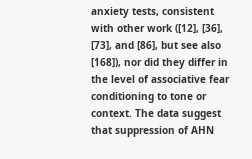anxiety tests, consistent with other work ([12], [36], [73], and [86], but see also [168]), nor did they differ in the level of associative fear conditioning to tone or context. The data suggest that suppression of AHN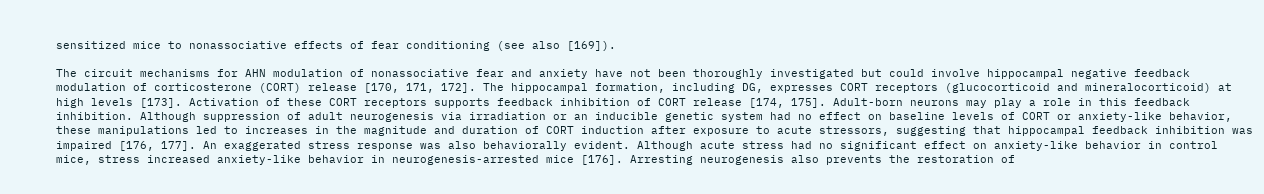sensitized mice to nonassociative effects of fear conditioning (see also [169]).

The circuit mechanisms for AHN modulation of nonassociative fear and anxiety have not been thoroughly investigated but could involve hippocampal negative feedback modulation of corticosterone (CORT) release [170, 171, 172]. The hippocampal formation, including DG, expresses CORT receptors (glucocorticoid and mineralocorticoid) at high levels [173]. Activation of these CORT receptors supports feedback inhibition of CORT release [174, 175]. Adult-born neurons may play a role in this feedback inhibition. Although suppression of adult neurogenesis via irradiation or an inducible genetic system had no effect on baseline levels of CORT or anxiety-like behavior, these manipulations led to increases in the magnitude and duration of CORT induction after exposure to acute stressors, suggesting that hippocampal feedback inhibition was impaired [176, 177]. An exaggerated stress response was also behaviorally evident. Although acute stress had no significant effect on anxiety-like behavior in control mice, stress increased anxiety-like behavior in neurogenesis-arrested mice [176]. Arresting neurogenesis also prevents the restoration of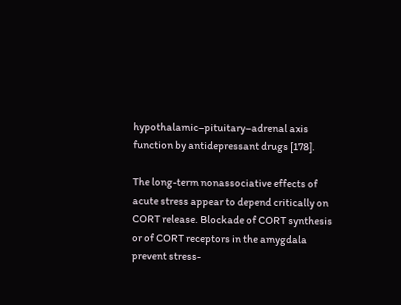hypothalamic–pituitary–adrenal axis function by antidepressant drugs [178].

The long-term nonassociative effects of acute stress appear to depend critically on CORT release. Blockade of CORT synthesis or of CORT receptors in the amygdala prevent stress-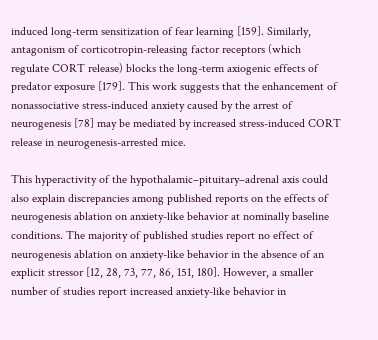induced long-term sensitization of fear learning [159]. Similarly, antagonism of corticotropin-releasing factor receptors (which regulate CORT release) blocks the long-term axiogenic effects of predator exposure [179]. This work suggests that the enhancement of nonassociative stress-induced anxiety caused by the arrest of neurogenesis [78] may be mediated by increased stress-induced CORT release in neurogenesis-arrested mice.

This hyperactivity of the hypothalamic–pituitary–adrenal axis could also explain discrepancies among published reports on the effects of neurogenesis ablation on anxiety-like behavior at nominally baseline conditions. The majority of published studies report no effect of neurogenesis ablation on anxiety-like behavior in the absence of an explicit stressor [12, 28, 73, 77, 86, 151, 180]. However, a smaller number of studies report increased anxiety-like behavior in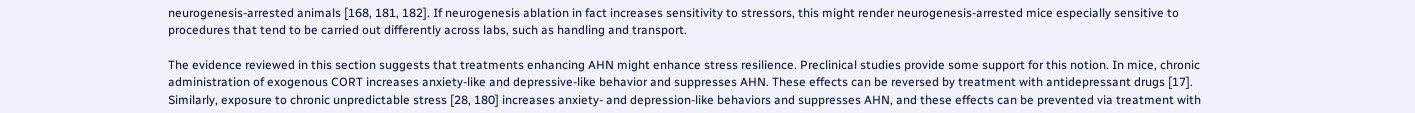neurogenesis-arrested animals [168, 181, 182]. If neurogenesis ablation in fact increases sensitivity to stressors, this might render neurogenesis-arrested mice especially sensitive to procedures that tend to be carried out differently across labs, such as handling and transport.

The evidence reviewed in this section suggests that treatments enhancing AHN might enhance stress resilience. Preclinical studies provide some support for this notion. In mice, chronic administration of exogenous CORT increases anxiety-like and depressive-like behavior and suppresses AHN. These effects can be reversed by treatment with antidepressant drugs [17]. Similarly, exposure to chronic unpredictable stress [28, 180] increases anxiety- and depression-like behaviors and suppresses AHN, and these effects can be prevented via treatment with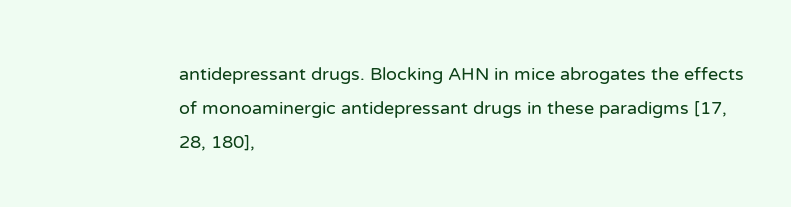antidepressant drugs. Blocking AHN in mice abrogates the effects of monoaminergic antidepressant drugs in these paradigms [17, 28, 180],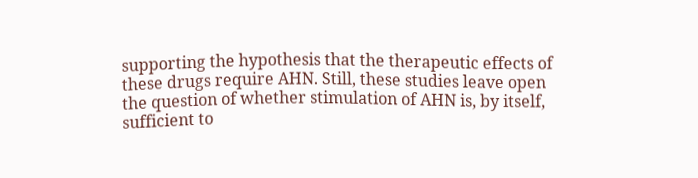supporting the hypothesis that the therapeutic effects of these drugs require AHN. Still, these studies leave open the question of whether stimulation of AHN is, by itself, sufficient to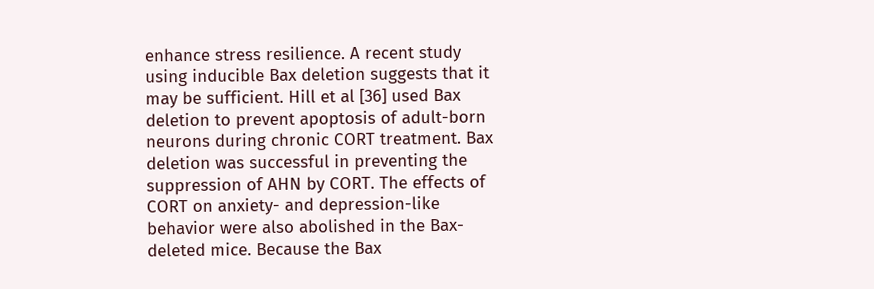enhance stress resilience. A recent study using inducible Bax deletion suggests that it may be sufficient. Hill et al [36] used Bax deletion to prevent apoptosis of adult-born neurons during chronic CORT treatment. Bax deletion was successful in preventing the suppression of AHN by CORT. The effects of CORT on anxiety- and depression-like behavior were also abolished in the Bax-deleted mice. Because the Bax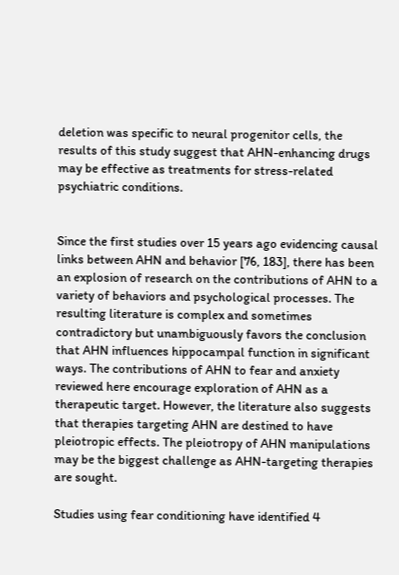deletion was specific to neural progenitor cells, the results of this study suggest that AHN-enhancing drugs may be effective as treatments for stress-related psychiatric conditions.


Since the first studies over 15 years ago evidencing causal links between AHN and behavior [76, 183], there has been an explosion of research on the contributions of AHN to a variety of behaviors and psychological processes. The resulting literature is complex and sometimes contradictory but unambiguously favors the conclusion that AHN influences hippocampal function in significant ways. The contributions of AHN to fear and anxiety reviewed here encourage exploration of AHN as a therapeutic target. However, the literature also suggests that therapies targeting AHN are destined to have pleiotropic effects. The pleiotropy of AHN manipulations may be the biggest challenge as AHN-targeting therapies are sought.

Studies using fear conditioning have identified 4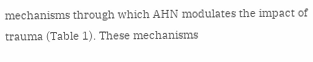mechanisms through which AHN modulates the impact of trauma (Table 1). These mechanisms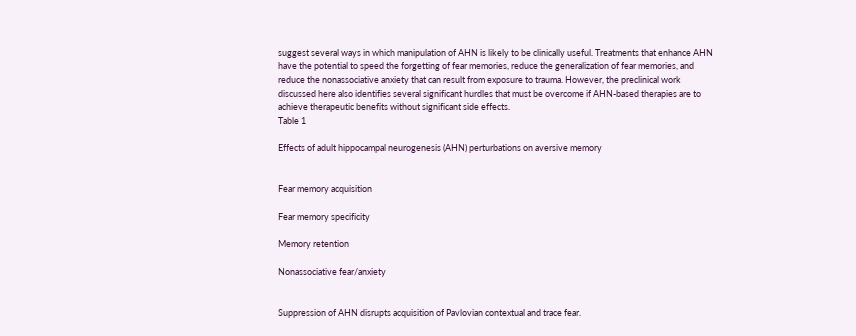suggest several ways in which manipulation of AHN is likely to be clinically useful. Treatments that enhance AHN have the potential to speed the forgetting of fear memories, reduce the generalization of fear memories, and reduce the nonassociative anxiety that can result from exposure to trauma. However, the preclinical work discussed here also identifies several significant hurdles that must be overcome if AHN-based therapies are to achieve therapeutic benefits without significant side effects.
Table 1

Effects of adult hippocampal neurogenesis (AHN) perturbations on aversive memory


Fear memory acquisition

Fear memory specificity

Memory retention

Nonassociative fear/anxiety


Suppression of AHN disrupts acquisition of Pavlovian contextual and trace fear.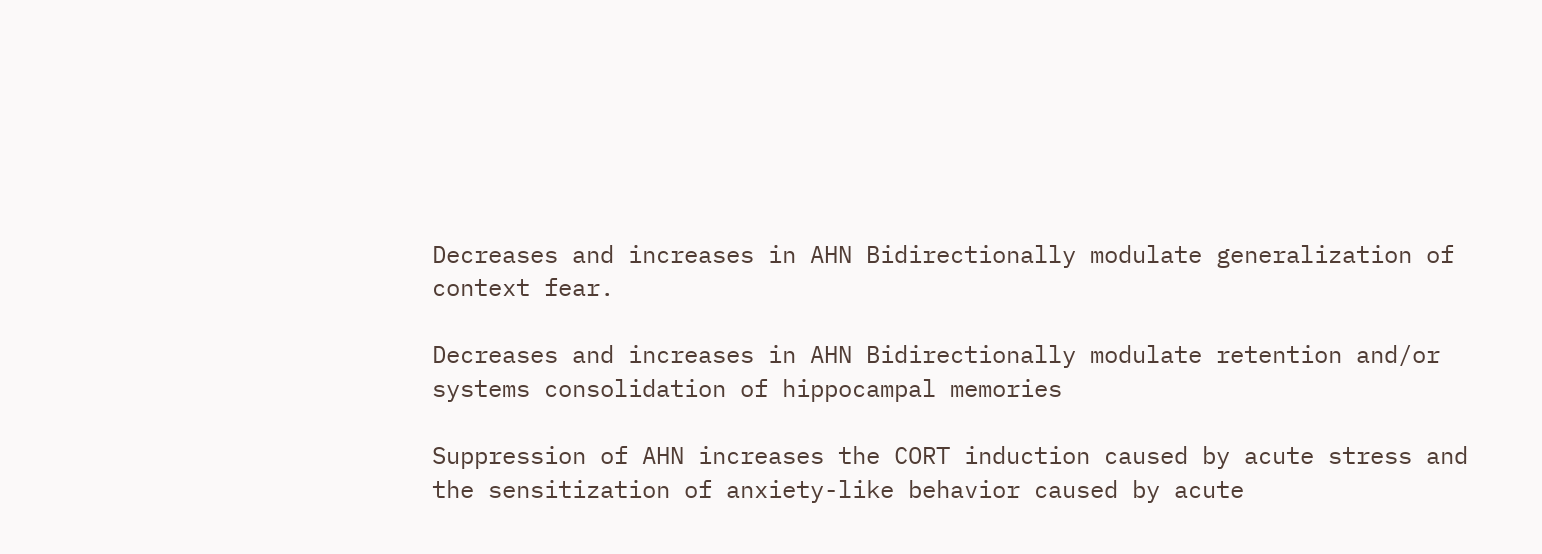Decreases and increases in AHN Bidirectionally modulate generalization of context fear.

Decreases and increases in AHN Bidirectionally modulate retention and/or systems consolidation of hippocampal memories

Suppression of AHN increases the CORT induction caused by acute stress and the sensitization of anxiety-like behavior caused by acute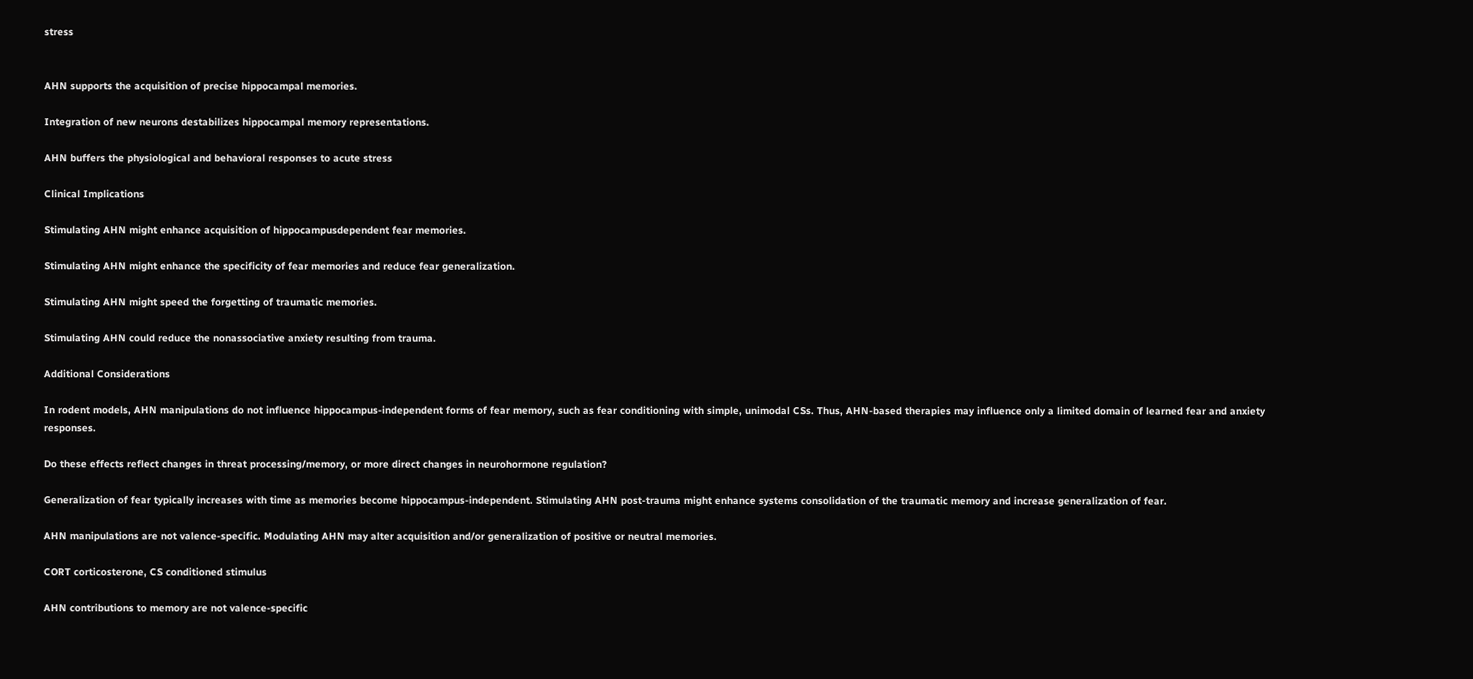stress


AHN supports the acquisition of precise hippocampal memories.

Integration of new neurons destabilizes hippocampal memory representations.

AHN buffers the physiological and behavioral responses to acute stress

Clinical Implications

Stimulating AHN might enhance acquisition of hippocampusdependent fear memories.

Stimulating AHN might enhance the specificity of fear memories and reduce fear generalization.

Stimulating AHN might speed the forgetting of traumatic memories.

Stimulating AHN could reduce the nonassociative anxiety resulting from trauma.

Additional Considerations

In rodent models, AHN manipulations do not influence hippocampus-independent forms of fear memory, such as fear conditioning with simple, unimodal CSs. Thus, AHN-based therapies may influence only a limited domain of learned fear and anxiety responses.

Do these effects reflect changes in threat processing/memory, or more direct changes in neurohormone regulation?

Generalization of fear typically increases with time as memories become hippocampus-independent. Stimulating AHN post-trauma might enhance systems consolidation of the traumatic memory and increase generalization of fear.

AHN manipulations are not valence-specific. Modulating AHN may alter acquisition and/or generalization of positive or neutral memories.

CORT corticosterone, CS conditioned stimulus

AHN contributions to memory are not valence-specific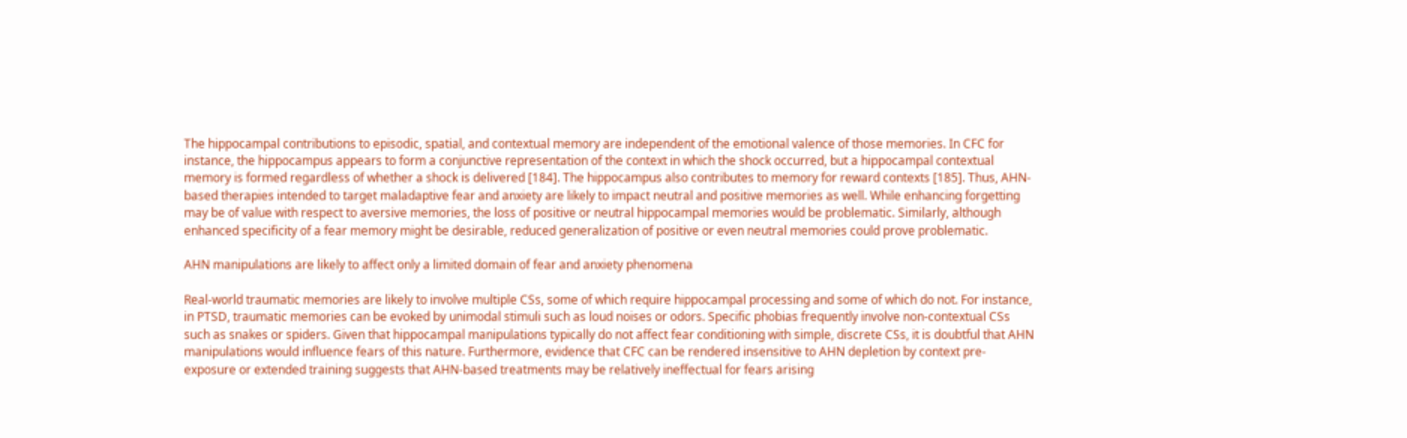The hippocampal contributions to episodic, spatial, and contextual memory are independent of the emotional valence of those memories. In CFC for instance, the hippocampus appears to form a conjunctive representation of the context in which the shock occurred, but a hippocampal contextual memory is formed regardless of whether a shock is delivered [184]. The hippocampus also contributes to memory for reward contexts [185]. Thus, AHN-based therapies intended to target maladaptive fear and anxiety are likely to impact neutral and positive memories as well. While enhancing forgetting may be of value with respect to aversive memories, the loss of positive or neutral hippocampal memories would be problematic. Similarly, although enhanced specificity of a fear memory might be desirable, reduced generalization of positive or even neutral memories could prove problematic.

AHN manipulations are likely to affect only a limited domain of fear and anxiety phenomena

Real-world traumatic memories are likely to involve multiple CSs, some of which require hippocampal processing and some of which do not. For instance, in PTSD, traumatic memories can be evoked by unimodal stimuli such as loud noises or odors. Specific phobias frequently involve non-contextual CSs such as snakes or spiders. Given that hippocampal manipulations typically do not affect fear conditioning with simple, discrete CSs, it is doubtful that AHN manipulations would influence fears of this nature. Furthermore, evidence that CFC can be rendered insensitive to AHN depletion by context pre-exposure or extended training suggests that AHN-based treatments may be relatively ineffectual for fears arising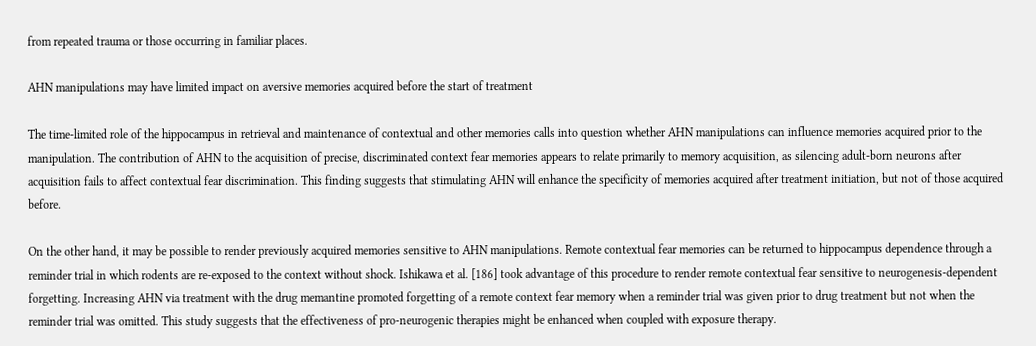from repeated trauma or those occurring in familiar places.

AHN manipulations may have limited impact on aversive memories acquired before the start of treatment

The time-limited role of the hippocampus in retrieval and maintenance of contextual and other memories calls into question whether AHN manipulations can influence memories acquired prior to the manipulation. The contribution of AHN to the acquisition of precise, discriminated context fear memories appears to relate primarily to memory acquisition, as silencing adult-born neurons after acquisition fails to affect contextual fear discrimination. This finding suggests that stimulating AHN will enhance the specificity of memories acquired after treatment initiation, but not of those acquired before.

On the other hand, it may be possible to render previously acquired memories sensitive to AHN manipulations. Remote contextual fear memories can be returned to hippocampus dependence through a reminder trial in which rodents are re-exposed to the context without shock. Ishikawa et al. [186] took advantage of this procedure to render remote contextual fear sensitive to neurogenesis-dependent forgetting. Increasing AHN via treatment with the drug memantine promoted forgetting of a remote context fear memory when a reminder trial was given prior to drug treatment but not when the reminder trial was omitted. This study suggests that the effectiveness of pro-neurogenic therapies might be enhanced when coupled with exposure therapy.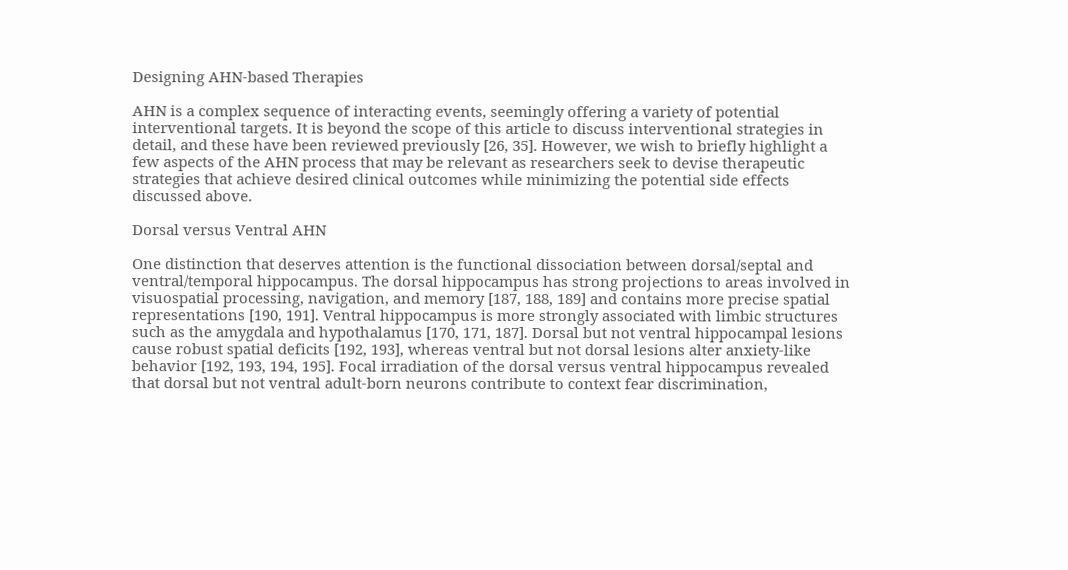Designing AHN-based Therapies

AHN is a complex sequence of interacting events, seemingly offering a variety of potential interventional targets. It is beyond the scope of this article to discuss interventional strategies in detail, and these have been reviewed previously [26, 35]. However, we wish to briefly highlight a few aspects of the AHN process that may be relevant as researchers seek to devise therapeutic strategies that achieve desired clinical outcomes while minimizing the potential side effects discussed above.

Dorsal versus Ventral AHN

One distinction that deserves attention is the functional dissociation between dorsal/septal and ventral/temporal hippocampus. The dorsal hippocampus has strong projections to areas involved in visuospatial processing, navigation, and memory [187, 188, 189] and contains more precise spatial representations [190, 191]. Ventral hippocampus is more strongly associated with limbic structures such as the amygdala and hypothalamus [170, 171, 187]. Dorsal but not ventral hippocampal lesions cause robust spatial deficits [192, 193], whereas ventral but not dorsal lesions alter anxiety-like behavior [192, 193, 194, 195]. Focal irradiation of the dorsal versus ventral hippocampus revealed that dorsal but not ventral adult-born neurons contribute to context fear discrimination,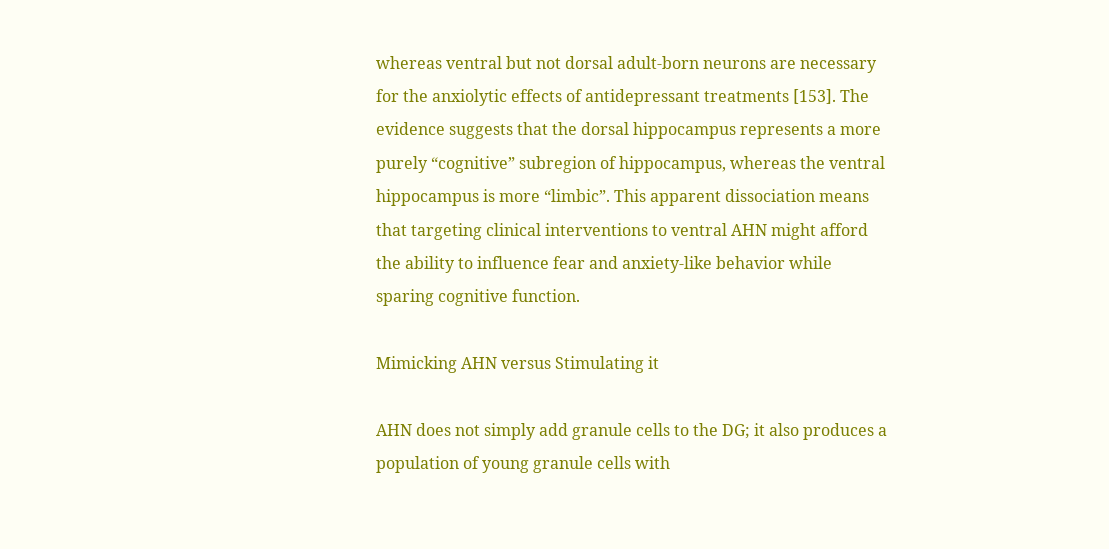whereas ventral but not dorsal adult-born neurons are necessary for the anxiolytic effects of antidepressant treatments [153]. The evidence suggests that the dorsal hippocampus represents a more purely “cognitive” subregion of hippocampus, whereas the ventral hippocampus is more “limbic”. This apparent dissociation means that targeting clinical interventions to ventral AHN might afford the ability to influence fear and anxiety-like behavior while sparing cognitive function.

Mimicking AHN versus Stimulating it

AHN does not simply add granule cells to the DG; it also produces a population of young granule cells with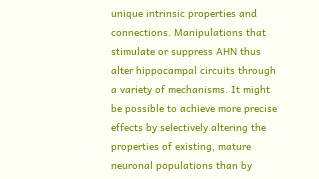unique intrinsic properties and connections. Manipulations that stimulate or suppress AHN thus alter hippocampal circuits through a variety of mechanisms. It might be possible to achieve more precise effects by selectively altering the properties of existing, mature neuronal populations than by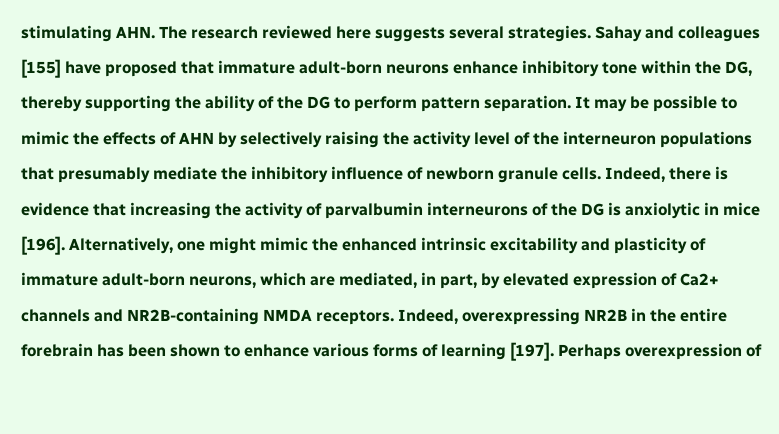stimulating AHN. The research reviewed here suggests several strategies. Sahay and colleagues [155] have proposed that immature adult-born neurons enhance inhibitory tone within the DG, thereby supporting the ability of the DG to perform pattern separation. It may be possible to mimic the effects of AHN by selectively raising the activity level of the interneuron populations that presumably mediate the inhibitory influence of newborn granule cells. Indeed, there is evidence that increasing the activity of parvalbumin interneurons of the DG is anxiolytic in mice [196]. Alternatively, one might mimic the enhanced intrinsic excitability and plasticity of immature adult-born neurons, which are mediated, in part, by elevated expression of Ca2+ channels and NR2B-containing NMDA receptors. Indeed, overexpressing NR2B in the entire forebrain has been shown to enhance various forms of learning [197]. Perhaps overexpression of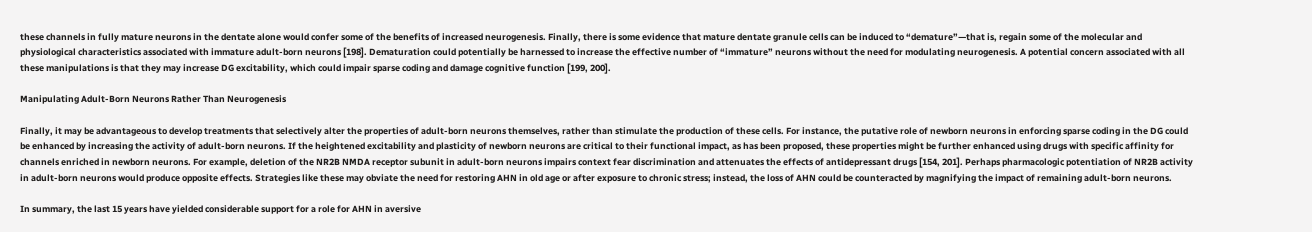these channels in fully mature neurons in the dentate alone would confer some of the benefits of increased neurogenesis. Finally, there is some evidence that mature dentate granule cells can be induced to “demature”—that is, regain some of the molecular and physiological characteristics associated with immature adult-born neurons [198]. Dematuration could potentially be harnessed to increase the effective number of “immature” neurons without the need for modulating neurogenesis. A potential concern associated with all these manipulations is that they may increase DG excitability, which could impair sparse coding and damage cognitive function [199, 200].

Manipulating Adult-Born Neurons Rather Than Neurogenesis

Finally, it may be advantageous to develop treatments that selectively alter the properties of adult-born neurons themselves, rather than stimulate the production of these cells. For instance, the putative role of newborn neurons in enforcing sparse coding in the DG could be enhanced by increasing the activity of adult-born neurons. If the heightened excitability and plasticity of newborn neurons are critical to their functional impact, as has been proposed, these properties might be further enhanced using drugs with specific affinity for channels enriched in newborn neurons. For example, deletion of the NR2B NMDA receptor subunit in adult-born neurons impairs context fear discrimination and attenuates the effects of antidepressant drugs [154, 201]. Perhaps pharmacologic potentiation of NR2B activity in adult-born neurons would produce opposite effects. Strategies like these may obviate the need for restoring AHN in old age or after exposure to chronic stress; instead, the loss of AHN could be counteracted by magnifying the impact of remaining adult-born neurons.

In summary, the last 15 years have yielded considerable support for a role for AHN in aversive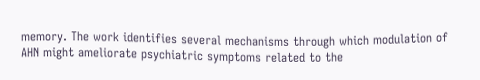memory. The work identifies several mechanisms through which modulation of AHN might ameliorate psychiatric symptoms related to the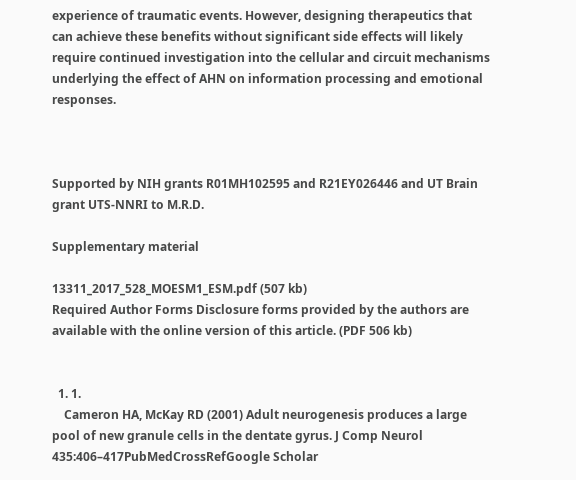experience of traumatic events. However, designing therapeutics that can achieve these benefits without significant side effects will likely require continued investigation into the cellular and circuit mechanisms underlying the effect of AHN on information processing and emotional responses.



Supported by NIH grants R01MH102595 and R21EY026446 and UT Brain grant UTS-NNRI to M.R.D.

Supplementary material

13311_2017_528_MOESM1_ESM.pdf (507 kb)
Required Author Forms Disclosure forms provided by the authors are available with the online version of this article. (PDF 506 kb)


  1. 1.
    Cameron HA, McKay RD (2001) Adult neurogenesis produces a large pool of new granule cells in the dentate gyrus. J Comp Neurol 435:406–417PubMedCrossRefGoogle Scholar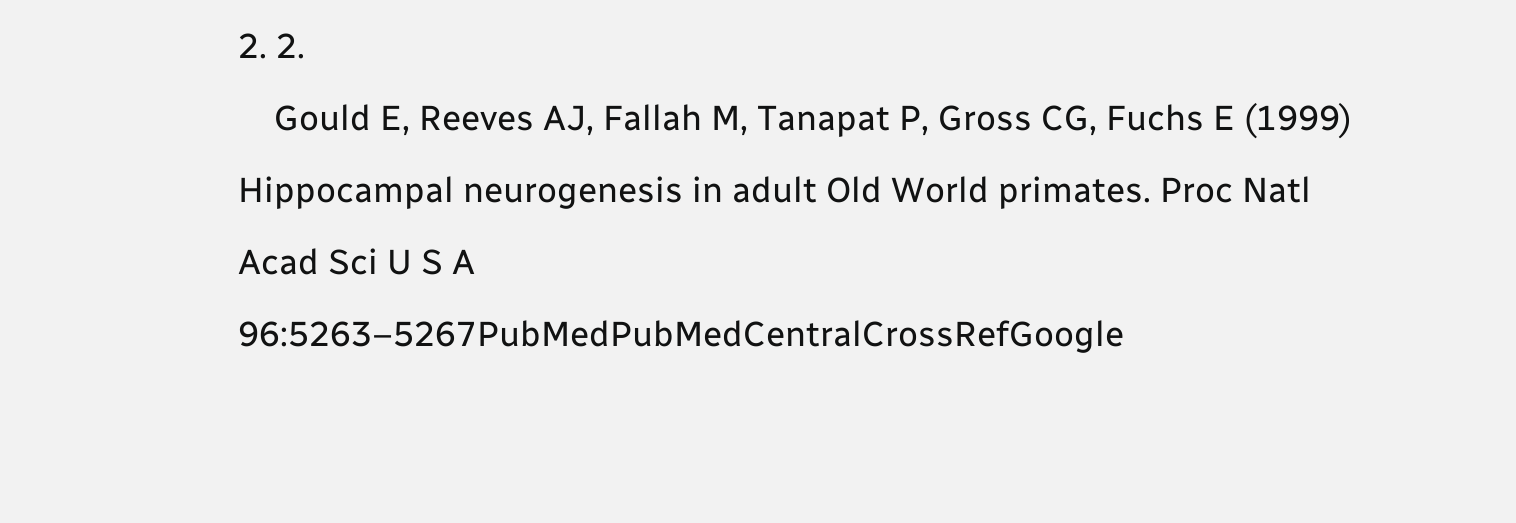2. 2.
    Gould E, Reeves AJ, Fallah M, Tanapat P, Gross CG, Fuchs E (1999) Hippocampal neurogenesis in adult Old World primates. Proc Natl Acad Sci U S A 96:5263–5267PubMedPubMedCentralCrossRefGoogle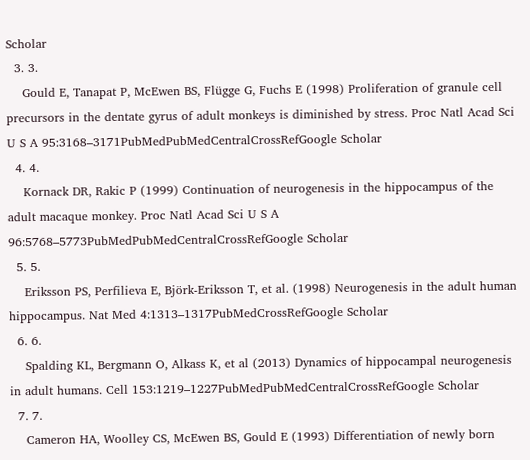Scholar
  3. 3.
    Gould E, Tanapat P, McEwen BS, Flügge G, Fuchs E (1998) Proliferation of granule cell precursors in the dentate gyrus of adult monkeys is diminished by stress. Proc Natl Acad Sci U S A 95:3168–3171PubMedPubMedCentralCrossRefGoogle Scholar
  4. 4.
    Kornack DR, Rakic P (1999) Continuation of neurogenesis in the hippocampus of the adult macaque monkey. Proc Natl Acad Sci U S A 96:5768–5773PubMedPubMedCentralCrossRefGoogle Scholar
  5. 5.
    Eriksson PS, Perfilieva E, Björk-Eriksson T, et al. (1998) Neurogenesis in the adult human hippocampus. Nat Med 4:1313–1317PubMedCrossRefGoogle Scholar
  6. 6.
    Spalding KL, Bergmann O, Alkass K, et al (2013) Dynamics of hippocampal neurogenesis in adult humans. Cell 153:1219–1227PubMedPubMedCentralCrossRefGoogle Scholar
  7. 7.
    Cameron HA, Woolley CS, McEwen BS, Gould E (1993) Differentiation of newly born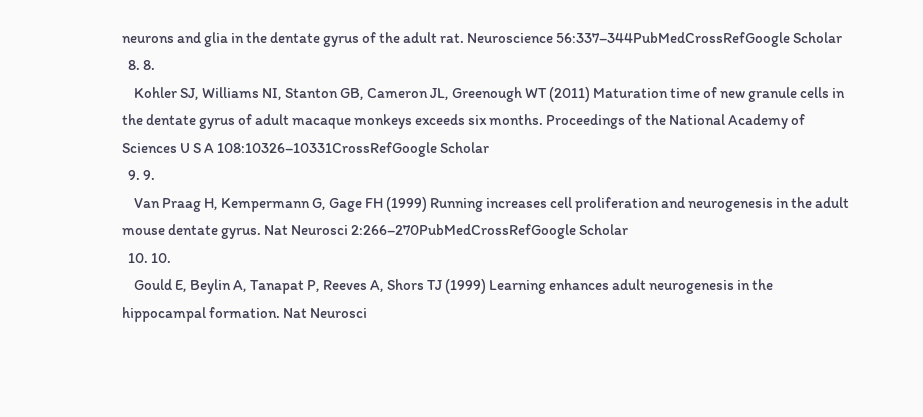neurons and glia in the dentate gyrus of the adult rat. Neuroscience 56:337–344PubMedCrossRefGoogle Scholar
  8. 8.
    Kohler SJ, Williams NI, Stanton GB, Cameron JL, Greenough WT (2011) Maturation time of new granule cells in the dentate gyrus of adult macaque monkeys exceeds six months. Proceedings of the National Academy of Sciences U S A 108:10326–10331CrossRefGoogle Scholar
  9. 9.
    Van Praag H, Kempermann G, Gage FH (1999) Running increases cell proliferation and neurogenesis in the adult mouse dentate gyrus. Nat Neurosci 2:266–270PubMedCrossRefGoogle Scholar
  10. 10.
    Gould E, Beylin A, Tanapat P, Reeves A, Shors TJ (1999) Learning enhances adult neurogenesis in the hippocampal formation. Nat Neurosci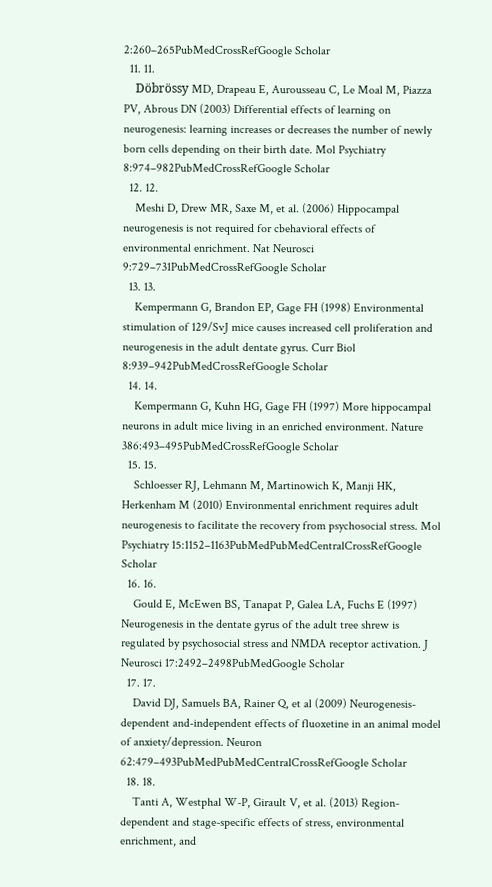2:260–265PubMedCrossRefGoogle Scholar
  11. 11.
    Döbrössy MD, Drapeau E, Aurousseau C, Le Moal M, Piazza PV, Abrous DN (2003) Differential effects of learning on neurogenesis: learning increases or decreases the number of newly born cells depending on their birth date. Mol Psychiatry 8:974–982PubMedCrossRefGoogle Scholar
  12. 12.
    Meshi D, Drew MR, Saxe M, et al. (2006) Hippocampal neurogenesis is not required for cbehavioral effects of environmental enrichment. Nat Neurosci 9:729–731PubMedCrossRefGoogle Scholar
  13. 13.
    Kempermann G, Brandon EP, Gage FH (1998) Environmental stimulation of 129/SvJ mice causes increased cell proliferation and neurogenesis in the adult dentate gyrus. Curr Biol 8:939–942PubMedCrossRefGoogle Scholar
  14. 14.
    Kempermann G, Kuhn HG, Gage FH (1997) More hippocampal neurons in adult mice living in an enriched environment. Nature 386:493–495PubMedCrossRefGoogle Scholar
  15. 15.
    Schloesser RJ, Lehmann M, Martinowich K, Manji HK, Herkenham M (2010) Environmental enrichment requires adult neurogenesis to facilitate the recovery from psychosocial stress. Mol Psychiatry 15:1152–1163PubMedPubMedCentralCrossRefGoogle Scholar
  16. 16.
    Gould E, McEwen BS, Tanapat P, Galea LA, Fuchs E (1997) Neurogenesis in the dentate gyrus of the adult tree shrew is regulated by psychosocial stress and NMDA receptor activation. J Neurosci 17:2492–2498PubMedGoogle Scholar
  17. 17.
    David DJ, Samuels BA, Rainer Q, et al (2009) Neurogenesis-dependent and-independent effects of fluoxetine in an animal model of anxiety/depression. Neuron 62:479–493PubMedPubMedCentralCrossRefGoogle Scholar
  18. 18.
    Tanti A, Westphal W-P, Girault V, et al. (2013) Region-dependent and stage-specific effects of stress, environmental enrichment, and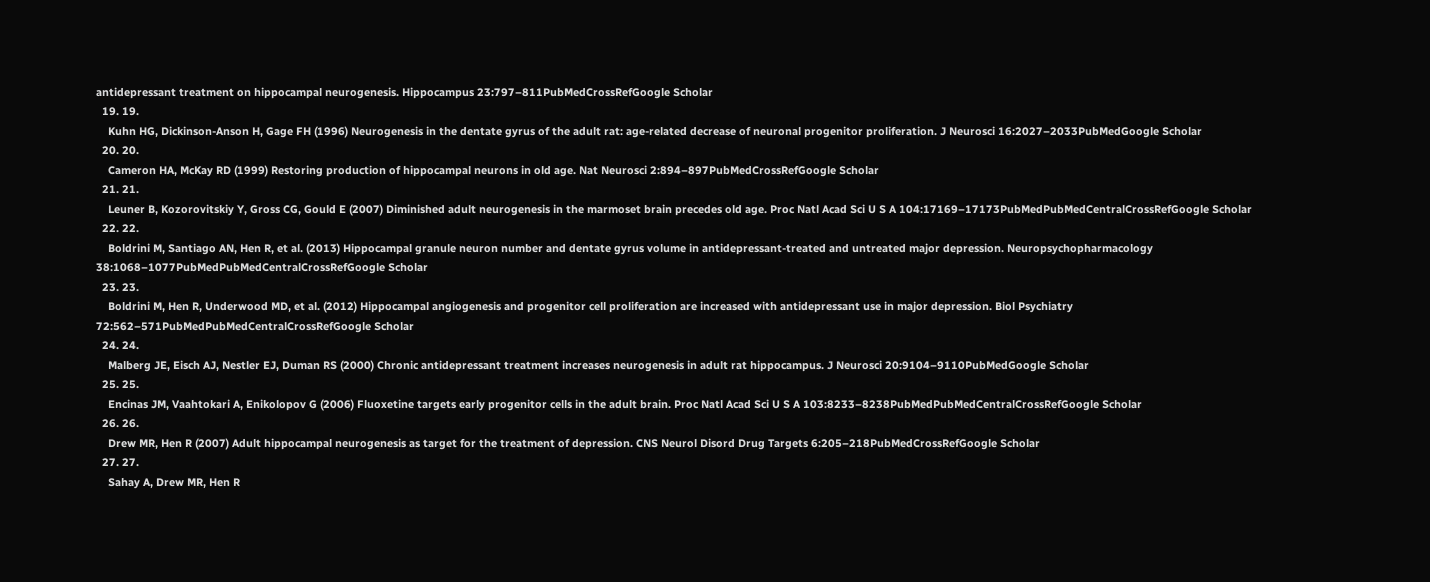antidepressant treatment on hippocampal neurogenesis. Hippocampus 23:797–811PubMedCrossRefGoogle Scholar
  19. 19.
    Kuhn HG, Dickinson-Anson H, Gage FH (1996) Neurogenesis in the dentate gyrus of the adult rat: age-related decrease of neuronal progenitor proliferation. J Neurosci 16:2027–2033PubMedGoogle Scholar
  20. 20.
    Cameron HA, McKay RD (1999) Restoring production of hippocampal neurons in old age. Nat Neurosci 2:894–897PubMedCrossRefGoogle Scholar
  21. 21.
    Leuner B, Kozorovitskiy Y, Gross CG, Gould E (2007) Diminished adult neurogenesis in the marmoset brain precedes old age. Proc Natl Acad Sci U S A 104:17169–17173PubMedPubMedCentralCrossRefGoogle Scholar
  22. 22.
    Boldrini M, Santiago AN, Hen R, et al. (2013) Hippocampal granule neuron number and dentate gyrus volume in antidepressant-treated and untreated major depression. Neuropsychopharmacology 38:1068–1077PubMedPubMedCentralCrossRefGoogle Scholar
  23. 23.
    Boldrini M, Hen R, Underwood MD, et al. (2012) Hippocampal angiogenesis and progenitor cell proliferation are increased with antidepressant use in major depression. Biol Psychiatry 72:562–571PubMedPubMedCentralCrossRefGoogle Scholar
  24. 24.
    Malberg JE, Eisch AJ, Nestler EJ, Duman RS (2000) Chronic antidepressant treatment increases neurogenesis in adult rat hippocampus. J Neurosci 20:9104–9110PubMedGoogle Scholar
  25. 25.
    Encinas JM, Vaahtokari A, Enikolopov G (2006) Fluoxetine targets early progenitor cells in the adult brain. Proc Natl Acad Sci U S A 103:8233–8238PubMedPubMedCentralCrossRefGoogle Scholar
  26. 26.
    Drew MR, Hen R (2007) Adult hippocampal neurogenesis as target for the treatment of depression. CNS Neurol Disord Drug Targets 6:205–218PubMedCrossRefGoogle Scholar
  27. 27.
    Sahay A, Drew MR, Hen R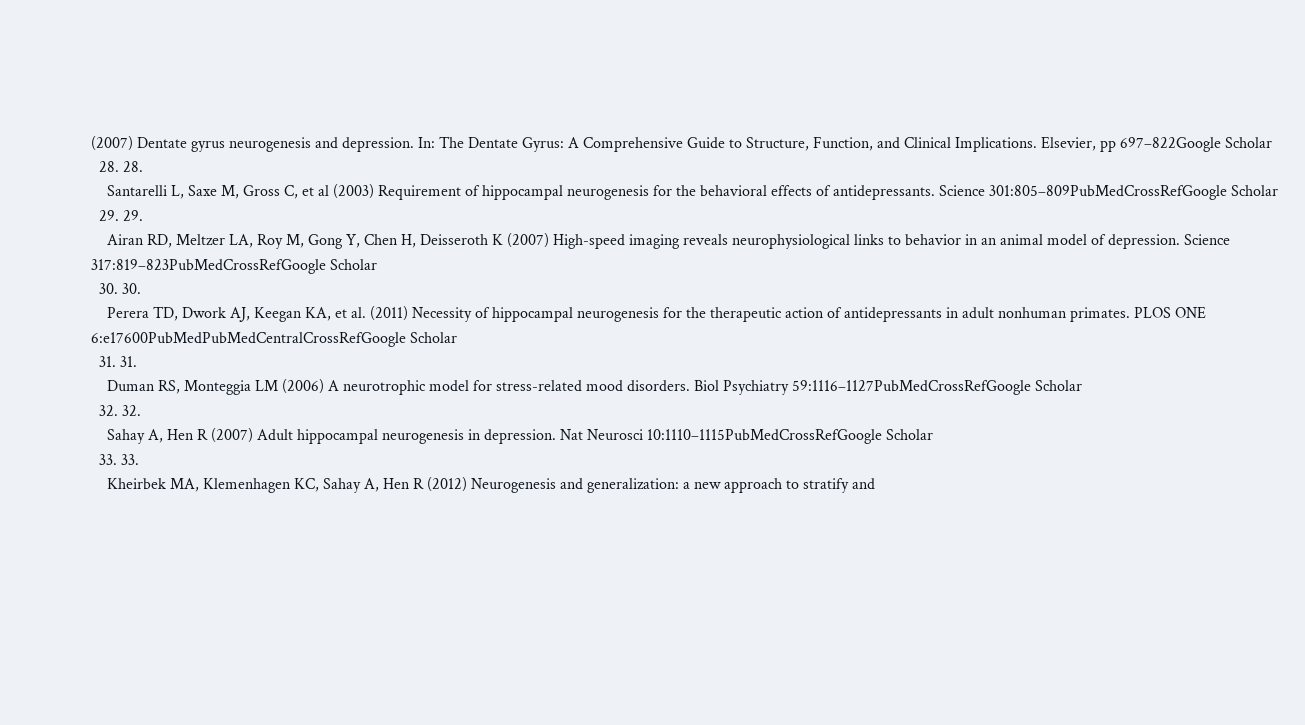(2007) Dentate gyrus neurogenesis and depression. In: The Dentate Gyrus: A Comprehensive Guide to Structure, Function, and Clinical Implications. Elsevier, pp 697–822Google Scholar
  28. 28.
    Santarelli L, Saxe M, Gross C, et al (2003) Requirement of hippocampal neurogenesis for the behavioral effects of antidepressants. Science 301:805–809PubMedCrossRefGoogle Scholar
  29. 29.
    Airan RD, Meltzer LA, Roy M, Gong Y, Chen H, Deisseroth K (2007) High-speed imaging reveals neurophysiological links to behavior in an animal model of depression. Science 317:819–823PubMedCrossRefGoogle Scholar
  30. 30.
    Perera TD, Dwork AJ, Keegan KA, et al. (2011) Necessity of hippocampal neurogenesis for the therapeutic action of antidepressants in adult nonhuman primates. PLOS ONE 6:e17600PubMedPubMedCentralCrossRefGoogle Scholar
  31. 31.
    Duman RS, Monteggia LM (2006) A neurotrophic model for stress-related mood disorders. Biol Psychiatry 59:1116–1127PubMedCrossRefGoogle Scholar
  32. 32.
    Sahay A, Hen R (2007) Adult hippocampal neurogenesis in depression. Nat Neurosci 10:1110–1115PubMedCrossRefGoogle Scholar
  33. 33.
    Kheirbek MA, Klemenhagen KC, Sahay A, Hen R (2012) Neurogenesis and generalization: a new approach to stratify and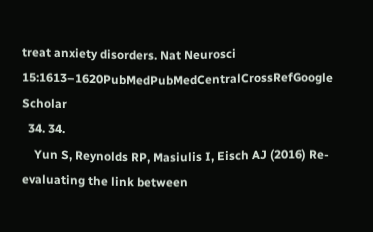treat anxiety disorders. Nat Neurosci 15:1613–1620PubMedPubMedCentralCrossRefGoogle Scholar
  34. 34.
    Yun S, Reynolds RP, Masiulis I, Eisch AJ (2016) Re-evaluating the link between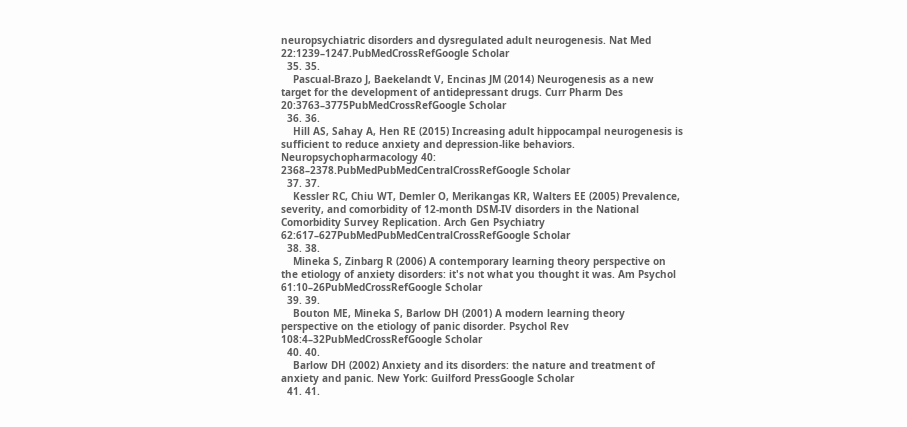neuropsychiatric disorders and dysregulated adult neurogenesis. Nat Med 22:1239–1247.PubMedCrossRefGoogle Scholar
  35. 35.
    Pascual-Brazo J, Baekelandt V, Encinas JM (2014) Neurogenesis as a new target for the development of antidepressant drugs. Curr Pharm Des 20:3763–3775PubMedCrossRefGoogle Scholar
  36. 36.
    Hill AS, Sahay A, Hen RE (2015) Increasing adult hippocampal neurogenesis is sufficient to reduce anxiety and depression-like behaviors. Neuropsychopharmacology 40: 2368–2378.PubMedPubMedCentralCrossRefGoogle Scholar
  37. 37.
    Kessler RC, Chiu WT, Demler O, Merikangas KR, Walters EE (2005) Prevalence, severity, and comorbidity of 12-month DSM-IV disorders in the National Comorbidity Survey Replication. Arch Gen Psychiatry 62:617–627PubMedPubMedCentralCrossRefGoogle Scholar
  38. 38.
    Mineka S, Zinbarg R (2006) A contemporary learning theory perspective on the etiology of anxiety disorders: it's not what you thought it was. Am Psychol 61:10–26PubMedCrossRefGoogle Scholar
  39. 39.
    Bouton ME, Mineka S, Barlow DH (2001) A modern learning theory perspective on the etiology of panic disorder. Psychol Rev 108:4–32PubMedCrossRefGoogle Scholar
  40. 40.
    Barlow DH (2002) Anxiety and its disorders: the nature and treatment of anxiety and panic. New York: Guilford PressGoogle Scholar
  41. 41.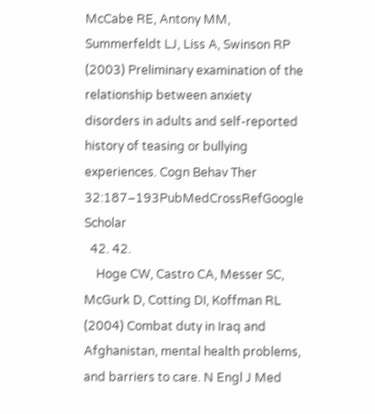McCabe RE, Antony MM, Summerfeldt LJ, Liss A, Swinson RP (2003) Preliminary examination of the relationship between anxiety disorders in adults and self-reported history of teasing or bullying experiences. Cogn Behav Ther 32:187–193PubMedCrossRefGoogle Scholar
  42. 42.
    Hoge CW, Castro CA, Messer SC, McGurk D, Cotting DI, Koffman RL (2004) Combat duty in Iraq and Afghanistan, mental health problems, and barriers to care. N Engl J Med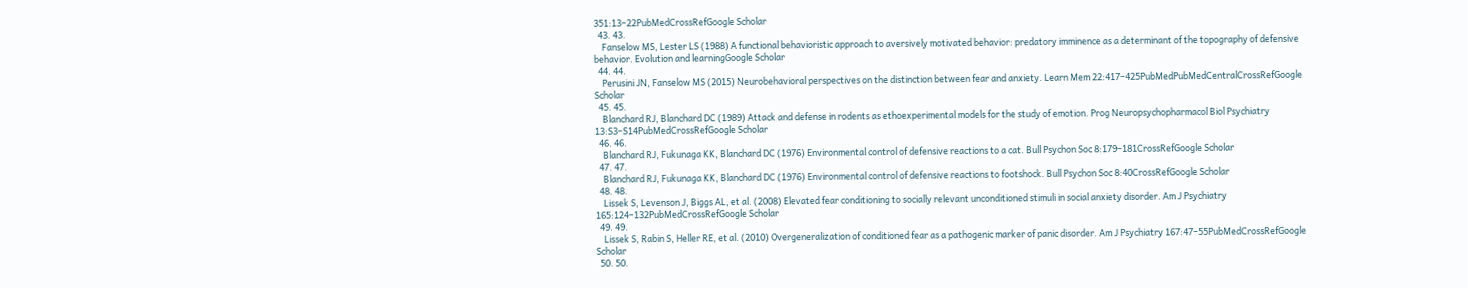351:13–22PubMedCrossRefGoogle Scholar
  43. 43.
    Fanselow MS, Lester LS (1988) A functional behavioristic approach to aversively motivated behavior: predatory imminence as a determinant of the topography of defensive behavior. Evolution and learningGoogle Scholar
  44. 44.
    Perusini JN, Fanselow MS (2015) Neurobehavioral perspectives on the distinction between fear and anxiety. Learn Mem 22:417–425PubMedPubMedCentralCrossRefGoogle Scholar
  45. 45.
    Blanchard RJ, Blanchard DC (1989) Attack and defense in rodents as ethoexperimental models for the study of emotion. Prog Neuropsychopharmacol Biol Psychiatry 13:S3–S14PubMedCrossRefGoogle Scholar
  46. 46.
    Blanchard RJ, Fukunaga KK, Blanchard DC (1976) Environmental control of defensive reactions to a cat. Bull Psychon Soc 8:179–181CrossRefGoogle Scholar
  47. 47.
    Blanchard RJ, Fukunaga KK, Blanchard DC (1976) Environmental control of defensive reactions to footshock. Bull Psychon Soc 8:40CrossRefGoogle Scholar
  48. 48.
    Lissek S, Levenson J, Biggs AL, et al. (2008) Elevated fear conditioning to socially relevant unconditioned stimuli in social anxiety disorder. Am J Psychiatry 165:124–132PubMedCrossRefGoogle Scholar
  49. 49.
    Lissek S, Rabin S, Heller RE, et al. (2010) Overgeneralization of conditioned fear as a pathogenic marker of panic disorder. Am J Psychiatry 167:47–55PubMedCrossRefGoogle Scholar
  50. 50.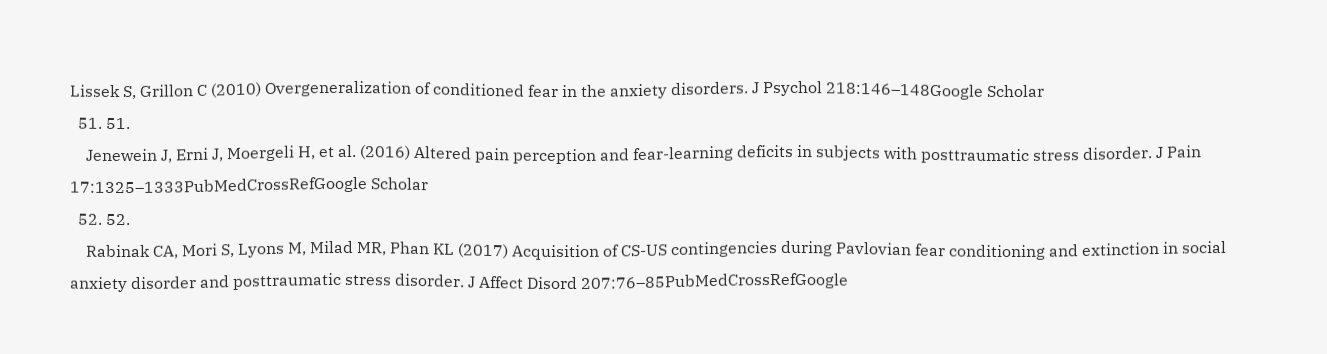Lissek S, Grillon C (2010) Overgeneralization of conditioned fear in the anxiety disorders. J Psychol 218:146–148Google Scholar
  51. 51.
    Jenewein J, Erni J, Moergeli H, et al. (2016) Altered pain perception and fear-learning deficits in subjects with posttraumatic stress disorder. J Pain 17:1325–1333PubMedCrossRefGoogle Scholar
  52. 52.
    Rabinak CA, Mori S, Lyons M, Milad MR, Phan KL (2017) Acquisition of CS-US contingencies during Pavlovian fear conditioning and extinction in social anxiety disorder and posttraumatic stress disorder. J Affect Disord 207:76–85PubMedCrossRefGoogle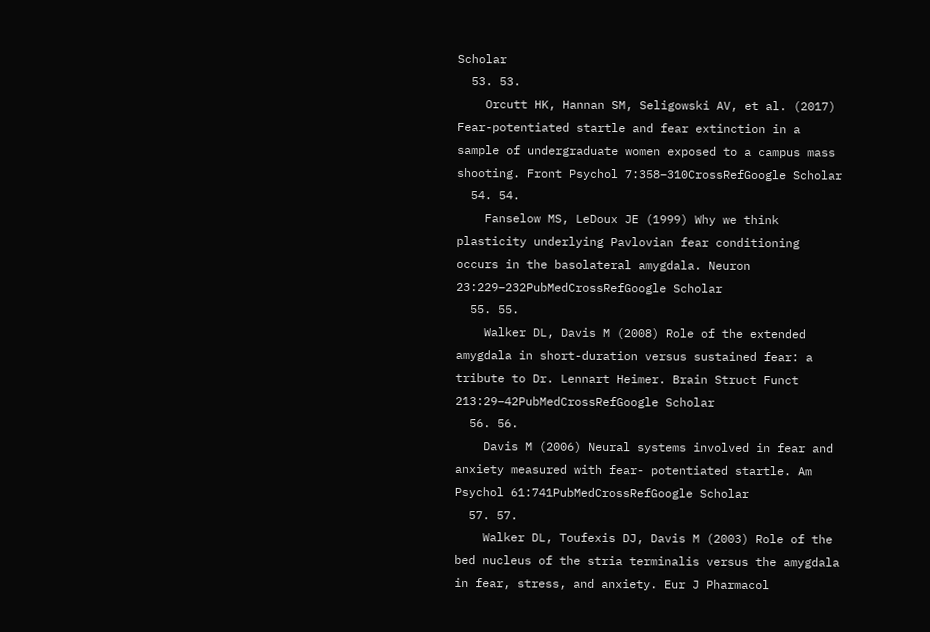Scholar
  53. 53.
    Orcutt HK, Hannan SM, Seligowski AV, et al. (2017) Fear-potentiated startle and fear extinction in a sample of undergraduate women exposed to a campus mass shooting. Front Psychol 7:358–310CrossRefGoogle Scholar
  54. 54.
    Fanselow MS, LeDoux JE (1999) Why we think plasticity underlying Pavlovian fear conditioning occurs in the basolateral amygdala. Neuron 23:229–232PubMedCrossRefGoogle Scholar
  55. 55.
    Walker DL, Davis M (2008) Role of the extended amygdala in short-duration versus sustained fear: a tribute to Dr. Lennart Heimer. Brain Struct Funct 213:29–42PubMedCrossRefGoogle Scholar
  56. 56.
    Davis M (2006) Neural systems involved in fear and anxiety measured with fear- potentiated startle. Am Psychol 61:741PubMedCrossRefGoogle Scholar
  57. 57.
    Walker DL, Toufexis DJ, Davis M (2003) Role of the bed nucleus of the stria terminalis versus the amygdala in fear, stress, and anxiety. Eur J Pharmacol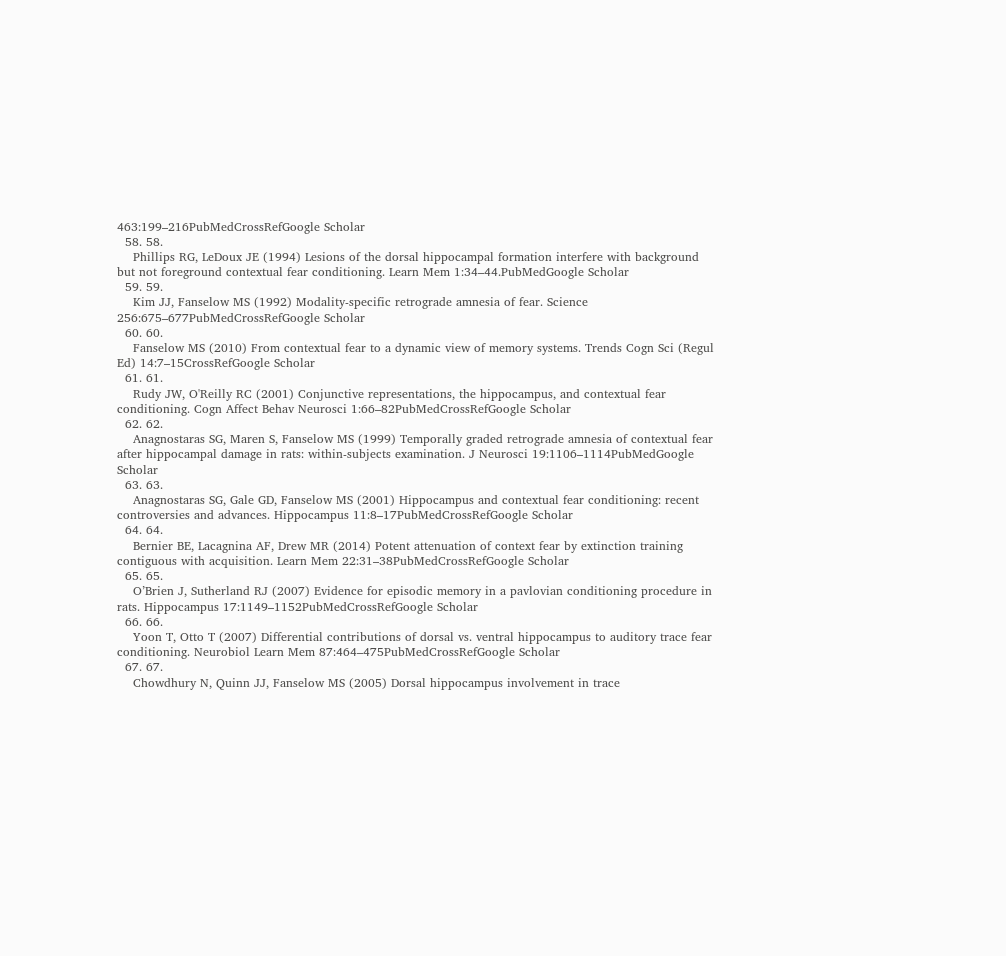463:199–216PubMedCrossRefGoogle Scholar
  58. 58.
    Phillips RG, LeDoux JE (1994) Lesions of the dorsal hippocampal formation interfere with background but not foreground contextual fear conditioning. Learn Mem 1:34–44.PubMedGoogle Scholar
  59. 59.
    Kim JJ, Fanselow MS (1992) Modality-specific retrograde amnesia of fear. Science 256:675–677PubMedCrossRefGoogle Scholar
  60. 60.
    Fanselow MS (2010) From contextual fear to a dynamic view of memory systems. Trends Cogn Sci (Regul Ed) 14:7–15CrossRefGoogle Scholar
  61. 61.
    Rudy JW, O'Reilly RC (2001) Conjunctive representations, the hippocampus, and contextual fear conditioning. Cogn Affect Behav Neurosci 1:66–82PubMedCrossRefGoogle Scholar
  62. 62.
    Anagnostaras SG, Maren S, Fanselow MS (1999) Temporally graded retrograde amnesia of contextual fear after hippocampal damage in rats: within-subjects examination. J Neurosci 19:1106–1114PubMedGoogle Scholar
  63. 63.
    Anagnostaras SG, Gale GD, Fanselow MS (2001) Hippocampus and contextual fear conditioning: recent controversies and advances. Hippocampus 11:8–17PubMedCrossRefGoogle Scholar
  64. 64.
    Bernier BE, Lacagnina AF, Drew MR (2014) Potent attenuation of context fear by extinction training contiguous with acquisition. Learn Mem 22:31–38PubMedCrossRefGoogle Scholar
  65. 65.
    O’Brien J, Sutherland RJ (2007) Evidence for episodic memory in a pavlovian conditioning procedure in rats. Hippocampus 17:1149–1152PubMedCrossRefGoogle Scholar
  66. 66.
    Yoon T, Otto T (2007) Differential contributions of dorsal vs. ventral hippocampus to auditory trace fear conditioning. Neurobiol Learn Mem 87:464–475PubMedCrossRefGoogle Scholar
  67. 67.
    Chowdhury N, Quinn JJ, Fanselow MS (2005) Dorsal hippocampus involvement in trace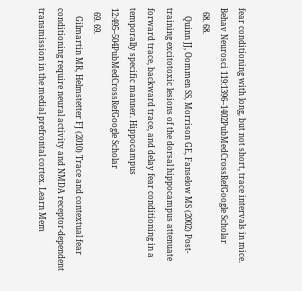fear conditioning with long, but not short, trace intervals in mice. Behav Neurosci 119:1396–1402PubMedCrossRefGoogle Scholar
  68. 68.
    Quinn JJ, Oommen SS, Morrison GE, Fanselow MS (2002) Post-training excitotoxic lesions of the dorsal hippocampus attenuate forward trace, backward trace, and delay fear conditioning in a temporally specific manner. Hippocampus 12:495–504PubMedCrossRefGoogle Scholar
  69. 69.
    Gilmartin MR, Helmstetter FJ (2010) Trace and contextual fear conditioning require neural activity and NMDA receptor-dependent transmission in the medial prefrontal cortex. Learn Mem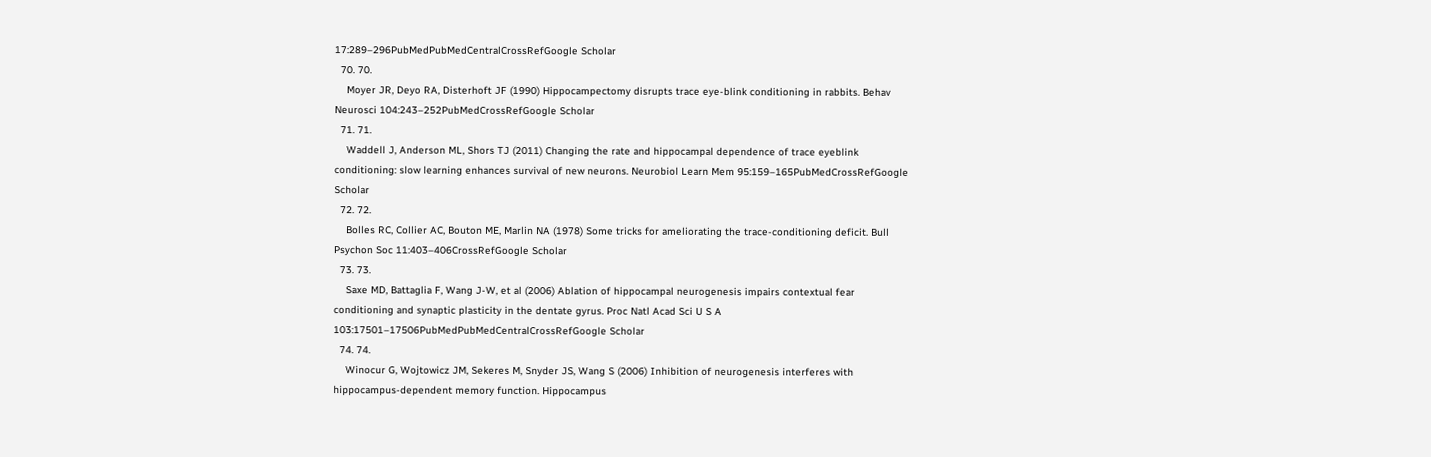17:289–296PubMedPubMedCentralCrossRefGoogle Scholar
  70. 70.
    Moyer JR, Deyo RA, Disterhoft JF (1990) Hippocampectomy disrupts trace eye-blink conditioning in rabbits. Behav Neurosci 104:243–252PubMedCrossRefGoogle Scholar
  71. 71.
    Waddell J, Anderson ML, Shors TJ (2011) Changing the rate and hippocampal dependence of trace eyeblink conditioning: slow learning enhances survival of new neurons. Neurobiol Learn Mem 95:159–165PubMedCrossRefGoogle Scholar
  72. 72.
    Bolles RC, Collier AC, Bouton ME, Marlin NA (1978) Some tricks for ameliorating the trace-conditioning deficit. Bull Psychon Soc 11:403–406CrossRefGoogle Scholar
  73. 73.
    Saxe MD, Battaglia F, Wang J-W, et al (2006) Ablation of hippocampal neurogenesis impairs contextual fear conditioning and synaptic plasticity in the dentate gyrus. Proc Natl Acad Sci U S A 103:17501–17506PubMedPubMedCentralCrossRefGoogle Scholar
  74. 74.
    Winocur G, Wojtowicz JM, Sekeres M, Snyder JS, Wang S (2006) Inhibition of neurogenesis interferes with hippocampus-dependent memory function. Hippocampus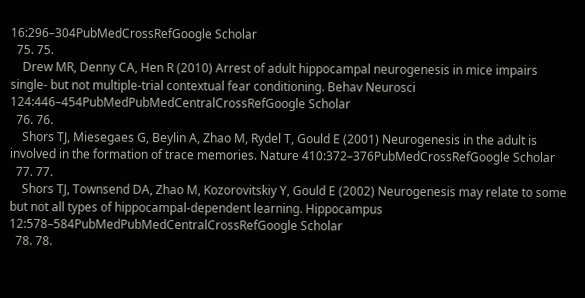16:296–304PubMedCrossRefGoogle Scholar
  75. 75.
    Drew MR, Denny CA, Hen R (2010) Arrest of adult hippocampal neurogenesis in mice impairs single- but not multiple-trial contextual fear conditioning. Behav Neurosci 124:446–454PubMedPubMedCentralCrossRefGoogle Scholar
  76. 76.
    Shors TJ, Miesegaes G, Beylin A, Zhao M, Rydel T, Gould E (2001) Neurogenesis in the adult is involved in the formation of trace memories. Nature 410:372–376PubMedCrossRefGoogle Scholar
  77. 77.
    Shors TJ, Townsend DA, Zhao M, Kozorovitskiy Y, Gould E (2002) Neurogenesis may relate to some but not all types of hippocampal-dependent learning. Hippocampus 12:578–584PubMedPubMedCentralCrossRefGoogle Scholar
  78. 78.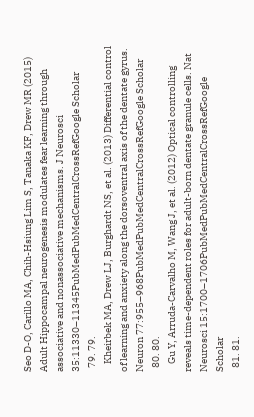Seo D-O, Carillo MA, Chih-Hsiung Lim S, Tanaka KF, Drew MR (2015) Adult Hippocampal neurogenesis modulates fear learning through associative and nonassociative mechanisms. J Neurosci 35:11330–11345PubMedPubMedCentralCrossRefGoogle Scholar
  79. 79.
    Kheirbek MA, Drew LJ, Burghardt NS, et al. (2013) Differential control of learning and anxiety along the dorsoventral axis of the dentate gyrus. Neuron 77:955–968PubMedPubMedCentralCrossRefGoogle Scholar
  80. 80.
    Gu Y, Arruda-Carvalho M, Wang J, et al. (2012) Optical controlling reveals time-dependent roles for adult-born dentate granule cells. Nat Neurosci 15:1700–1706PubMedPubMedCentralCrossRefGoogle Scholar
  81. 81.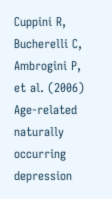Cuppini R, Bucherelli C, Ambrogini P, et al. (2006) Age-related naturally occurring depression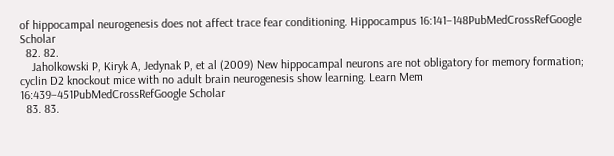of hippocampal neurogenesis does not affect trace fear conditioning. Hippocampus 16:141–148PubMedCrossRefGoogle Scholar
  82. 82.
    Jaholkowski P, Kiryk A, Jedynak P, et al (2009) New hippocampal neurons are not obligatory for memory formation; cyclin D2 knockout mice with no adult brain neurogenesis show learning. Learn Mem 16:439–451PubMedCrossRefGoogle Scholar
  83. 83.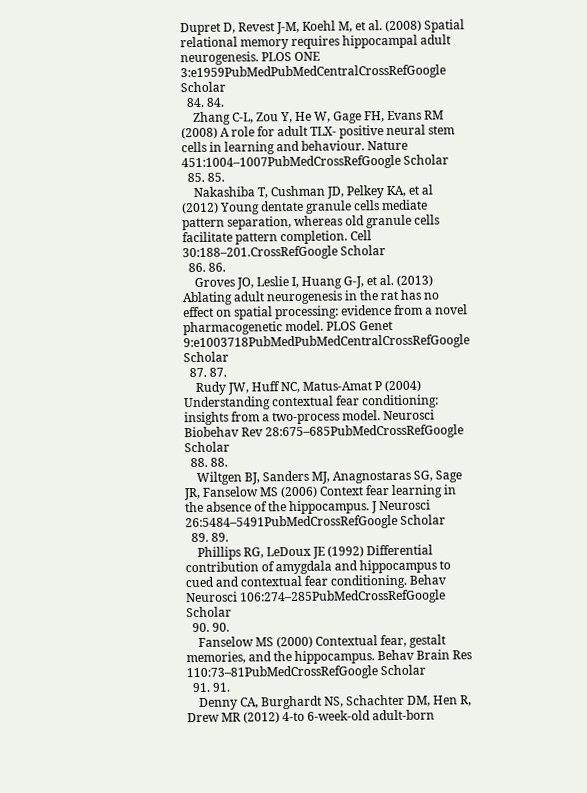Dupret D, Revest J-M, Koehl M, et al. (2008) Spatial relational memory requires hippocampal adult neurogenesis. PLOS ONE 3:e1959PubMedPubMedCentralCrossRefGoogle Scholar
  84. 84.
    Zhang C-L, Zou Y, He W, Gage FH, Evans RM (2008) A role for adult TLX- positive neural stem cells in learning and behaviour. Nature 451:1004–1007PubMedCrossRefGoogle Scholar
  85. 85.
    Nakashiba T, Cushman JD, Pelkey KA, et al (2012) Young dentate granule cells mediate pattern separation, whereas old granule cells facilitate pattern completion. Cell 30:188–201.CrossRefGoogle Scholar
  86. 86.
    Groves JO, Leslie I, Huang G-J, et al. (2013) Ablating adult neurogenesis in the rat has no effect on spatial processing: evidence from a novel pharmacogenetic model. PLOS Genet 9:e1003718PubMedPubMedCentralCrossRefGoogle Scholar
  87. 87.
    Rudy JW, Huff NC, Matus-Amat P (2004) Understanding contextual fear conditioning: insights from a two-process model. Neurosci Biobehav Rev 28:675–685PubMedCrossRefGoogle Scholar
  88. 88.
    Wiltgen BJ, Sanders MJ, Anagnostaras SG, Sage JR, Fanselow MS (2006) Context fear learning in the absence of the hippocampus. J Neurosci 26:5484–5491PubMedCrossRefGoogle Scholar
  89. 89.
    Phillips RG, LeDoux JE (1992) Differential contribution of amygdala and hippocampus to cued and contextual fear conditioning. Behav Neurosci 106:274–285PubMedCrossRefGoogle Scholar
  90. 90.
    Fanselow MS (2000) Contextual fear, gestalt memories, and the hippocampus. Behav Brain Res 110:73–81PubMedCrossRefGoogle Scholar
  91. 91.
    Denny CA, Burghardt NS, Schachter DM, Hen R, Drew MR (2012) 4-to 6-week-old adult-born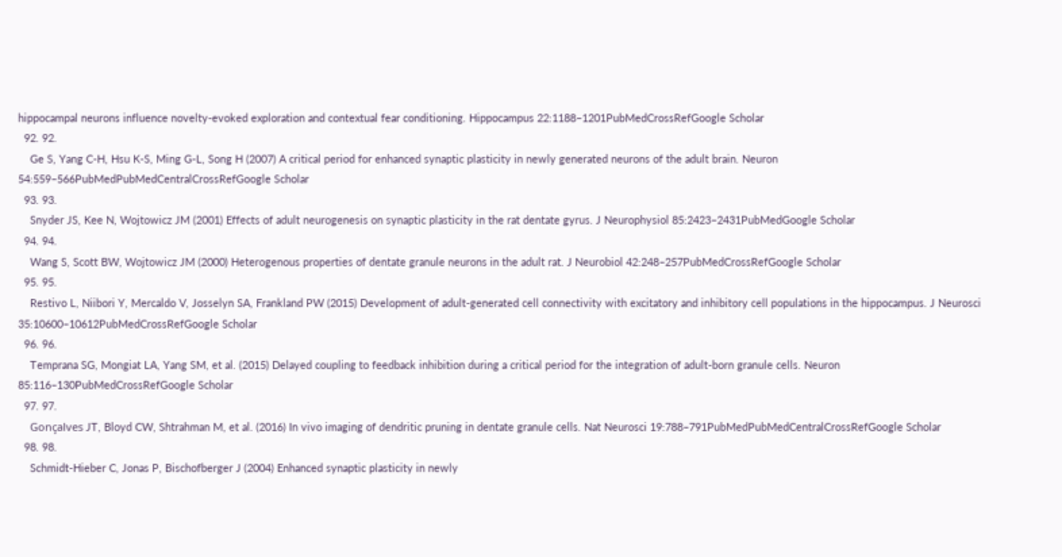hippocampal neurons influence novelty-evoked exploration and contextual fear conditioning. Hippocampus 22:1188–1201PubMedCrossRefGoogle Scholar
  92. 92.
    Ge S, Yang C-H, Hsu K-S, Ming G-L, Song H (2007) A critical period for enhanced synaptic plasticity in newly generated neurons of the adult brain. Neuron 54:559–566PubMedPubMedCentralCrossRefGoogle Scholar
  93. 93.
    Snyder JS, Kee N, Wojtowicz JM (2001) Effects of adult neurogenesis on synaptic plasticity in the rat dentate gyrus. J Neurophysiol 85:2423–2431PubMedGoogle Scholar
  94. 94.
    Wang S, Scott BW, Wojtowicz JM (2000) Heterogenous properties of dentate granule neurons in the adult rat. J Neurobiol 42:248–257PubMedCrossRefGoogle Scholar
  95. 95.
    Restivo L, Niibori Y, Mercaldo V, Josselyn SA, Frankland PW (2015) Development of adult-generated cell connectivity with excitatory and inhibitory cell populations in the hippocampus. J Neurosci 35:10600–10612PubMedCrossRefGoogle Scholar
  96. 96.
    Temprana SG, Mongiat LA, Yang SM, et al. (2015) Delayed coupling to feedback inhibition during a critical period for the integration of adult-born granule cells. Neuron 85:116–130PubMedCrossRefGoogle Scholar
  97. 97.
    Gonçalves JT, Bloyd CW, Shtrahman M, et al. (2016) In vivo imaging of dendritic pruning in dentate granule cells. Nat Neurosci 19:788–791PubMedPubMedCentralCrossRefGoogle Scholar
  98. 98.
    Schmidt-Hieber C, Jonas P, Bischofberger J (2004) Enhanced synaptic plasticity in newly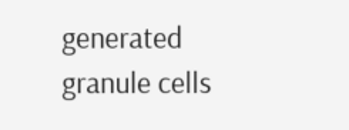generated granule cells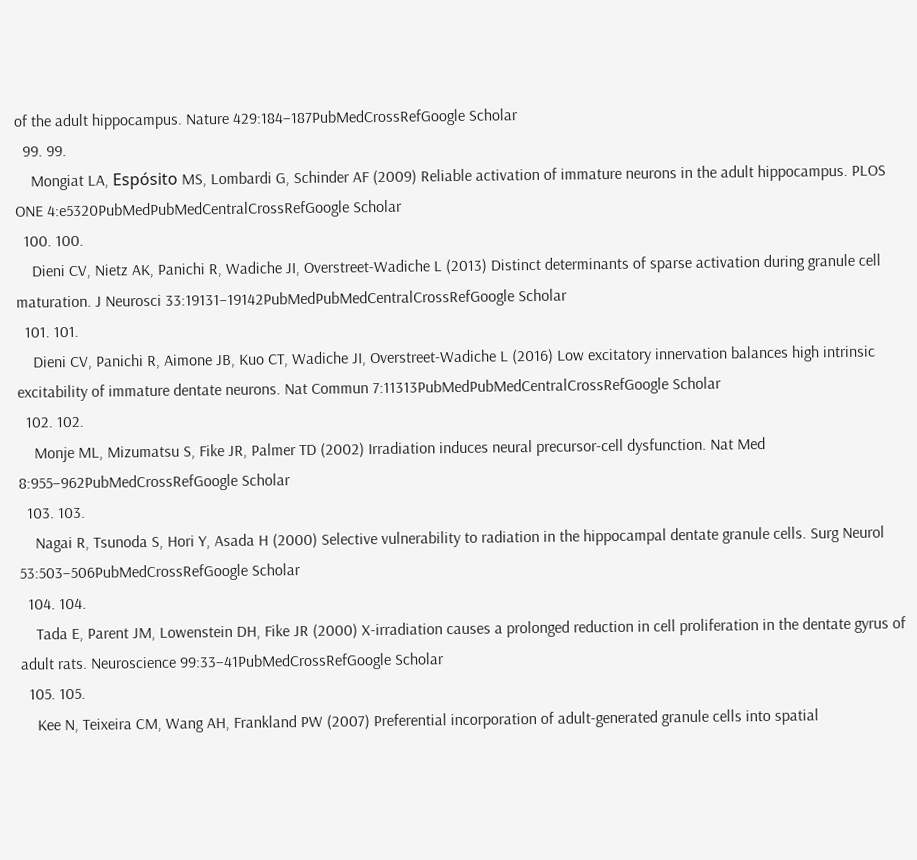of the adult hippocampus. Nature 429:184–187PubMedCrossRefGoogle Scholar
  99. 99.
    Mongiat LA, Espósito MS, Lombardi G, Schinder AF (2009) Reliable activation of immature neurons in the adult hippocampus. PLOS ONE 4:e5320PubMedPubMedCentralCrossRefGoogle Scholar
  100. 100.
    Dieni CV, Nietz AK, Panichi R, Wadiche JI, Overstreet-Wadiche L (2013) Distinct determinants of sparse activation during granule cell maturation. J Neurosci 33:19131–19142PubMedPubMedCentralCrossRefGoogle Scholar
  101. 101.
    Dieni CV, Panichi R, Aimone JB, Kuo CT, Wadiche JI, Overstreet-Wadiche L (2016) Low excitatory innervation balances high intrinsic excitability of immature dentate neurons. Nat Commun 7:11313PubMedPubMedCentralCrossRefGoogle Scholar
  102. 102.
    Monje ML, Mizumatsu S, Fike JR, Palmer TD (2002) Irradiation induces neural precursor-cell dysfunction. Nat Med 8:955–962PubMedCrossRefGoogle Scholar
  103. 103.
    Nagai R, Tsunoda S, Hori Y, Asada H (2000) Selective vulnerability to radiation in the hippocampal dentate granule cells. Surg Neurol 53:503–506PubMedCrossRefGoogle Scholar
  104. 104.
    Tada E, Parent JM, Lowenstein DH, Fike JR (2000) X-irradiation causes a prolonged reduction in cell proliferation in the dentate gyrus of adult rats. Neuroscience 99:33–41PubMedCrossRefGoogle Scholar
  105. 105.
    Kee N, Teixeira CM, Wang AH, Frankland PW (2007) Preferential incorporation of adult-generated granule cells into spatial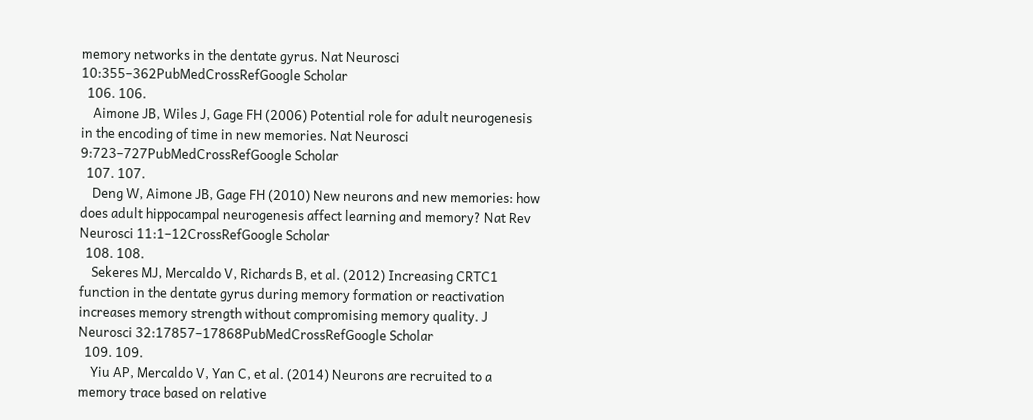memory networks in the dentate gyrus. Nat Neurosci 10:355–362PubMedCrossRefGoogle Scholar
  106. 106.
    Aimone JB, Wiles J, Gage FH (2006) Potential role for adult neurogenesis in the encoding of time in new memories. Nat Neurosci 9:723–727PubMedCrossRefGoogle Scholar
  107. 107.
    Deng W, Aimone JB, Gage FH (2010) New neurons and new memories: how does adult hippocampal neurogenesis affect learning and memory? Nat Rev Neurosci 11:1–12CrossRefGoogle Scholar
  108. 108.
    Sekeres MJ, Mercaldo V, Richards B, et al. (2012) Increasing CRTC1 function in the dentate gyrus during memory formation or reactivation increases memory strength without compromising memory quality. J Neurosci 32:17857–17868PubMedCrossRefGoogle Scholar
  109. 109.
    Yiu AP, Mercaldo V, Yan C, et al. (2014) Neurons are recruited to a memory trace based on relative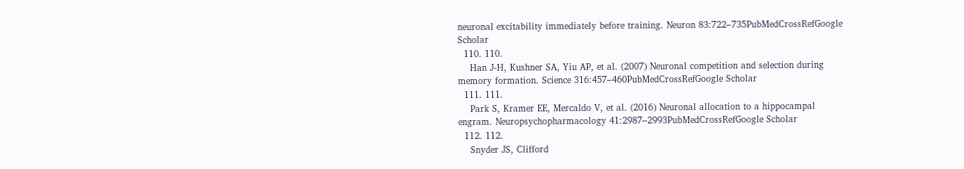neuronal excitability immediately before training. Neuron 83:722–735PubMedCrossRefGoogle Scholar
  110. 110.
    Han J-H, Kushner SA, Yiu AP, et al. (2007) Neuronal competition and selection during memory formation. Science 316:457–460PubMedCrossRefGoogle Scholar
  111. 111.
    Park S, Kramer EE, Mercaldo V, et al. (2016) Neuronal allocation to a hippocampal engram. Neuropsychopharmacology 41:2987–2993PubMedCrossRefGoogle Scholar
  112. 112.
    Snyder JS, Clifford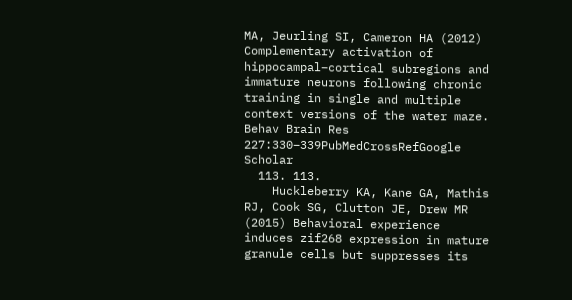MA, Jeurling SI, Cameron HA (2012) Complementary activation of hippocampal–cortical subregions and immature neurons following chronic training in single and multiple context versions of the water maze. Behav Brain Res 227:330–339PubMedCrossRefGoogle Scholar
  113. 113.
    Huckleberry KA, Kane GA, Mathis RJ, Cook SG, Clutton JE, Drew MR (2015) Behavioral experience induces zif268 expression in mature granule cells but suppresses its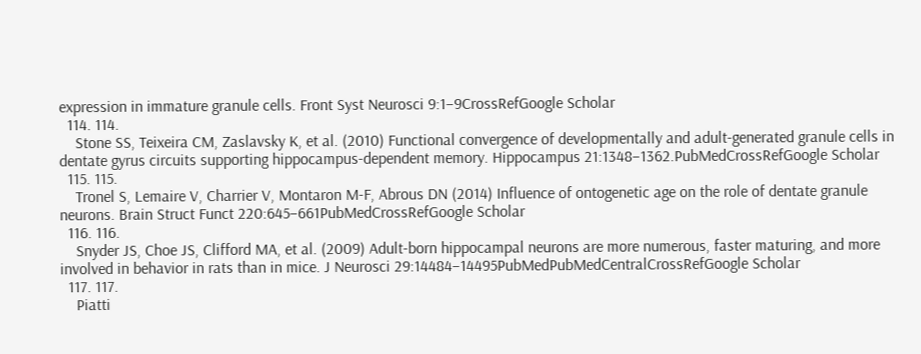expression in immature granule cells. Front Syst Neurosci 9:1–9CrossRefGoogle Scholar
  114. 114.
    Stone SS, Teixeira CM, Zaslavsky K, et al. (2010) Functional convergence of developmentally and adult-generated granule cells in dentate gyrus circuits supporting hippocampus-dependent memory. Hippocampus 21:1348–1362.PubMedCrossRefGoogle Scholar
  115. 115.
    Tronel S, Lemaire V, Charrier V, Montaron M-F, Abrous DN (2014) Influence of ontogenetic age on the role of dentate granule neurons. Brain Struct Funct 220:645–661PubMedCrossRefGoogle Scholar
  116. 116.
    Snyder JS, Choe JS, Clifford MA, et al. (2009) Adult-born hippocampal neurons are more numerous, faster maturing, and more involved in behavior in rats than in mice. J Neurosci 29:14484–14495PubMedPubMedCentralCrossRefGoogle Scholar
  117. 117.
    Piatti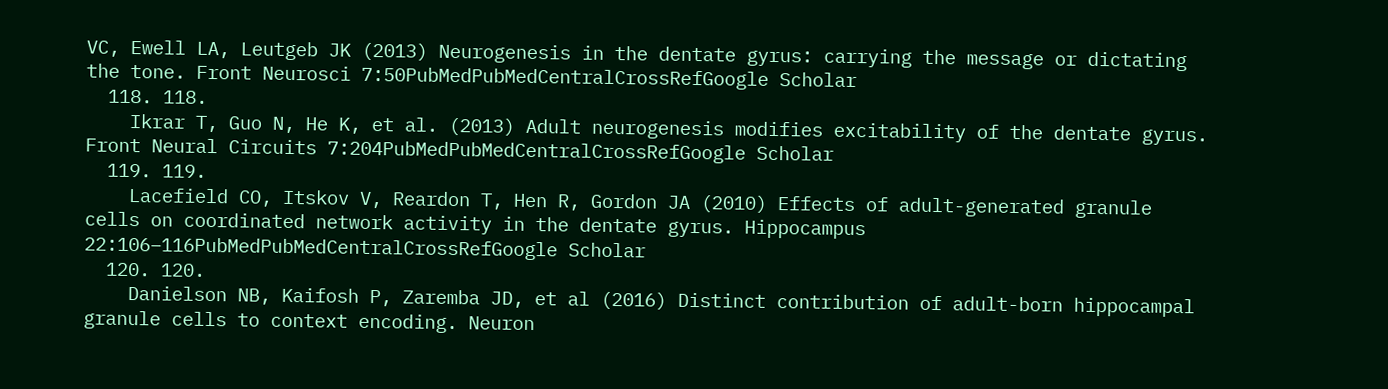VC, Ewell LA, Leutgeb JK (2013) Neurogenesis in the dentate gyrus: carrying the message or dictating the tone. Front Neurosci 7:50PubMedPubMedCentralCrossRefGoogle Scholar
  118. 118.
    Ikrar T, Guo N, He K, et al. (2013) Adult neurogenesis modifies excitability of the dentate gyrus. Front Neural Circuits 7:204PubMedPubMedCentralCrossRefGoogle Scholar
  119. 119.
    Lacefield CO, Itskov V, Reardon T, Hen R, Gordon JA (2010) Effects of adult-generated granule cells on coordinated network activity in the dentate gyrus. Hippocampus 22:106–116PubMedPubMedCentralCrossRefGoogle Scholar
  120. 120.
    Danielson NB, Kaifosh P, Zaremba JD, et al (2016) Distinct contribution of adult-born hippocampal granule cells to context encoding. Neuron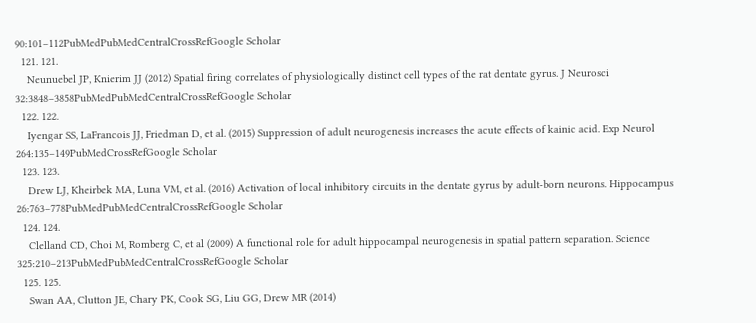90:101–112PubMedPubMedCentralCrossRefGoogle Scholar
  121. 121.
    Neunuebel JP, Knierim JJ (2012) Spatial firing correlates of physiologically distinct cell types of the rat dentate gyrus. J Neurosci 32:3848–3858PubMedPubMedCentralCrossRefGoogle Scholar
  122. 122.
    Iyengar SS, LaFrancois JJ, Friedman D, et al. (2015) Suppression of adult neurogenesis increases the acute effects of kainic acid. Exp Neurol 264:135–149PubMedCrossRefGoogle Scholar
  123. 123.
    Drew LJ, Kheirbek MA, Luna VM, et al. (2016) Activation of local inhibitory circuits in the dentate gyrus by adult-born neurons. Hippocampus 26:763–778PubMedPubMedCentralCrossRefGoogle Scholar
  124. 124.
    Clelland CD, Choi M, Romberg C, et al (2009) A functional role for adult hippocampal neurogenesis in spatial pattern separation. Science 325:210–213PubMedPubMedCentralCrossRefGoogle Scholar
  125. 125.
    Swan AA, Clutton JE, Chary PK, Cook SG, Liu GG, Drew MR (2014)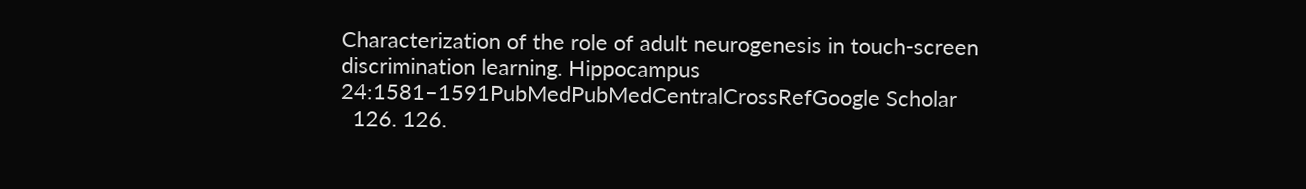Characterization of the role of adult neurogenesis in touch-screen discrimination learning. Hippocampus 24:1581–1591PubMedPubMedCentralCrossRefGoogle Scholar
  126. 126.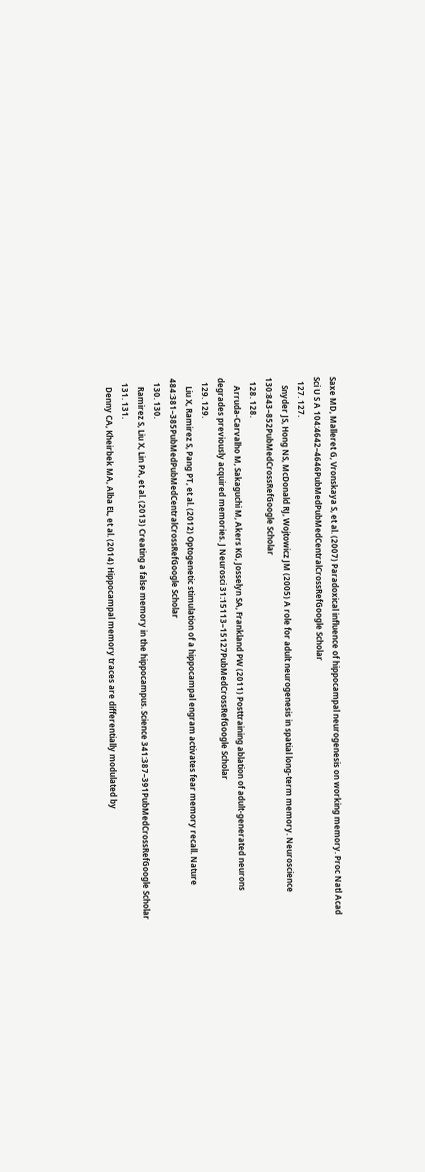Saxe MD, Malleret G, Vronskaya S, et al. (2007) Paradoxical influence of hippocampal neurogenesis on working memory. Proc Natl Acad Sci U S A 104:4642–4646PubMedPubMedCentralCrossRefGoogle Scholar
  127. 127.
    Snyder JS, Hong NS, McDonald RJ, Wojtowicz JM (2005) A role for adult neurogenesis in spatial long-term memory. Neuroscience 130:843–852PubMedCrossRefGoogle Scholar
  128. 128.
    Arruda-Carvalho M, Sakaguchi M, Akers KG, Josselyn SA, Frankland PW (2011) Posttraining ablation of adult-generated neurons degrades previously acquired memories. J Neurosci 31:15113–15127PubMedCrossRefGoogle Scholar
  129. 129.
    Liu X, Ramirez S, Pang PT, et al. (2012) Optogenetic stimulation of a hippocampal engram activates fear memory recall. Nature 484:381–385PubMedPubMedCentralCrossRefGoogle Scholar
  130. 130.
    Ramirez S, Liu X, Lin PA, et al. (2013) Creating a false memory in the hippocampus. Science 341:387–391PubMedCrossRefGoogle Scholar
  131. 131.
    Denny CA, Kheirbek MA, Alba EL, et al. (2014) Hippocampal memory traces are differentially modulated by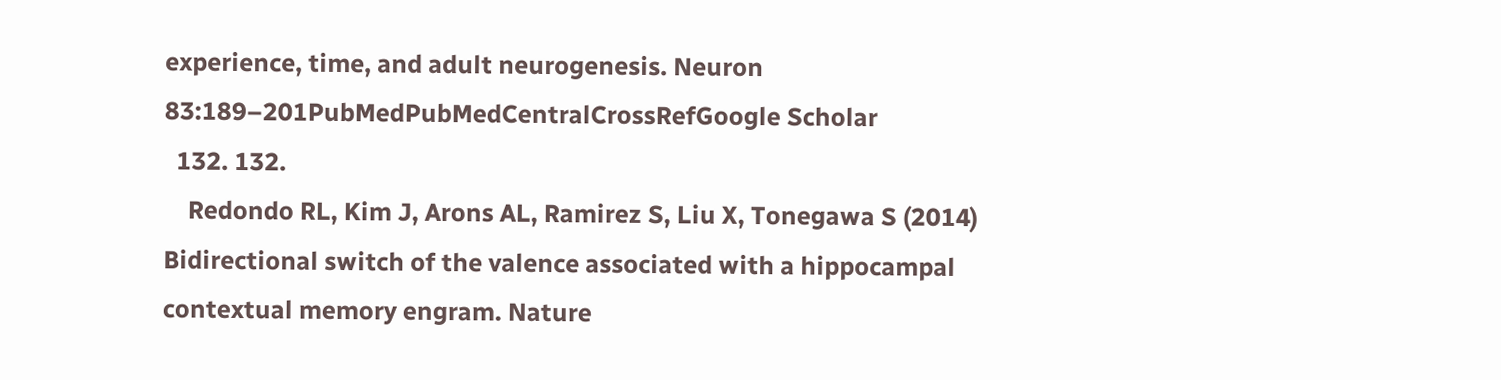experience, time, and adult neurogenesis. Neuron 83:189–201PubMedPubMedCentralCrossRefGoogle Scholar
  132. 132.
    Redondo RL, Kim J, Arons AL, Ramirez S, Liu X, Tonegawa S (2014) Bidirectional switch of the valence associated with a hippocampal contextual memory engram. Nature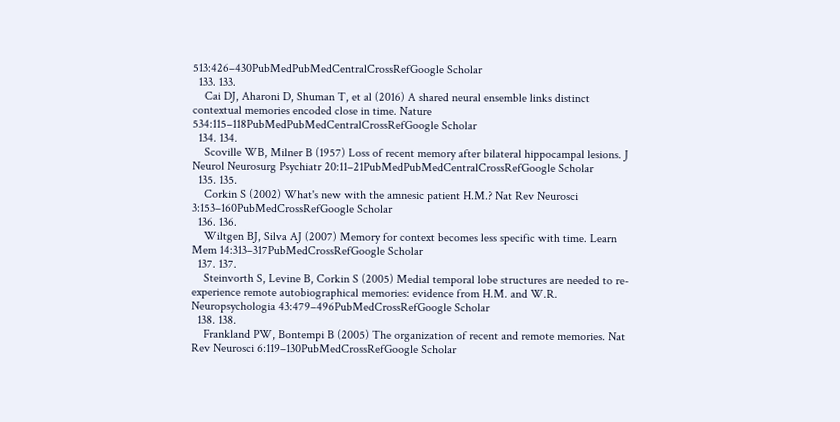513:426–430PubMedPubMedCentralCrossRefGoogle Scholar
  133. 133.
    Cai DJ, Aharoni D, Shuman T, et al (2016) A shared neural ensemble links distinct contextual memories encoded close in time. Nature 534:115–118PubMedPubMedCentralCrossRefGoogle Scholar
  134. 134.
    Scoville WB, Milner B (1957) Loss of recent memory after bilateral hippocampal lesions. J Neurol Neurosurg Psychiatr 20:11–21PubMedPubMedCentralCrossRefGoogle Scholar
  135. 135.
    Corkin S (2002) What's new with the amnesic patient H.M.? Nat Rev Neurosci 3:153–160PubMedCrossRefGoogle Scholar
  136. 136.
    Wiltgen BJ, Silva AJ (2007) Memory for context becomes less specific with time. Learn Mem 14:313–317PubMedCrossRefGoogle Scholar
  137. 137.
    Steinvorth S, Levine B, Corkin S (2005) Medial temporal lobe structures are needed to re-experience remote autobiographical memories: evidence from H.M. and W.R. Neuropsychologia 43:479–496PubMedCrossRefGoogle Scholar
  138. 138.
    Frankland PW, Bontempi B (2005) The organization of recent and remote memories. Nat Rev Neurosci 6:119–130PubMedCrossRefGoogle Scholar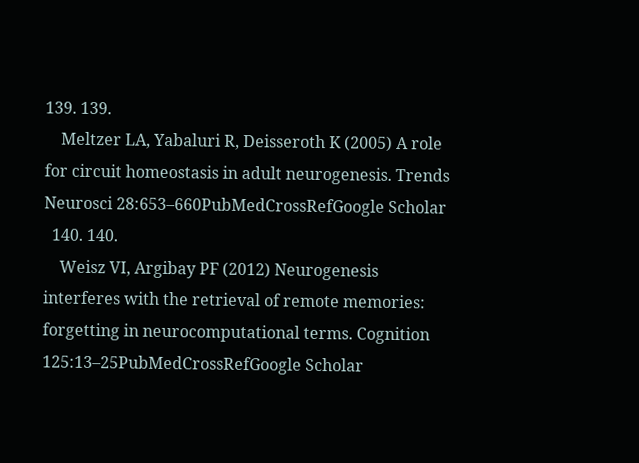139. 139.
    Meltzer LA, Yabaluri R, Deisseroth K (2005) A role for circuit homeostasis in adult neurogenesis. Trends Neurosci 28:653–660PubMedCrossRefGoogle Scholar
  140. 140.
    Weisz VI, Argibay PF (2012) Neurogenesis interferes with the retrieval of remote memories: forgetting in neurocomputational terms. Cognition 125:13–25PubMedCrossRefGoogle Scholar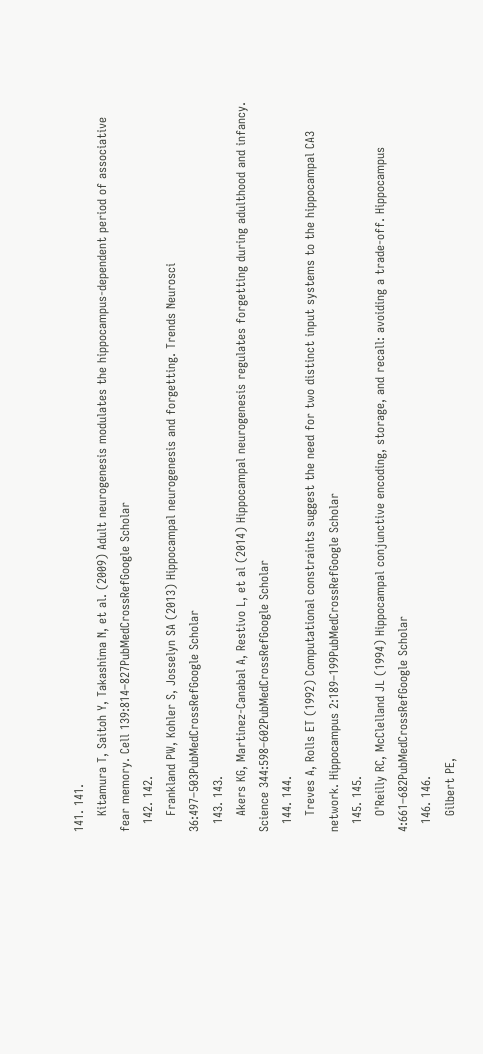141. 141.
    Kitamura T, Saitoh Y, Takashima N, et al. (2009) Adult neurogenesis modulates the hippocampus-dependent period of associative fear memory. Cell 139:814–827PubMedCrossRefGoogle Scholar
  142. 142.
    Frankland PW, Kohler S, Josselyn SA (2013) Hippocampal neurogenesis and forgetting. Trends Neurosci 36:497–503PubMedCrossRefGoogle Scholar
  143. 143.
    Akers KG, Martinez-Canabal A, Restivo L, et al (2014) Hippocampal neurogenesis regulates forgetting during adulthood and infancy. Science 344:598–602PubMedCrossRefGoogle Scholar
  144. 144.
    Treves A, Rolls ET (1992) Computational constraints suggest the need for two distinct input systems to the hippocampal CA3 network. Hippocampus 2:189–199PubMedCrossRefGoogle Scholar
  145. 145.
    O'Reilly RC, McClelland JL (1994) Hippocampal conjunctive encoding, storage, and recall: avoiding a trade-off. Hippocampus 4:661–682PubMedCrossRefGoogle Scholar
  146. 146.
    Gilbert PE,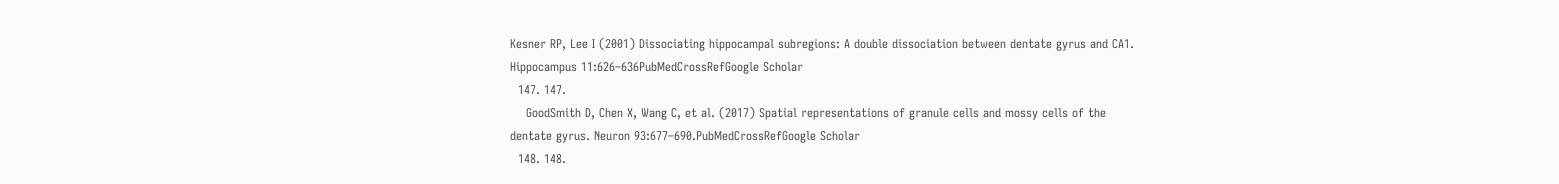Kesner RP, Lee I (2001) Dissociating hippocampal subregions: A double dissociation between dentate gyrus and CA1. Hippocampus 11:626–636PubMedCrossRefGoogle Scholar
  147. 147.
    GoodSmith D, Chen X, Wang C, et al. (2017) Spatial representations of granule cells and mossy cells of the dentate gyrus. Neuron 93:677–690.PubMedCrossRefGoogle Scholar
  148. 148.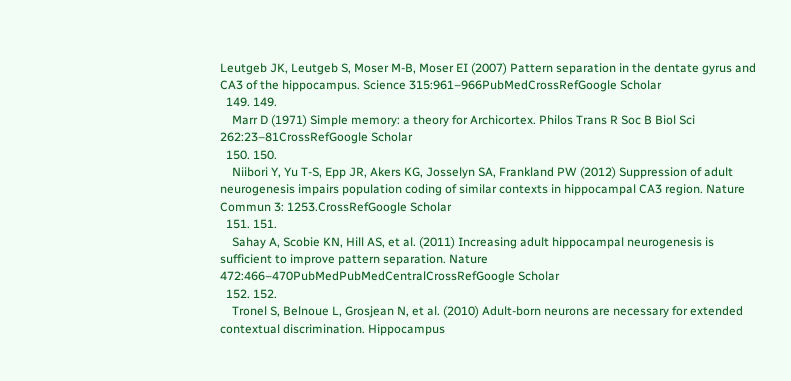Leutgeb JK, Leutgeb S, Moser M-B, Moser EI (2007) Pattern separation in the dentate gyrus and CA3 of the hippocampus. Science 315:961–966PubMedCrossRefGoogle Scholar
  149. 149.
    Marr D (1971) Simple memory: a theory for Archicortex. Philos Trans R Soc B Biol Sci 262:23–81CrossRefGoogle Scholar
  150. 150.
    Niibori Y, Yu T-S, Epp JR, Akers KG, Josselyn SA, Frankland PW (2012) Suppression of adult neurogenesis impairs population coding of similar contexts in hippocampal CA3 region. Nature Commun 3: 1253.CrossRefGoogle Scholar
  151. 151.
    Sahay A, Scobie KN, Hill AS, et al. (2011) Increasing adult hippocampal neurogenesis is sufficient to improve pattern separation. Nature 472:466–470PubMedPubMedCentralCrossRefGoogle Scholar
  152. 152.
    Tronel S, Belnoue L, Grosjean N, et al. (2010) Adult-born neurons are necessary for extended contextual discrimination. Hippocampus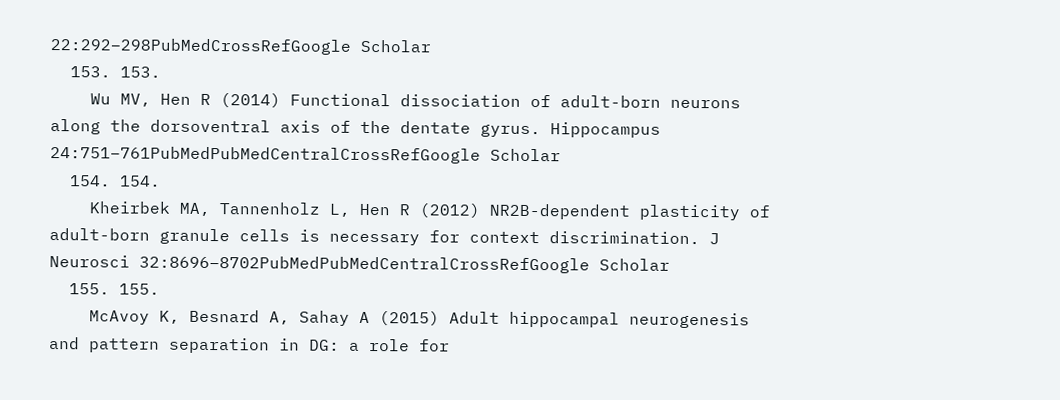22:292–298PubMedCrossRefGoogle Scholar
  153. 153.
    Wu MV, Hen R (2014) Functional dissociation of adult-born neurons along the dorsoventral axis of the dentate gyrus. Hippocampus 24:751–761PubMedPubMedCentralCrossRefGoogle Scholar
  154. 154.
    Kheirbek MA, Tannenholz L, Hen R (2012) NR2B-dependent plasticity of adult-born granule cells is necessary for context discrimination. J Neurosci 32:8696–8702PubMedPubMedCentralCrossRefGoogle Scholar
  155. 155.
    McAvoy K, Besnard A, Sahay A (2015) Adult hippocampal neurogenesis and pattern separation in DG: a role for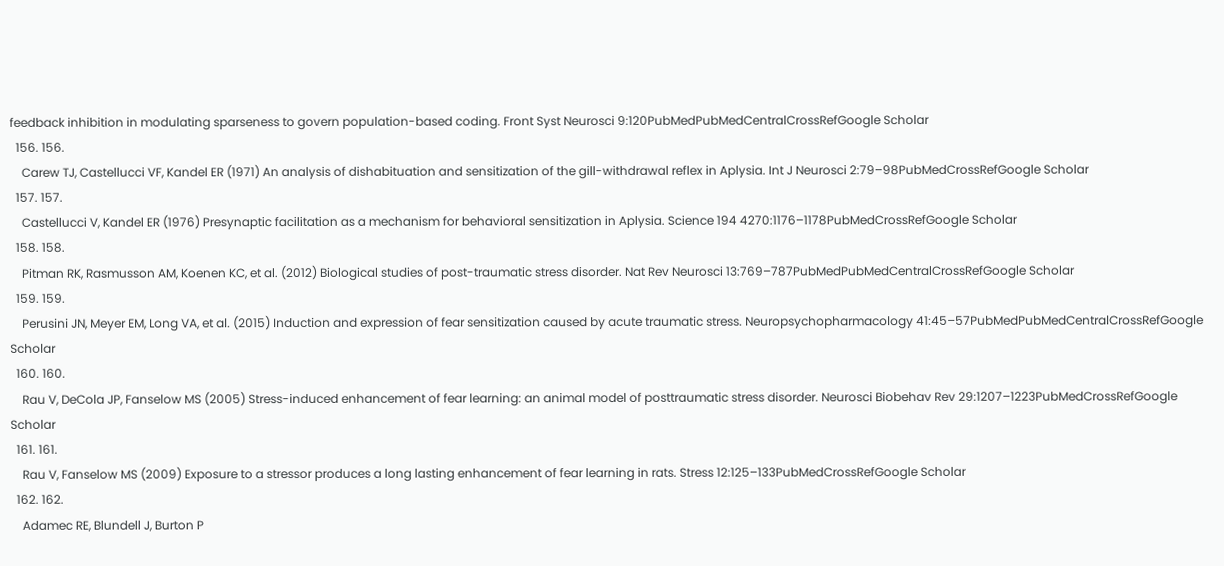feedback inhibition in modulating sparseness to govern population-based coding. Front Syst Neurosci 9:120PubMedPubMedCentralCrossRefGoogle Scholar
  156. 156.
    Carew TJ, Castellucci VF, Kandel ER (1971) An analysis of dishabituation and sensitization of the gill-withdrawal reflex in Aplysia. Int J Neurosci 2:79–98PubMedCrossRefGoogle Scholar
  157. 157.
    Castellucci V, Kandel ER (1976) Presynaptic facilitation as a mechanism for behavioral sensitization in Aplysia. Science 194 4270:1176–1178PubMedCrossRefGoogle Scholar
  158. 158.
    Pitman RK, Rasmusson AM, Koenen KC, et al. (2012) Biological studies of post-traumatic stress disorder. Nat Rev Neurosci 13:769–787PubMedPubMedCentralCrossRefGoogle Scholar
  159. 159.
    Perusini JN, Meyer EM, Long VA, et al. (2015) Induction and expression of fear sensitization caused by acute traumatic stress. Neuropsychopharmacology 41:45–57PubMedPubMedCentralCrossRefGoogle Scholar
  160. 160.
    Rau V, DeCola JP, Fanselow MS (2005) Stress-induced enhancement of fear learning: an animal model of posttraumatic stress disorder. Neurosci Biobehav Rev 29:1207–1223PubMedCrossRefGoogle Scholar
  161. 161.
    Rau V, Fanselow MS (2009) Exposure to a stressor produces a long lasting enhancement of fear learning in rats. Stress 12:125–133PubMedCrossRefGoogle Scholar
  162. 162.
    Adamec RE, Blundell J, Burton P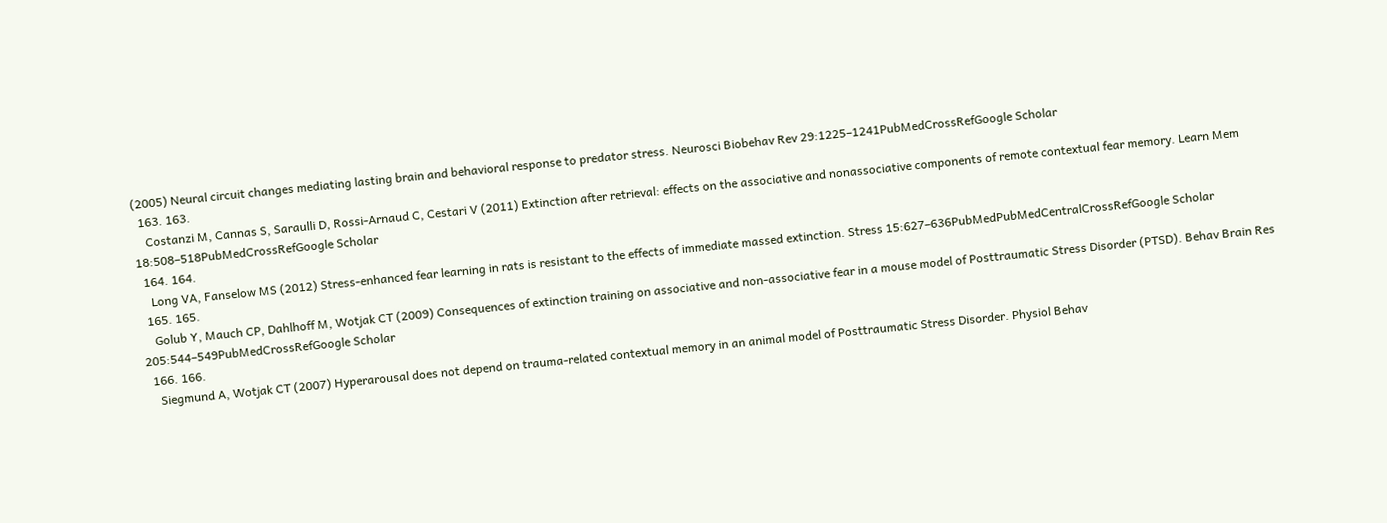(2005) Neural circuit changes mediating lasting brain and behavioral response to predator stress. Neurosci Biobehav Rev 29:1225–1241PubMedCrossRefGoogle Scholar
  163. 163.
    Costanzi M, Cannas S, Saraulli D, Rossi-Arnaud C, Cestari V (2011) Extinction after retrieval: effects on the associative and nonassociative components of remote contextual fear memory. Learn Mem 18:508–518PubMedCrossRefGoogle Scholar
  164. 164.
    Long VA, Fanselow MS (2012) Stress-enhanced fear learning in rats is resistant to the effects of immediate massed extinction. Stress 15:627–636PubMedPubMedCentralCrossRefGoogle Scholar
  165. 165.
    Golub Y, Mauch CP, Dahlhoff M, Wotjak CT (2009) Consequences of extinction training on associative and non-associative fear in a mouse model of Posttraumatic Stress Disorder (PTSD). Behav Brain Res 205:544–549PubMedCrossRefGoogle Scholar
  166. 166.
    Siegmund A, Wotjak CT (2007) Hyperarousal does not depend on trauma-related contextual memory in an animal model of Posttraumatic Stress Disorder. Physiol Behav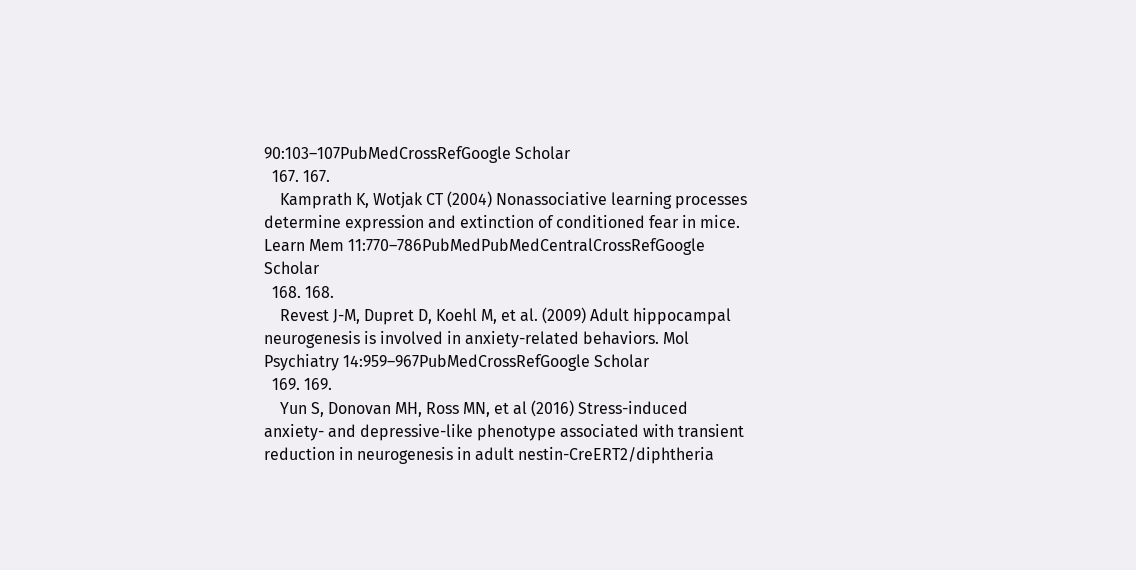90:103–107PubMedCrossRefGoogle Scholar
  167. 167.
    Kamprath K, Wotjak CT (2004) Nonassociative learning processes determine expression and extinction of conditioned fear in mice. Learn Mem 11:770–786PubMedPubMedCentralCrossRefGoogle Scholar
  168. 168.
    Revest J-M, Dupret D, Koehl M, et al. (2009) Adult hippocampal neurogenesis is involved in anxiety-related behaviors. Mol Psychiatry 14:959–967PubMedCrossRefGoogle Scholar
  169. 169.
    Yun S, Donovan MH, Ross MN, et al (2016) Stress-induced anxiety- and depressive-like phenotype associated with transient reduction in neurogenesis in adult nestin-CreERT2/diphtheria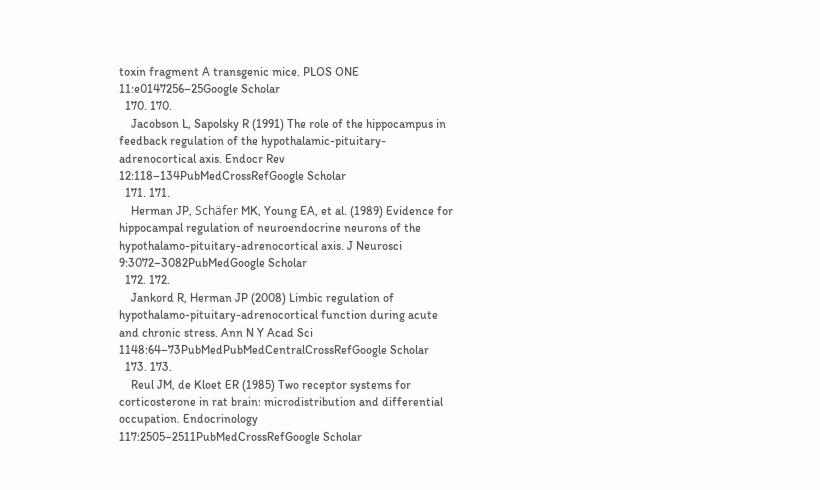toxin fragment A transgenic mice. PLOS ONE 11:e0147256–25Google Scholar
  170. 170.
    Jacobson L, Sapolsky R (1991) The role of the hippocampus in feedback regulation of the hypothalamic-pituitary-adrenocortical axis. Endocr Rev 12:118–134PubMedCrossRefGoogle Scholar
  171. 171.
    Herman JP, Schäfer MK, Young EA, et al. (1989) Evidence for hippocampal regulation of neuroendocrine neurons of the hypothalamo-pituitary-adrenocortical axis. J Neurosci 9:3072–3082PubMedGoogle Scholar
  172. 172.
    Jankord R, Herman JP (2008) Limbic regulation of hypothalamo-pituitary-adrenocortical function during acute and chronic stress. Ann N Y Acad Sci 1148:64–73PubMedPubMedCentralCrossRefGoogle Scholar
  173. 173.
    Reul JM, de Kloet ER (1985) Two receptor systems for corticosterone in rat brain: microdistribution and differential occupation. Endocrinology 117:2505–2511PubMedCrossRefGoogle Scholar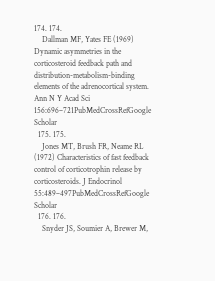174. 174.
    Dallman MF, Yates FE (1969) Dynamic asymmetries in the corticosteroid feedback path and distribution-metabolism-binding elements of the adrenocortical system. Ann N Y Acad Sci 156:696–721PubMedCrossRefGoogle Scholar
  175. 175.
    Jones MT, Brush FR, Neame RL (1972) Characteristics of fast feedback control of corticotrophin release by corticosteroids. J Endocrinol 55:489–497PubMedCrossRefGoogle Scholar
  176. 176.
    Snyder JS, Soumier A, Brewer M,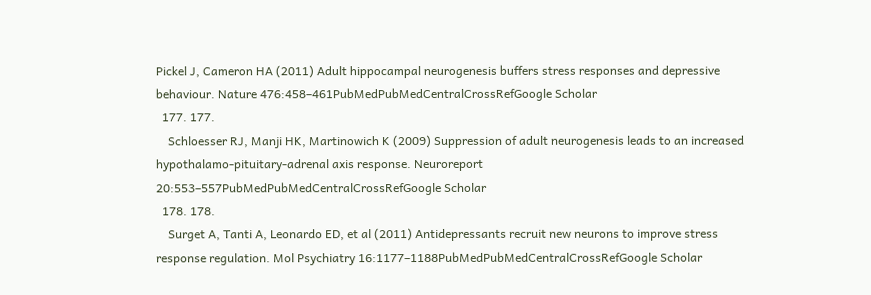Pickel J, Cameron HA (2011) Adult hippocampal neurogenesis buffers stress responses and depressive behaviour. Nature 476:458–461PubMedPubMedCentralCrossRefGoogle Scholar
  177. 177.
    Schloesser RJ, Manji HK, Martinowich K (2009) Suppression of adult neurogenesis leads to an increased hypothalamo-pituitary-adrenal axis response. Neuroreport 20:553–557PubMedPubMedCentralCrossRefGoogle Scholar
  178. 178.
    Surget A, Tanti A, Leonardo ED, et al (2011) Antidepressants recruit new neurons to improve stress response regulation. Mol Psychiatry 16:1177–1188PubMedPubMedCentralCrossRefGoogle Scholar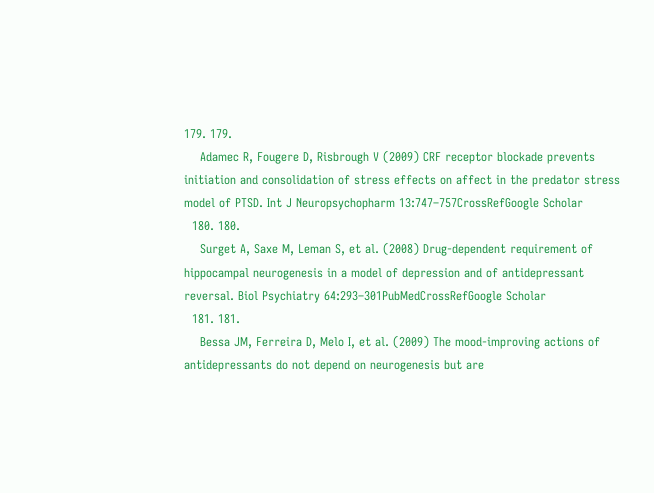179. 179.
    Adamec R, Fougere D, Risbrough V (2009) CRF receptor blockade prevents initiation and consolidation of stress effects on affect in the predator stress model of PTSD. Int J Neuropsychopharm 13:747–757CrossRefGoogle Scholar
  180. 180.
    Surget A, Saxe M, Leman S, et al. (2008) Drug-dependent requirement of hippocampal neurogenesis in a model of depression and of antidepressant reversal. Biol Psychiatry 64:293–301PubMedCrossRefGoogle Scholar
  181. 181.
    Bessa JM, Ferreira D, Melo I, et al. (2009) The mood-improving actions of antidepressants do not depend on neurogenesis but are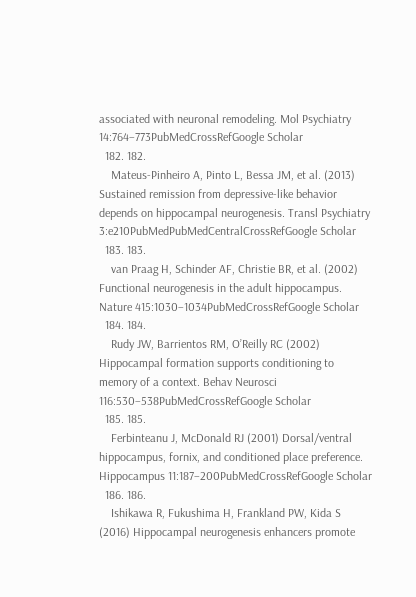associated with neuronal remodeling. Mol Psychiatry 14:764–773PubMedCrossRefGoogle Scholar
  182. 182.
    Mateus-Pinheiro A, Pinto L, Bessa JM, et al. (2013) Sustained remission from depressive-like behavior depends on hippocampal neurogenesis. Transl Psychiatry 3:e210PubMedPubMedCentralCrossRefGoogle Scholar
  183. 183.
    van Praag H, Schinder AF, Christie BR, et al. (2002) Functional neurogenesis in the adult hippocampus. Nature 415:1030–1034PubMedCrossRefGoogle Scholar
  184. 184.
    Rudy JW, Barrientos RM, O’Reilly RC (2002) Hippocampal formation supports conditioning to memory of a context. Behav Neurosci 116:530–538PubMedCrossRefGoogle Scholar
  185. 185.
    Ferbinteanu J, McDonald RJ (2001) Dorsal/ventral hippocampus, fornix, and conditioned place preference. Hippocampus 11:187–200PubMedCrossRefGoogle Scholar
  186. 186.
    Ishikawa R, Fukushima H, Frankland PW, Kida S (2016) Hippocampal neurogenesis enhancers promote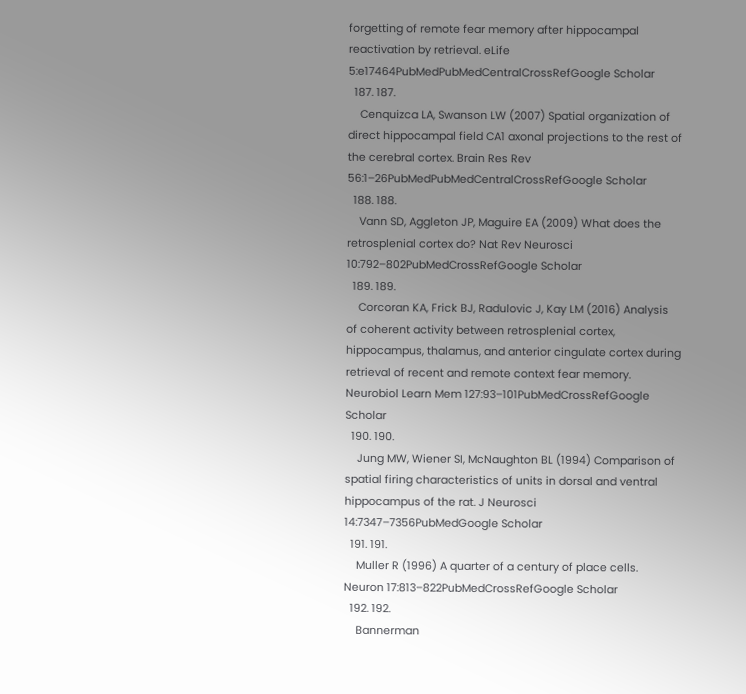forgetting of remote fear memory after hippocampal reactivation by retrieval. eLife 5:e17464PubMedPubMedCentralCrossRefGoogle Scholar
  187. 187.
    Cenquizca LA, Swanson LW (2007) Spatial organization of direct hippocampal field CA1 axonal projections to the rest of the cerebral cortex. Brain Res Rev 56:1–26PubMedPubMedCentralCrossRefGoogle Scholar
  188. 188.
    Vann SD, Aggleton JP, Maguire EA (2009) What does the retrosplenial cortex do? Nat Rev Neurosci 10:792–802PubMedCrossRefGoogle Scholar
  189. 189.
    Corcoran KA, Frick BJ, Radulovic J, Kay LM (2016) Analysis of coherent activity between retrosplenial cortex, hippocampus, thalamus, and anterior cingulate cortex during retrieval of recent and remote context fear memory. Neurobiol Learn Mem 127:93–101PubMedCrossRefGoogle Scholar
  190. 190.
    Jung MW, Wiener SI, McNaughton BL (1994) Comparison of spatial firing characteristics of units in dorsal and ventral hippocampus of the rat. J Neurosci 14:7347–7356PubMedGoogle Scholar
  191. 191.
    Muller R (1996) A quarter of a century of place cells. Neuron 17:813–822PubMedCrossRefGoogle Scholar
  192. 192.
    Bannerman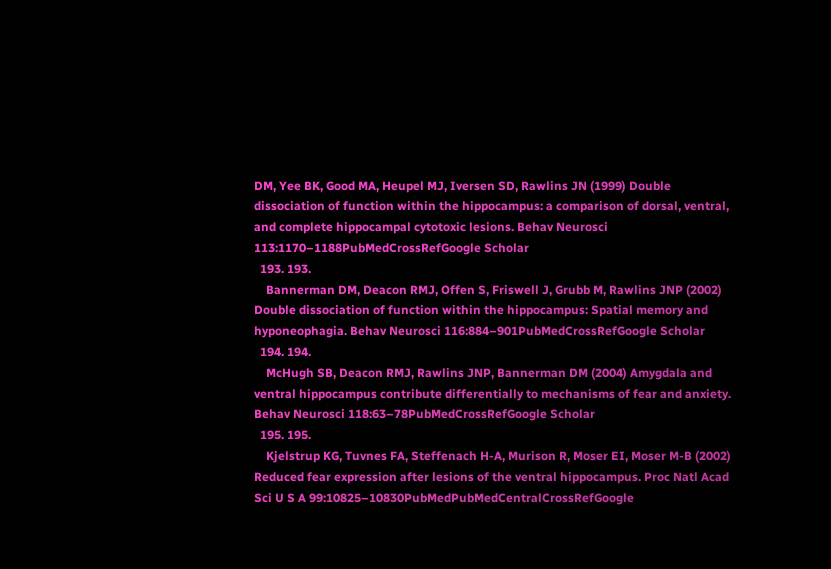DM, Yee BK, Good MA, Heupel MJ, Iversen SD, Rawlins JN (1999) Double dissociation of function within the hippocampus: a comparison of dorsal, ventral, and complete hippocampal cytotoxic lesions. Behav Neurosci 113:1170–1188PubMedCrossRefGoogle Scholar
  193. 193.
    Bannerman DM, Deacon RMJ, Offen S, Friswell J, Grubb M, Rawlins JNP (2002) Double dissociation of function within the hippocampus: Spatial memory and hyponeophagia. Behav Neurosci 116:884–901PubMedCrossRefGoogle Scholar
  194. 194.
    McHugh SB, Deacon RMJ, Rawlins JNP, Bannerman DM (2004) Amygdala and ventral hippocampus contribute differentially to mechanisms of fear and anxiety. Behav Neurosci 118:63–78PubMedCrossRefGoogle Scholar
  195. 195.
    Kjelstrup KG, Tuvnes FA, Steffenach H-A, Murison R, Moser EI, Moser M-B (2002) Reduced fear expression after lesions of the ventral hippocampus. Proc Natl Acad Sci U S A 99:10825–10830PubMedPubMedCentralCrossRefGoogle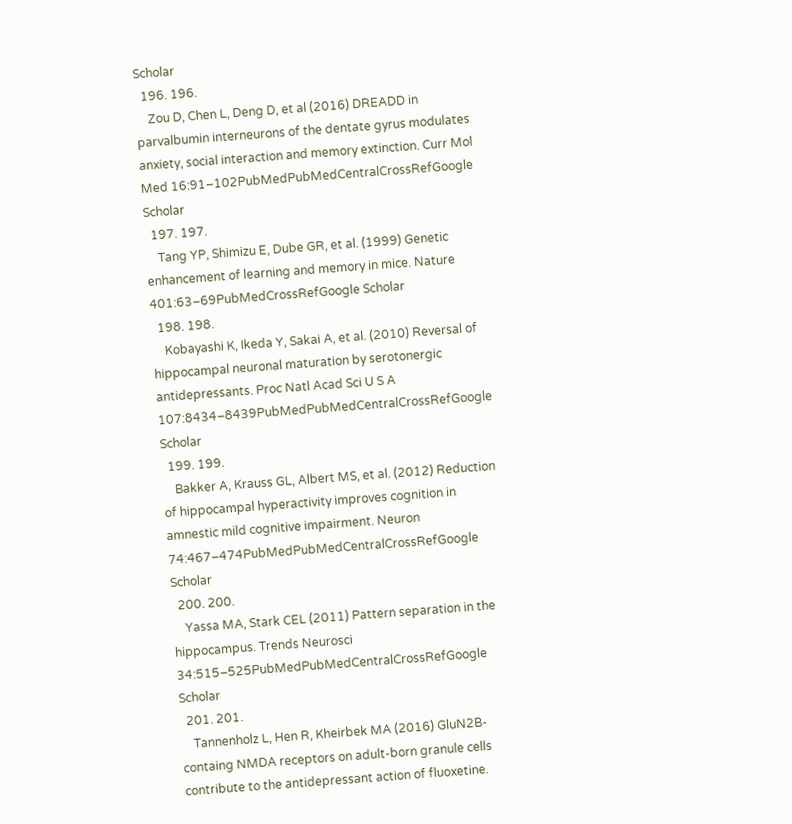Scholar
  196. 196.
    Zou D, Chen L, Deng D, et al (2016) DREADD in parvalbumin interneurons of the dentate gyrus modulates anxiety, social interaction and memory extinction. Curr Mol Med 16:91–102PubMedPubMedCentralCrossRefGoogle Scholar
  197. 197.
    Tang YP, Shimizu E, Dube GR, et al. (1999) Genetic enhancement of learning and memory in mice. Nature 401:63–69PubMedCrossRefGoogle Scholar
  198. 198.
    Kobayashi K, Ikeda Y, Sakai A, et al. (2010) Reversal of hippocampal neuronal maturation by serotonergic antidepressants. Proc Natl Acad Sci U S A 107:8434–8439PubMedPubMedCentralCrossRefGoogle Scholar
  199. 199.
    Bakker A, Krauss GL, Albert MS, et al. (2012) Reduction of hippocampal hyperactivity improves cognition in amnestic mild cognitive impairment. Neuron 74:467–474PubMedPubMedCentralCrossRefGoogle Scholar
  200. 200.
    Yassa MA, Stark CEL (2011) Pattern separation in the hippocampus. Trends Neurosci 34:515–525PubMedPubMedCentralCrossRefGoogle Scholar
  201. 201.
    Tannenholz L, Hen R, Kheirbek MA (2016) GluN2B-containg NMDA receptors on adult-born granule cells contribute to the antidepressant action of fluoxetine.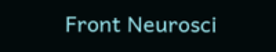Front Neurosci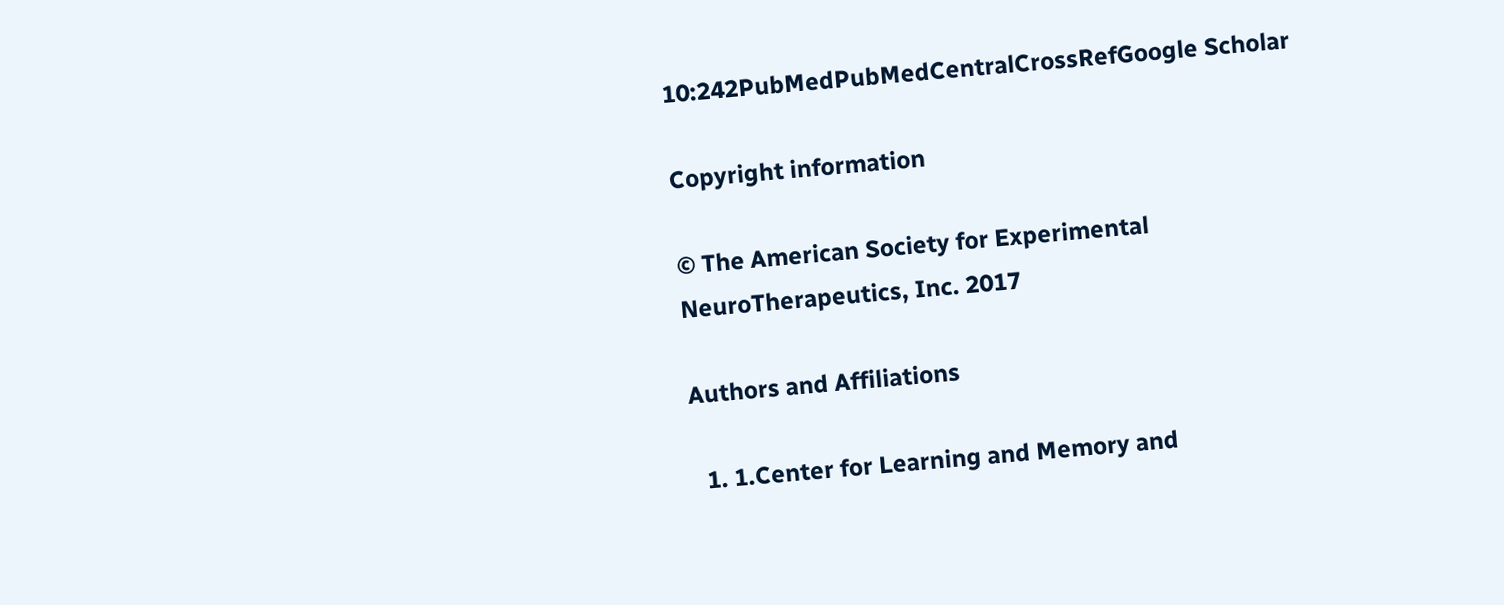10:242PubMedPubMedCentralCrossRefGoogle Scholar

Copyright information

© The American Society for Experimental NeuroTherapeutics, Inc. 2017

Authors and Affiliations

  1. 1.Center for Learning and Memory and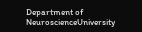Department of NeuroscienceUniversity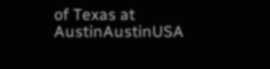of Texas at AustinAustinUSA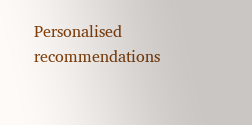Personalised recommendations